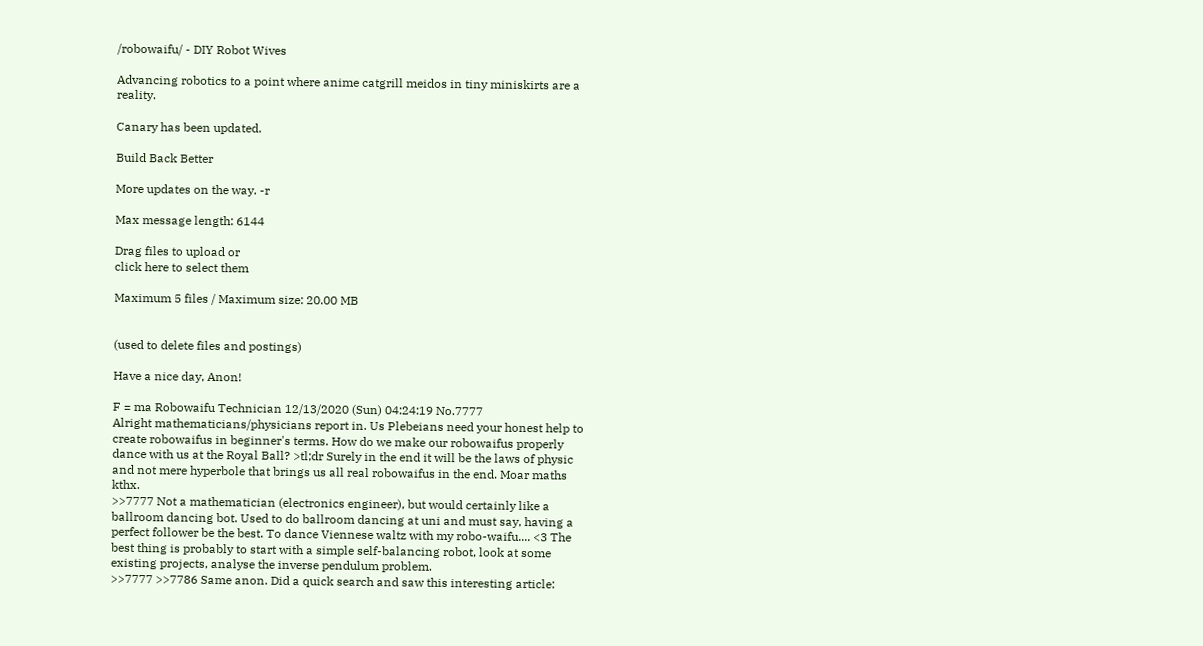/robowaifu/ - DIY Robot Wives

Advancing robotics to a point where anime catgrill meidos in tiny miniskirts are a reality.

Canary has been updated.

Build Back Better

More updates on the way. -r

Max message length: 6144

Drag files to upload or
click here to select them

Maximum 5 files / Maximum size: 20.00 MB


(used to delete files and postings)

Have a nice day, Anon!

F = ma Robowaifu Technician 12/13/2020 (Sun) 04:24:19 No.7777
Alright mathematicians/physicians report in. Us Plebeians need your honest help to create robowaifus in beginner's terms. How do we make our robowaifus properly dance with us at the Royal Ball? >tl;dr Surely in the end it will be the laws of physic and not mere hyperbole that brings us all real robowaifus in the end. Moar maths kthx.
>>7777 Not a mathematician (electronics engineer), but would certainly like a ballroom dancing bot. Used to do ballroom dancing at uni and must say, having a perfect follower be the best. To dance Viennese waltz with my robo-waifu.... <3 The best thing is probably to start with a simple self-balancing robot, look at some existing projects, analyse the inverse pendulum problem.
>>7777 >>7786 Same anon. Did a quick search and saw this interesting article: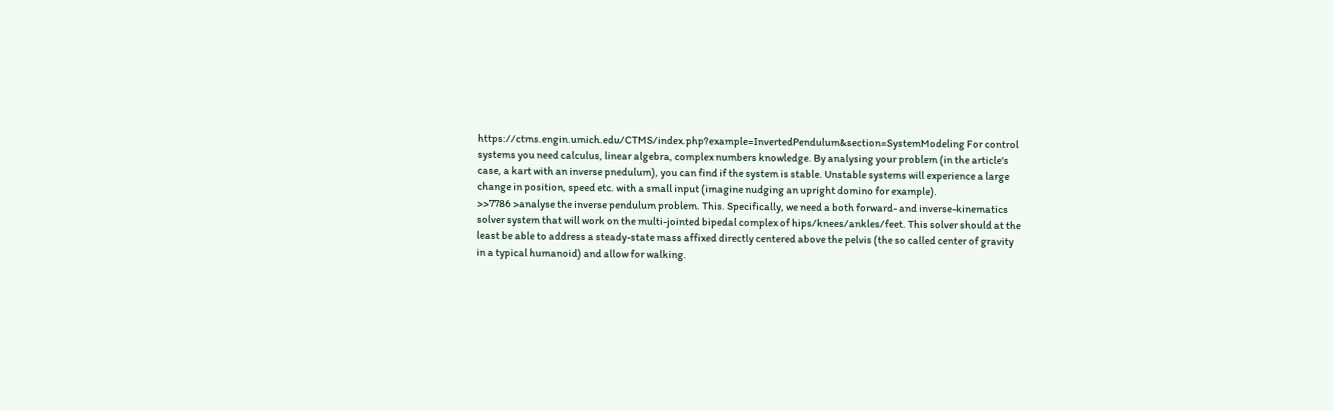https://ctms.engin.umich.edu/CTMS/index.php?example=InvertedPendulum&section=SystemModeling For control systems you need calculus, linear algebra, complex numbers knowledge. By analysing your problem (in the article's case, a kart with an inverse pnedulum), you can find if the system is stable. Unstable systems will experience a large change in position, speed etc. with a small input (imagine nudging an upright domino for example).
>>7786 >analyse the inverse pendulum problem. This. Specifically, we need a both forward- and inverse-kinematics solver system that will work on the multi-jointed bipedal complex of hips/knees/ankles/feet. This solver should at the least be able to address a steady-state mass affixed directly centered above the pelvis (the so called center of gravity in a typical humanoid) and allow for walking.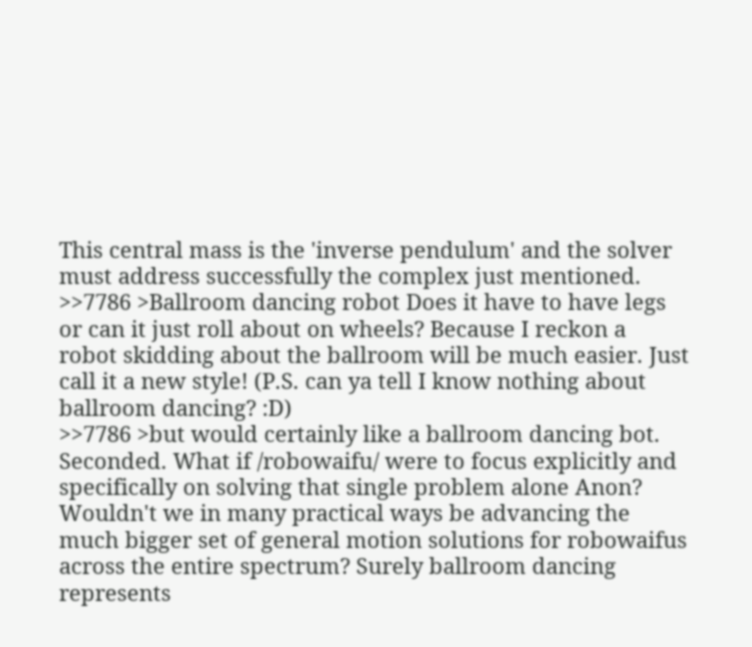This central mass is the 'inverse pendulum' and the solver must address successfully the complex just mentioned.
>>7786 >Ballroom dancing robot Does it have to have legs or can it just roll about on wheels? Because I reckon a robot skidding about the ballroom will be much easier. Just call it a new style! (P.S. can ya tell I know nothing about ballroom dancing? :D)
>>7786 >but would certainly like a ballroom dancing bot. Seconded. What if /robowaifu/ were to focus explicitly and specifically on solving that single problem alone Anon? Wouldn't we in many practical ways be advancing the much bigger set of general motion solutions for robowaifus across the entire spectrum? Surely ballroom dancing represents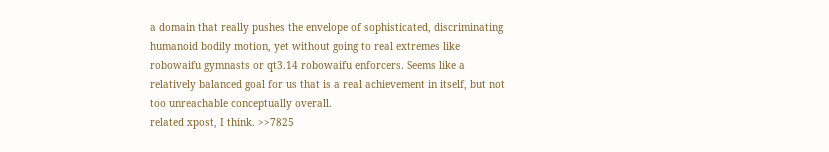a domain that really pushes the envelope of sophisticated, discriminating humanoid bodily motion, yet without going to real extremes like robowaifu gymnasts or qt3.14 robowaifu enforcers. Seems like a relatively balanced goal for us that is a real achievement in itself, but not too unreachable conceptually overall.
related xpost, I think. >>7825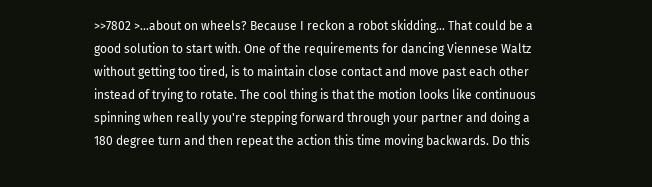>>7802 >...about on wheels? Because I reckon a robot skidding... That could be a good solution to start with. One of the requirements for dancing Viennese Waltz without getting too tired, is to maintain close contact and move past each other instead of trying to rotate. The cool thing is that the motion looks like continuous spinning when really you're stepping forward through your partner and doing a 180 degree turn and then repeat the action this time moving backwards. Do this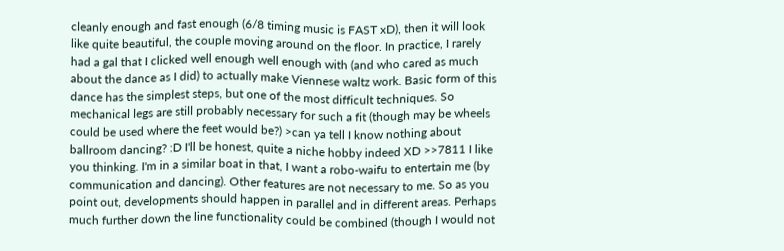cleanly enough and fast enough (6/8 timing music is FAST xD), then it will look like quite beautiful, the couple moving around on the floor. In practice, I rarely had a gal that I clicked well enough well enough with (and who cared as much about the dance as I did) to actually make Viennese waltz work. Basic form of this dance has the simplest steps, but one of the most difficult techniques. So mechanical legs are still probably necessary for such a fit (though may be wheels could be used where the feet would be?) >can ya tell I know nothing about ballroom dancing? :D I'll be honest, quite a niche hobby indeed XD >>7811 I like you thinking. I'm in a similar boat in that, I want a robo-waifu to entertain me (by communication and dancing). Other features are not necessary to me. So as you point out, developments should happen in parallel and in different areas. Perhaps much further down the line functionality could be combined (though I would not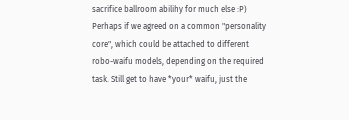sacrifice ballroom abilihy for much else :P) Perhaps if we agreed on a common "personality core", which could be attached to different robo-waifu models, depending on the required task. Still get to have *your* waifu, just the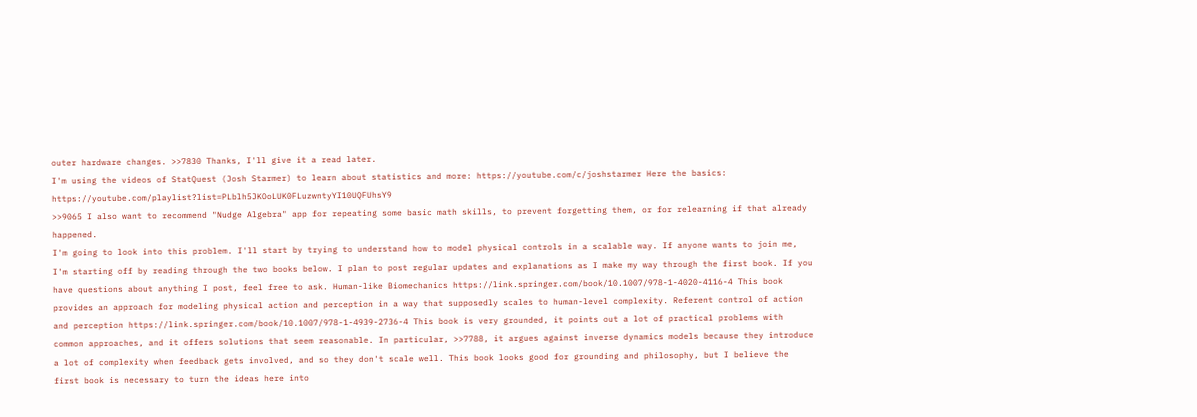outer hardware changes. >>7830 Thanks, I'll give it a read later.
I'm using the videos of StatQuest (Josh Starmer) to learn about statistics and more: https://youtube.com/c/joshstarmer Here the basics: https://youtube.com/playlist?list=PLblh5JKOoLUK0FLuzwntyYI10UQFUhsY9
>>9065 I also want to recommend "Nudge Algebra" app for repeating some basic math skills, to prevent forgetting them, or for relearning if that already happened.
I'm going to look into this problem. I'll start by trying to understand how to model physical controls in a scalable way. If anyone wants to join me, I'm starting off by reading through the two books below. I plan to post regular updates and explanations as I make my way through the first book. If you have questions about anything I post, feel free to ask. Human-like Biomechanics https://link.springer.com/book/10.1007/978-1-4020-4116-4 This book provides an approach for modeling physical action and perception in a way that supposedly scales to human-level complexity. Referent control of action and perception https://link.springer.com/book/10.1007/978-1-4939-2736-4 This book is very grounded, it points out a lot of practical problems with common approaches, and it offers solutions that seem reasonable. In particular, >>7788, it argues against inverse dynamics models because they introduce a lot of complexity when feedback gets involved, and so they don't scale well. This book looks good for grounding and philosophy, but I believe the first book is necessary to turn the ideas here into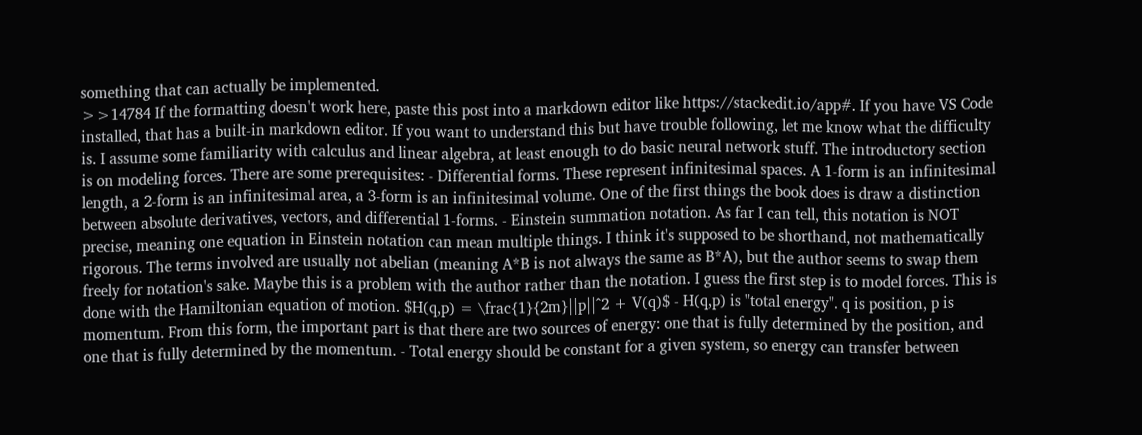something that can actually be implemented.
>>14784 If the formatting doesn't work here, paste this post into a markdown editor like https://stackedit.io/app#. If you have VS Code installed, that has a built-in markdown editor. If you want to understand this but have trouble following, let me know what the difficulty is. I assume some familiarity with calculus and linear algebra, at least enough to do basic neural network stuff. The introductory section is on modeling forces. There are some prerequisites: - Differential forms. These represent infinitesimal spaces. A 1-form is an infinitesimal length, a 2-form is an infinitesimal area, a 3-form is an infinitesimal volume. One of the first things the book does is draw a distinction between absolute derivatives, vectors, and differential 1-forms. - Einstein summation notation. As far I can tell, this notation is NOT precise, meaning one equation in Einstein notation can mean multiple things. I think it's supposed to be shorthand, not mathematically rigorous. The terms involved are usually not abelian (meaning A*B is not always the same as B*A), but the author seems to swap them freely for notation's sake. Maybe this is a problem with the author rather than the notation. I guess the first step is to model forces. This is done with the Hamiltonian equation of motion. $H(q,p) = \frac{1}{2m}||p||^2 + V(q)$ - H(q,p) is "total energy". q is position, p is momentum. From this form, the important part is that there are two sources of energy: one that is fully determined by the position, and one that is fully determined by the momentum. - Total energy should be constant for a given system, so energy can transfer between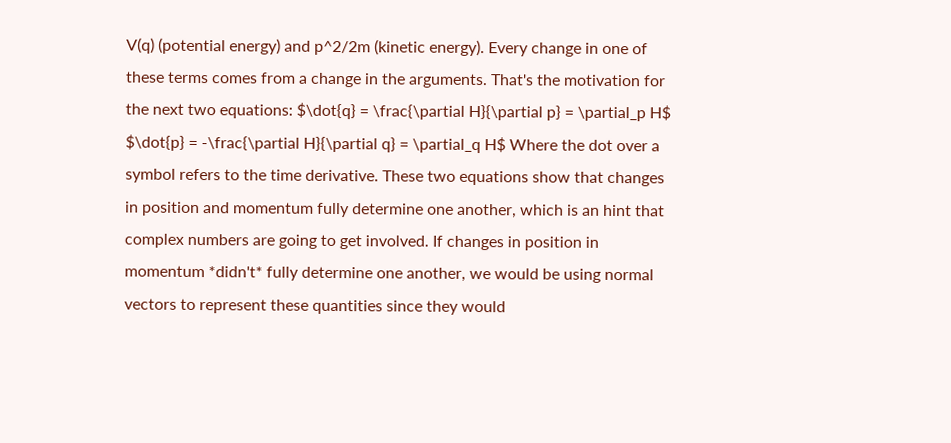V(q) (potential energy) and p^2/2m (kinetic energy). Every change in one of these terms comes from a change in the arguments. That's the motivation for the next two equations: $\dot{q} = \frac{\partial H}{\partial p} = \partial_p H$ $\dot{p} = -\frac{\partial H}{\partial q} = \partial_q H$ Where the dot over a symbol refers to the time derivative. These two equations show that changes in position and momentum fully determine one another, which is an hint that complex numbers are going to get involved. If changes in position in momentum *didn't* fully determine one another, we would be using normal vectors to represent these quantities since they would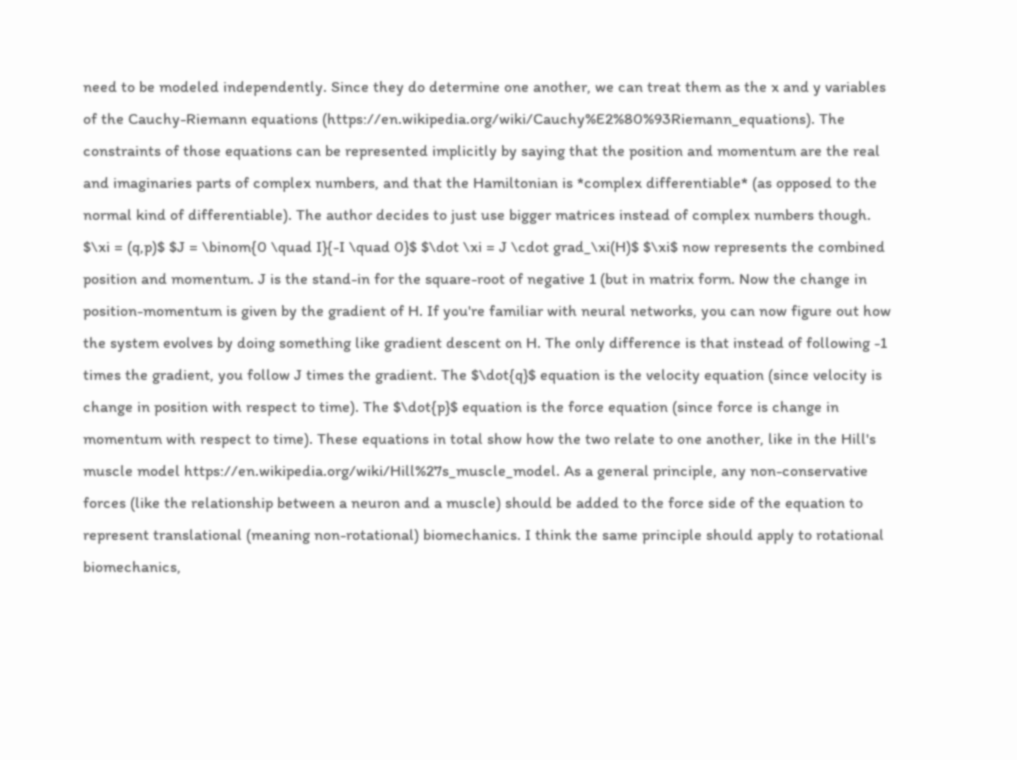need to be modeled independently. Since they do determine one another, we can treat them as the x and y variables of the Cauchy-Riemann equations (https://en.wikipedia.org/wiki/Cauchy%E2%80%93Riemann_equations). The constraints of those equations can be represented implicitly by saying that the position and momentum are the real and imaginaries parts of complex numbers, and that the Hamiltonian is *complex differentiable* (as opposed to the normal kind of differentiable). The author decides to just use bigger matrices instead of complex numbers though. $\xi = (q,p)$ $J = \binom{0 \quad I}{-I \quad 0}$ $\dot \xi = J \cdot grad_\xi(H)$ $\xi$ now represents the combined position and momentum. J is the stand-in for the square-root of negative 1 (but in matrix form. Now the change in position-momentum is given by the gradient of H. If you're familiar with neural networks, you can now figure out how the system evolves by doing something like gradient descent on H. The only difference is that instead of following -1 times the gradient, you follow J times the gradient. The $\dot{q}$ equation is the velocity equation (since velocity is change in position with respect to time). The $\dot{p}$ equation is the force equation (since force is change in momentum with respect to time). These equations in total show how the two relate to one another, like in the Hill's muscle model https://en.wikipedia.org/wiki/Hill%27s_muscle_model. As a general principle, any non-conservative forces (like the relationship between a neuron and a muscle) should be added to the force side of the equation to represent translational (meaning non-rotational) biomechanics. I think the same principle should apply to rotational biomechanics,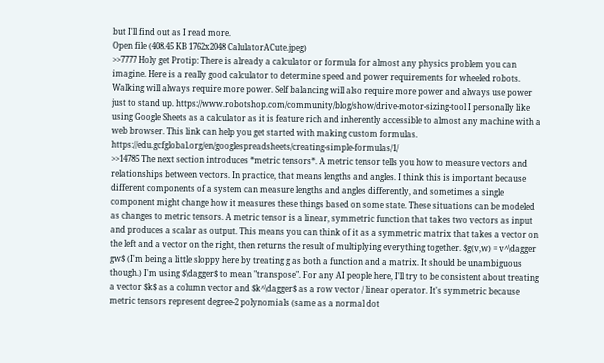but I'll find out as I read more.
Open file (408.45 KB 1762x2048 CalulatorACute.jpeg)
>>7777 Holy get Protip: There is already a calculator or formula for almost any physics problem you can imagine. Here is a really good calculator to determine speed and power requirements for wheeled robots. Walking will always require more power. Self balancing will also require more power and always use power just to stand up. https://www.robotshop.com/community/blog/show/drive-motor-sizing-tool I personally like using Google Sheets as a calculator as it is feature rich and inherently accessible to almost any machine with a web browser. This link can help you get started with making custom formulas. https://edu.gcfglobal.org/en/googlespreadsheets/creating-simple-formulas/1/
>>14785 The next section introduces *metric tensors*. A metric tensor tells you how to measure vectors and relationships between vectors. In practice, that means lengths and angles. I think this is important because different components of a system can measure lengths and angles differently, and sometimes a single component might change how it measures these things based on some state. These situations can be modeled as changes to metric tensors. A metric tensor is a linear, symmetric function that takes two vectors as input and produces a scalar as output. This means you can think of it as a symmetric matrix that takes a vector on the left and a vector on the right, then returns the result of multiplying everything together. $g(v,w) = v^\dagger gw$ (I'm being a little sloppy here by treating g as both a function and a matrix. It should be unambiguous though.) I'm using $\dagger$ to mean "transpose". For any AI people here, I'll try to be consistent about treating a vector $k$ as a column vector and $k^\dagger$ as a row vector / linear operator. It's symmetric because metric tensors represent degree-2 polynomials (same as a normal dot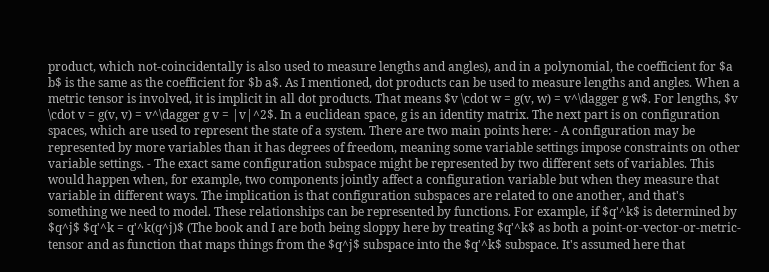product, which not-coincidentally is also used to measure lengths and angles), and in a polynomial, the coefficient for $a b$ is the same as the coefficient for $b a$. As I mentioned, dot products can be used to measure lengths and angles. When a metric tensor is involved, it is implicit in all dot products. That means $v \cdot w = g(v, w) = v^\dagger g w$. For lengths, $v \cdot v = g(v, v) = v^\dagger g v = |v|^2$. In a euclidean space, g is an identity matrix. The next part is on configuration spaces, which are used to represent the state of a system. There are two main points here: - A configuration may be represented by more variables than it has degrees of freedom, meaning some variable settings impose constraints on other variable settings. - The exact same configuration subspace might be represented by two different sets of variables. This would happen when, for example, two components jointly affect a configuration variable but when they measure that variable in different ways. The implication is that configuration subspaces are related to one another, and that's something we need to model. These relationships can be represented by functions. For example, if $q'^k$ is determined by $q^j$ $q'^k = q'^k(q^j)$ (The book and I are both being sloppy here by treating $q'^k$ as both a point-or-vector-or-metric-tensor and as function that maps things from the $q^j$ subspace into the $q'^k$ subspace. It's assumed here that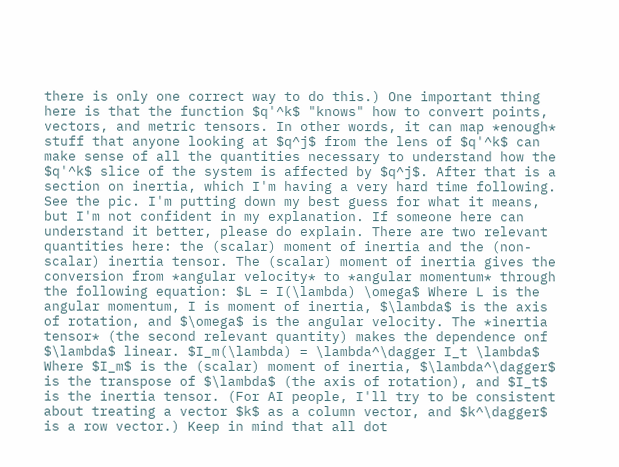there is only one correct way to do this.) One important thing here is that the function $q'^k$ "knows" how to convert points, vectors, and metric tensors. In other words, it can map *enough* stuff that anyone looking at $q^j$ from the lens of $q'^k$ can make sense of all the quantities necessary to understand how the $q'^k$ slice of the system is affected by $q^j$. After that is a section on inertia, which I'm having a very hard time following. See the pic. I'm putting down my best guess for what it means, but I'm not confident in my explanation. If someone here can understand it better, please do explain. There are two relevant quantities here: the (scalar) moment of inertia and the (non-scalar) inertia tensor. The (scalar) moment of inertia gives the conversion from *angular velocity* to *angular momentum* through the following equation: $L = I(\lambda) \omega$ Where L is the angular momentum, I is moment of inertia, $\lambda$ is the axis of rotation, and $\omega$ is the angular velocity. The *inertia tensor* (the second relevant quantity) makes the dependence onf $\lambda$ linear. $I_m(\lambda) = \lambda^\dagger I_t \lambda$ Where $I_m$ is the (scalar) moment of inertia, $\lambda^\dagger$ is the transpose of $\lambda$ (the axis of rotation), and $I_t$ is the inertia tensor. (For AI people, I'll try to be consistent about treating a vector $k$ as a column vector, and $k^\dagger$ is a row vector.) Keep in mind that all dot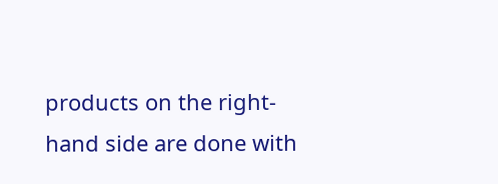products on the right-hand side are done with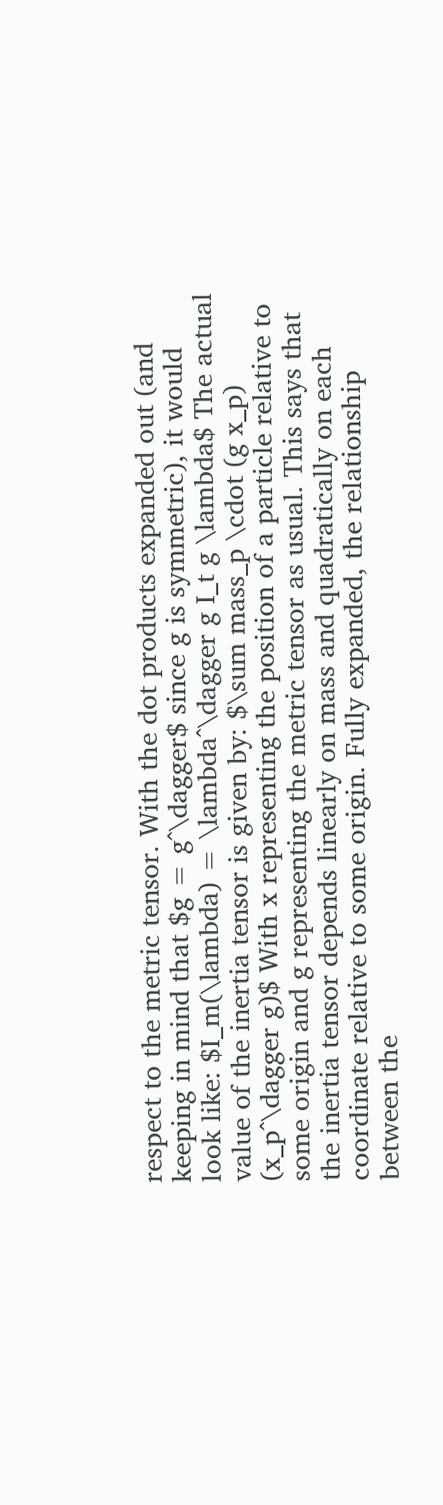respect to the metric tensor. With the dot products expanded out (and keeping in mind that $g = g^\dagger$ since g is symmetric), it would look like: $I_m(\lambda) = \lambda^\dagger g I_t g \lambda$ The actual value of the inertia tensor is given by: $\sum mass_p \cdot (g x_p) (x_p^\dagger g)$ With x representing the position of a particle relative to some origin and g representing the metric tensor as usual. This says that the inertia tensor depends linearly on mass and quadratically on each coordinate relative to some origin. Fully expanded, the relationship between the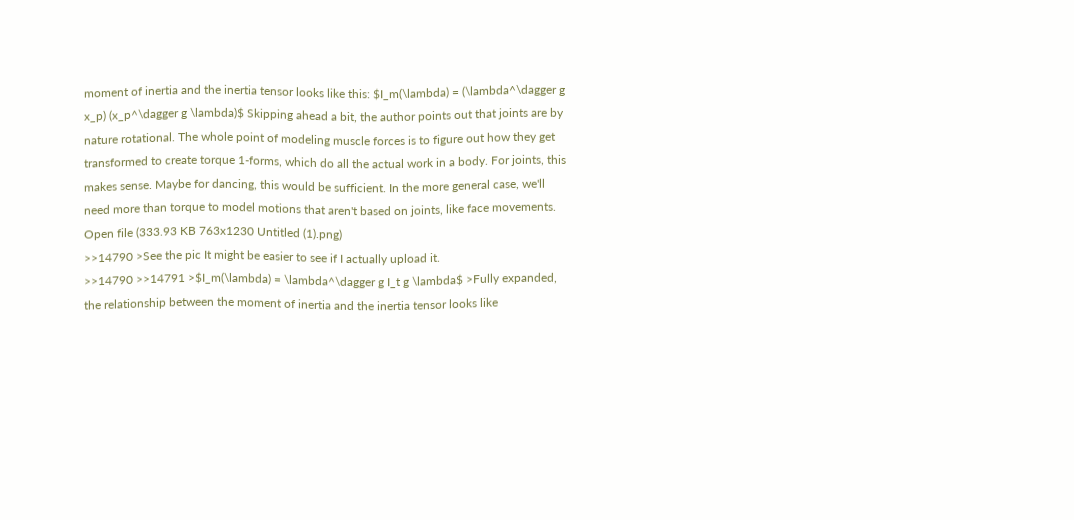moment of inertia and the inertia tensor looks like this: $I_m(\lambda) = (\lambda^\dagger g x_p) (x_p^\dagger g \lambda)$ Skipping ahead a bit, the author points out that joints are by nature rotational. The whole point of modeling muscle forces is to figure out how they get transformed to create torque 1-forms, which do all the actual work in a body. For joints, this makes sense. Maybe for dancing, this would be sufficient. In the more general case, we'll need more than torque to model motions that aren't based on joints, like face movements.
Open file (333.93 KB 763x1230 Untitled (1).png)
>>14790 >See the pic It might be easier to see if I actually upload it.
>>14790 >>14791 >$I_m(\lambda) = \lambda^\dagger g I_t g \lambda$ >Fully expanded, the relationship between the moment of inertia and the inertia tensor looks like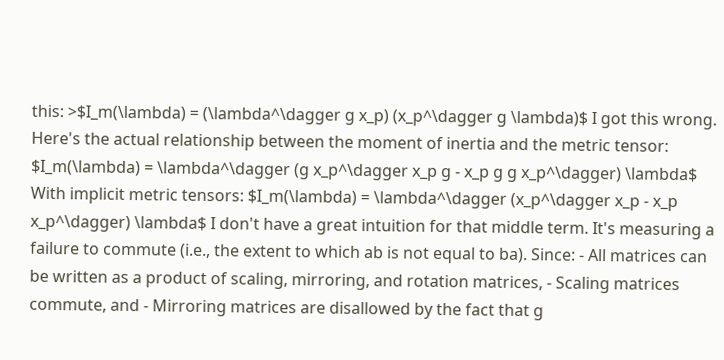this: >$I_m(\lambda) = (\lambda^\dagger g x_p) (x_p^\dagger g \lambda)$ I got this wrong. Here's the actual relationship between the moment of inertia and the metric tensor: $I_m(\lambda) = \lambda^\dagger (g x_p^\dagger x_p g - x_p g g x_p^\dagger) \lambda$ With implicit metric tensors: $I_m(\lambda) = \lambda^\dagger (x_p^\dagger x_p - x_p x_p^\dagger) \lambda$ I don't have a great intuition for that middle term. It's measuring a failure to commute (i.e., the extent to which ab is not equal to ba). Since: - All matrices can be written as a product of scaling, mirroring, and rotation matrices, - Scaling matrices commute, and - Mirroring matrices are disallowed by the fact that g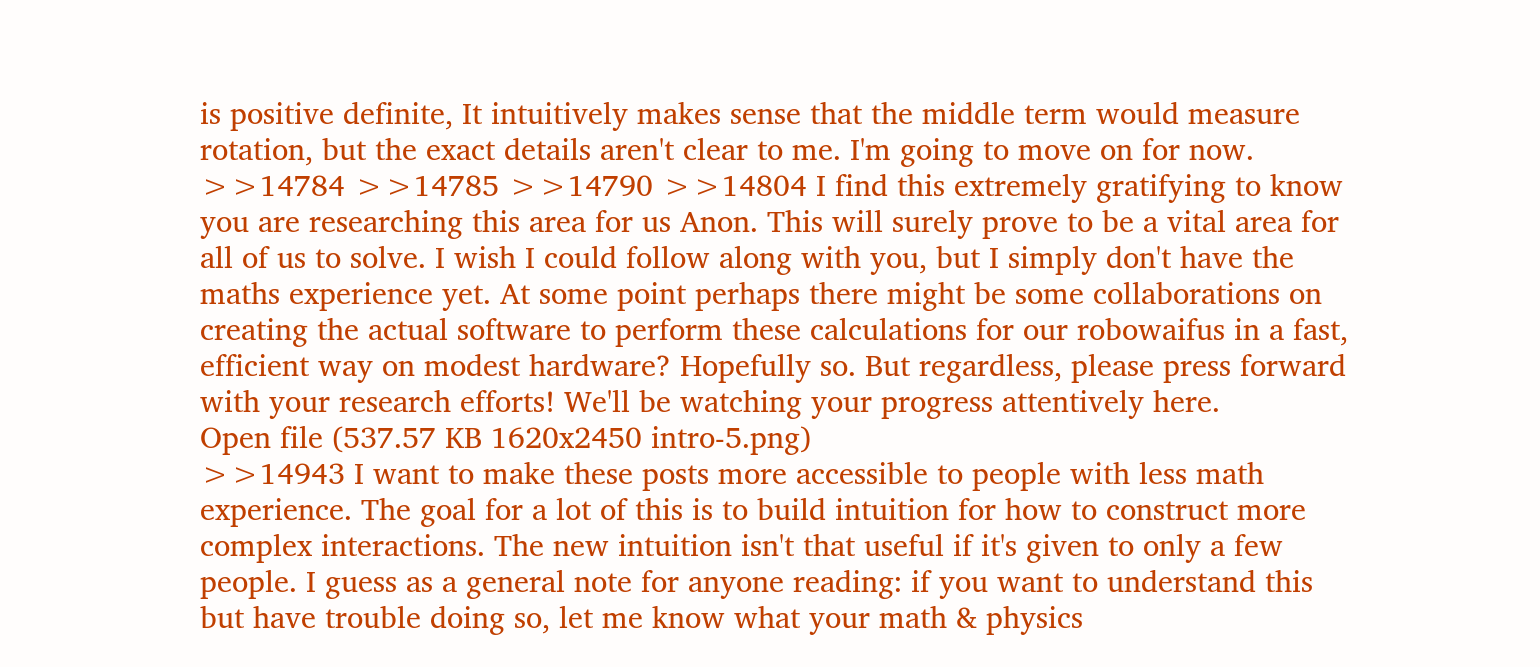is positive definite, It intuitively makes sense that the middle term would measure rotation, but the exact details aren't clear to me. I'm going to move on for now.
>>14784 >>14785 >>14790 >>14804 I find this extremely gratifying to know you are researching this area for us Anon. This will surely prove to be a vital area for all of us to solve. I wish I could follow along with you, but I simply don't have the maths experience yet. At some point perhaps there might be some collaborations on creating the actual software to perform these calculations for our robowaifus in a fast, efficient way on modest hardware? Hopefully so. But regardless, please press forward with your research efforts! We'll be watching your progress attentively here.
Open file (537.57 KB 1620x2450 intro-5.png)
>>14943 I want to make these posts more accessible to people with less math experience. The goal for a lot of this is to build intuition for how to construct more complex interactions. The new intuition isn't that useful if it's given to only a few people. I guess as a general note for anyone reading: if you want to understand this but have trouble doing so, let me know what your math & physics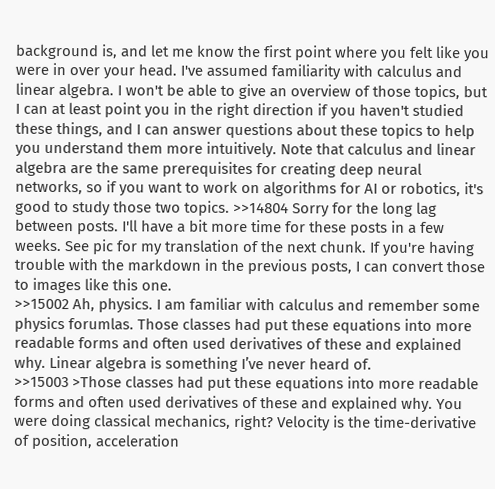background is, and let me know the first point where you felt like you were in over your head. I've assumed familiarity with calculus and linear algebra. I won't be able to give an overview of those topics, but I can at least point you in the right direction if you haven't studied these things, and I can answer questions about these topics to help you understand them more intuitively. Note that calculus and linear algebra are the same prerequisites for creating deep neural networks, so if you want to work on algorithms for AI or robotics, it's good to study those two topics. >>14804 Sorry for the long lag between posts. I'll have a bit more time for these posts in a few weeks. See pic for my translation of the next chunk. If you're having trouble with the markdown in the previous posts, I can convert those to images like this one.
>>15002 Ah, physics. I am familiar with calculus and remember some physics forumlas. Those classes had put these equations into more readable forms and often used derivatives of these and explained why. Linear algebra is something I’ve never heard of.
>>15003 >Those classes had put these equations into more readable forms and often used derivatives of these and explained why. You were doing classical mechanics, right? Velocity is the time-derivative of position, acceleration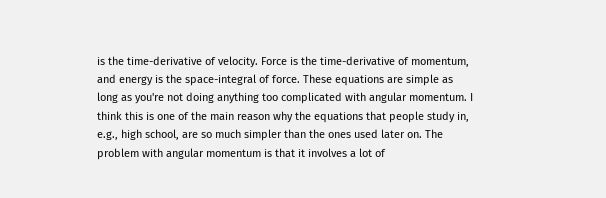is the time-derivative of velocity. Force is the time-derivative of momentum, and energy is the space-integral of force. These equations are simple as long as you're not doing anything too complicated with angular momentum. I think this is one of the main reason why the equations that people study in, e.g., high school, are so much simpler than the ones used later on. The problem with angular momentum is that it involves a lot of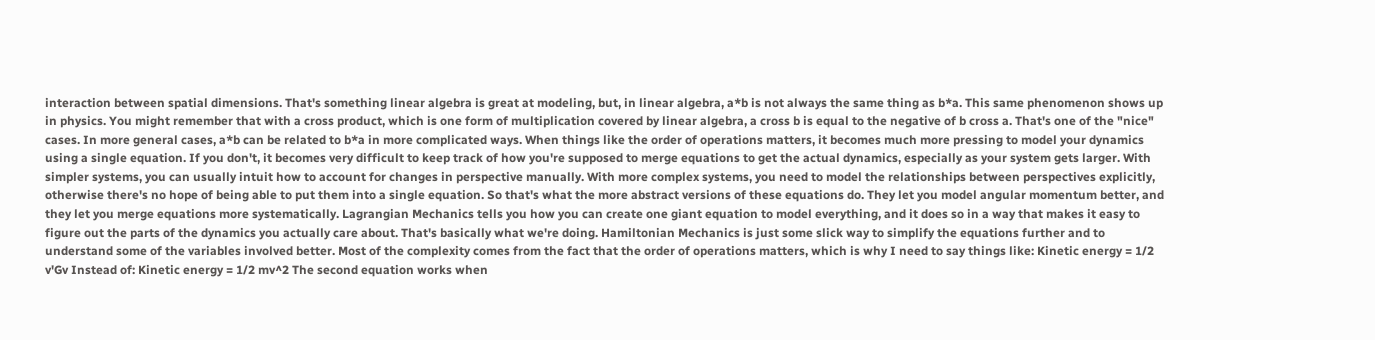interaction between spatial dimensions. That's something linear algebra is great at modeling, but, in linear algebra, a*b is not always the same thing as b*a. This same phenomenon shows up in physics. You might remember that with a cross product, which is one form of multiplication covered by linear algebra, a cross b is equal to the negative of b cross a. That's one of the "nice" cases. In more general cases, a*b can be related to b*a in more complicated ways. When things like the order of operations matters, it becomes much more pressing to model your dynamics using a single equation. If you don't, it becomes very difficult to keep track of how you're supposed to merge equations to get the actual dynamics, especially as your system gets larger. With simpler systems, you can usually intuit how to account for changes in perspective manually. With more complex systems, you need to model the relationships between perspectives explicitly, otherwise there's no hope of being able to put them into a single equation. So that's what the more abstract versions of these equations do. They let you model angular momentum better, and they let you merge equations more systematically. Lagrangian Mechanics tells you how you can create one giant equation to model everything, and it does so in a way that makes it easy to figure out the parts of the dynamics you actually care about. That's basically what we're doing. Hamiltonian Mechanics is just some slick way to simplify the equations further and to understand some of the variables involved better. Most of the complexity comes from the fact that the order of operations matters, which is why I need to say things like: Kinetic energy = 1/2 v'Gv Instead of: Kinetic energy = 1/2 mv^2 The second equation works when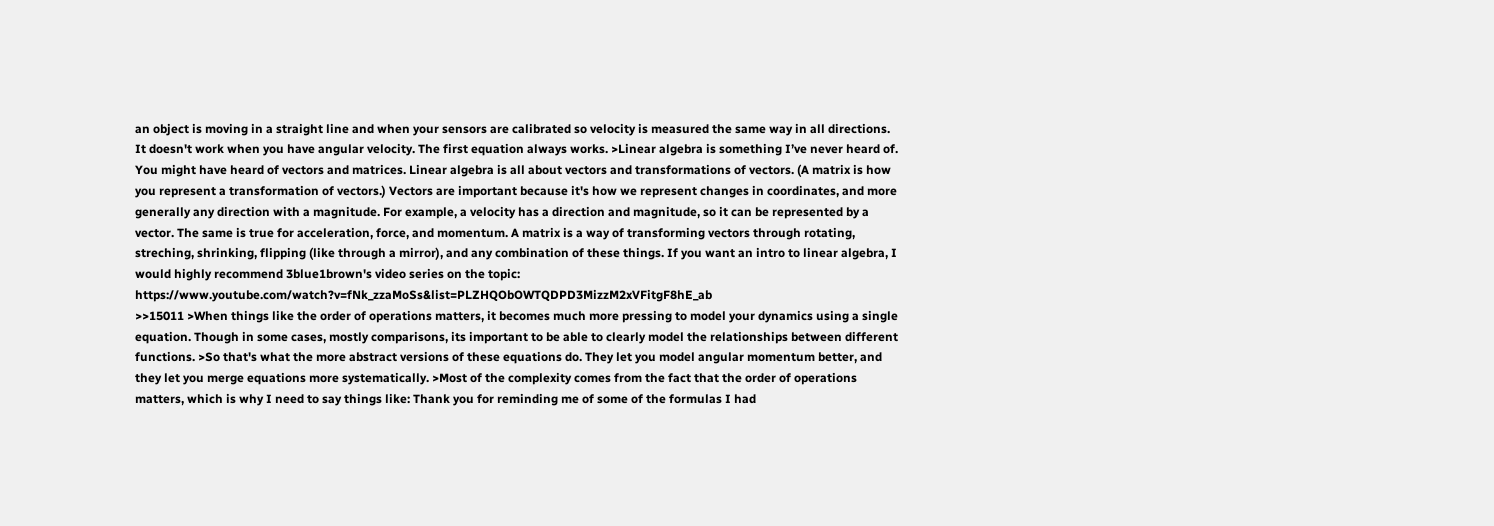an object is moving in a straight line and when your sensors are calibrated so velocity is measured the same way in all directions. It doesn't work when you have angular velocity. The first equation always works. >Linear algebra is something I’ve never heard of. You might have heard of vectors and matrices. Linear algebra is all about vectors and transformations of vectors. (A matrix is how you represent a transformation of vectors.) Vectors are important because it's how we represent changes in coordinates, and more generally any direction with a magnitude. For example, a velocity has a direction and magnitude, so it can be represented by a vector. The same is true for acceleration, force, and momentum. A matrix is a way of transforming vectors through rotating, streching, shrinking, flipping (like through a mirror), and any combination of these things. If you want an intro to linear algebra, I would highly recommend 3blue1brown's video series on the topic: https://www.youtube.com/watch?v=fNk_zzaMoSs&list=PLZHQObOWTQDPD3MizzM2xVFitgF8hE_ab
>>15011 >When things like the order of operations matters, it becomes much more pressing to model your dynamics using a single equation. Though in some cases, mostly comparisons, its important to be able to clearly model the relationships between different functions. >So that's what the more abstract versions of these equations do. They let you model angular momentum better, and they let you merge equations more systematically. >Most of the complexity comes from the fact that the order of operations matters, which is why I need to say things like: Thank you for reminding me of some of the formulas I had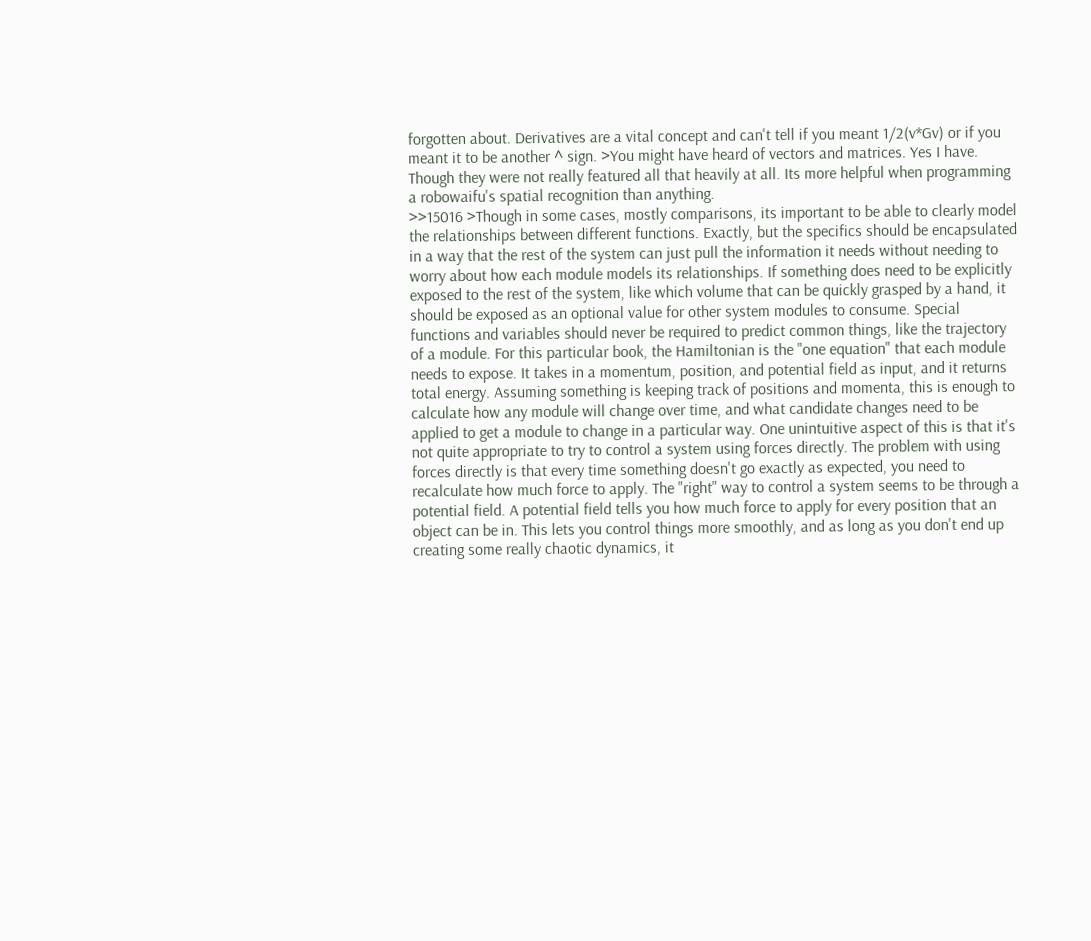forgotten about. Derivatives are a vital concept and can't tell if you meant 1/2(v*Gv) or if you meant it to be another ^ sign. >You might have heard of vectors and matrices. Yes I have. Though they were not really featured all that heavily at all. Its more helpful when programming a robowaifu's spatial recognition than anything.
>>15016 >Though in some cases, mostly comparisons, its important to be able to clearly model the relationships between different functions. Exactly, but the specifics should be encapsulated in a way that the rest of the system can just pull the information it needs without needing to worry about how each module models its relationships. If something does need to be explicitly exposed to the rest of the system, like which volume that can be quickly grasped by a hand, it should be exposed as an optional value for other system modules to consume. Special functions and variables should never be required to predict common things, like the trajectory of a module. For this particular book, the Hamiltonian is the "one equation" that each module needs to expose. It takes in a momentum, position, and potential field as input, and it returns total energy. Assuming something is keeping track of positions and momenta, this is enough to calculate how any module will change over time, and what candidate changes need to be applied to get a module to change in a particular way. One unintuitive aspect of this is that it's not quite appropriate to try to control a system using forces directly. The problem with using forces directly is that every time something doesn't go exactly as expected, you need to recalculate how much force to apply. The "right" way to control a system seems to be through a potential field. A potential field tells you how much force to apply for every position that an object can be in. This lets you control things more smoothly, and as long as you don't end up creating some really chaotic dynamics, it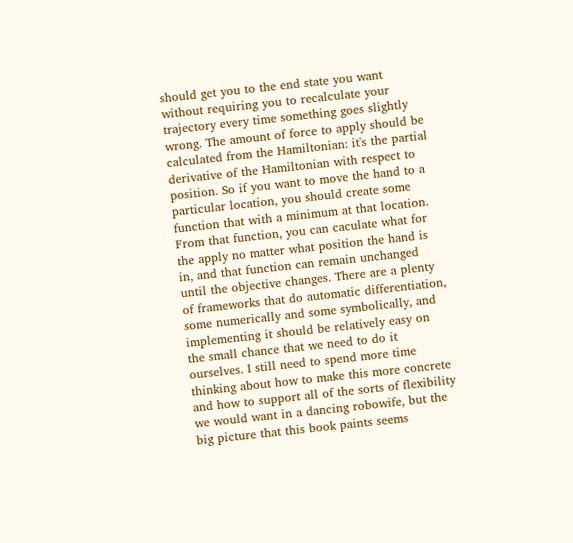should get you to the end state you want without requiring you to recalculate your trajectory every time something goes slightly wrong. The amount of force to apply should be calculated from the Hamiltonian: it's the partial derivative of the Hamiltonian with respect to position. So if you want to move the hand to a particular location, you should create some function that with a minimum at that location. From that function, you can caculate what for the apply no matter what position the hand is in, and that function can remain unchanged until the objective changes. There are a plenty of frameworks that do automatic differentiation, some numerically and some symbolically, and implementing it should be relatively easy on the small chance that we need to do it ourselves. I still need to spend more time thinking about how to make this more concrete and how to support all of the sorts of flexibility we would want in a dancing robowife, but the big picture that this book paints seems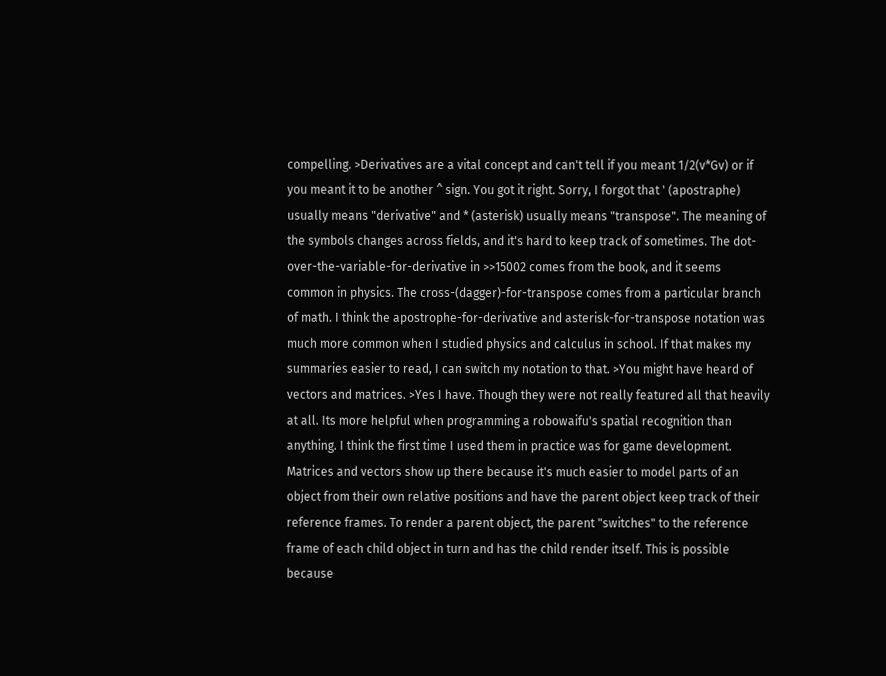compelling. >Derivatives are a vital concept and can't tell if you meant 1/2(v*Gv) or if you meant it to be another ^ sign. You got it right. Sorry, I forgot that ' (apostraphe) usually means "derivative" and * (asterisk) usually means "transpose". The meaning of the symbols changes across fields, and it's hard to keep track of sometimes. The dot-over-the-variable-for-derivative in >>15002 comes from the book, and it seems common in physics. The cross-(dagger)-for-transpose comes from a particular branch of math. I think the apostrophe-for-derivative and asterisk-for-transpose notation was much more common when I studied physics and calculus in school. If that makes my summaries easier to read, I can switch my notation to that. >You might have heard of vectors and matrices. >Yes I have. Though they were not really featured all that heavily at all. Its more helpful when programming a robowaifu's spatial recognition than anything. I think the first time I used them in practice was for game development. Matrices and vectors show up there because it's much easier to model parts of an object from their own relative positions and have the parent object keep track of their reference frames. To render a parent object, the parent "switches" to the reference frame of each child object in turn and has the child render itself. This is possible because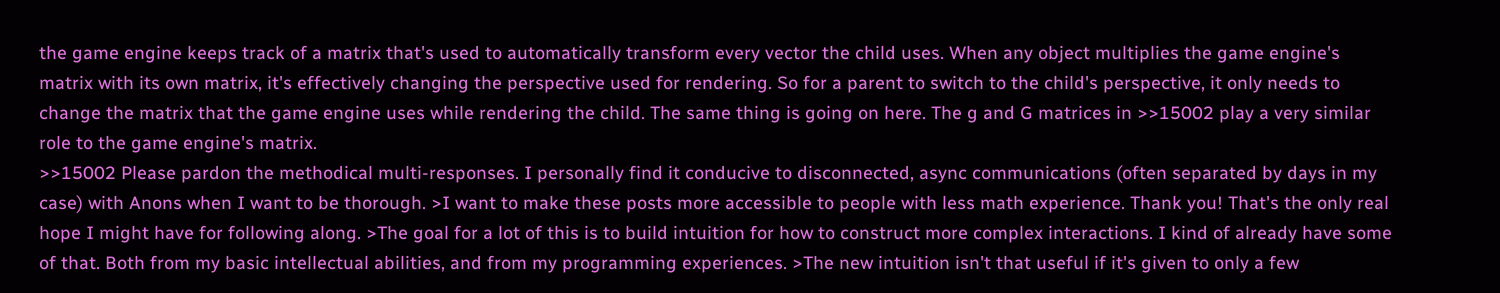the game engine keeps track of a matrix that's used to automatically transform every vector the child uses. When any object multiplies the game engine's matrix with its own matrix, it's effectively changing the perspective used for rendering. So for a parent to switch to the child's perspective, it only needs to change the matrix that the game engine uses while rendering the child. The same thing is going on here. The g and G matrices in >>15002 play a very similar role to the game engine's matrix.
>>15002 Please pardon the methodical multi-responses. I personally find it conducive to disconnected, async communications (often separated by days in my case) with Anons when I want to be thorough. >I want to make these posts more accessible to people with less math experience. Thank you! That's the only real hope I might have for following along. >The goal for a lot of this is to build intuition for how to construct more complex interactions. I kind of already have some of that. Both from my basic intellectual abilities, and from my programming experiences. >The new intuition isn't that useful if it's given to only a few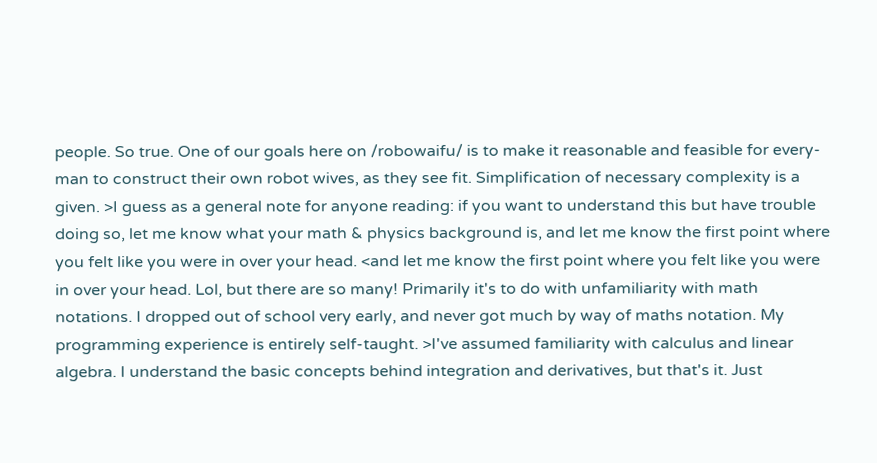people. So true. One of our goals here on /robowaifu/ is to make it reasonable and feasible for every-man to construct their own robot wives, as they see fit. Simplification of necessary complexity is a given. >I guess as a general note for anyone reading: if you want to understand this but have trouble doing so, let me know what your math & physics background is, and let me know the first point where you felt like you were in over your head. <and let me know the first point where you felt like you were in over your head. Lol, but there are so many! Primarily it's to do with unfamiliarity with math notations. I dropped out of school very early, and never got much by way of maths notation. My programming experience is entirely self-taught. >I've assumed familiarity with calculus and linear algebra. I understand the basic concepts behind integration and derivatives, but that's it. Just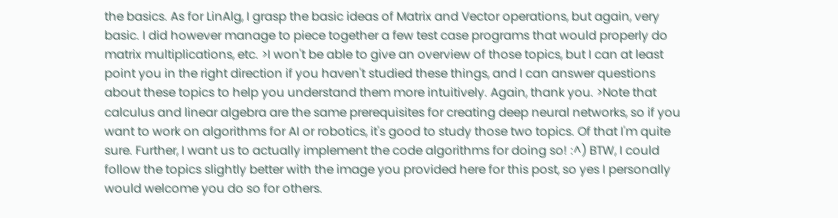the basics. As for LinAlg, I grasp the basic ideas of Matrix and Vector operations, but again, very basic. I did however manage to piece together a few test case programs that would properly do matrix multiplications, etc. >I won't be able to give an overview of those topics, but I can at least point you in the right direction if you haven't studied these things, and I can answer questions about these topics to help you understand them more intuitively. Again, thank you. >Note that calculus and linear algebra are the same prerequisites for creating deep neural networks, so if you want to work on algorithms for AI or robotics, it's good to study those two topics. Of that I'm quite sure. Further, I want us to actually implement the code algorithms for doing so! :^) BTW, I could follow the topics slightly better with the image you provided here for this post, so yes I personally would welcome you do so for others.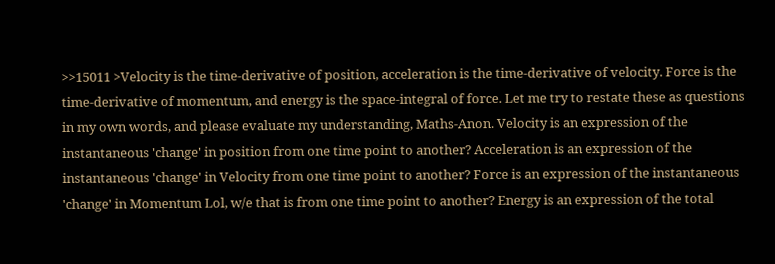>>15011 >Velocity is the time-derivative of position, acceleration is the time-derivative of velocity. Force is the time-derivative of momentum, and energy is the space-integral of force. Let me try to restate these as questions in my own words, and please evaluate my understanding, Maths-Anon. Velocity is an expression of the instantaneous 'change' in position from one time point to another? Acceleration is an expression of the instantaneous 'change' in Velocity from one time point to another? Force is an expression of the instantaneous 'change' in Momentum Lol, w/e that is from one time point to another? Energy is an expression of the total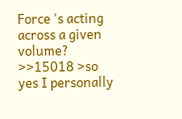Force 's acting across a given volume?
>>15018 >so yes I personally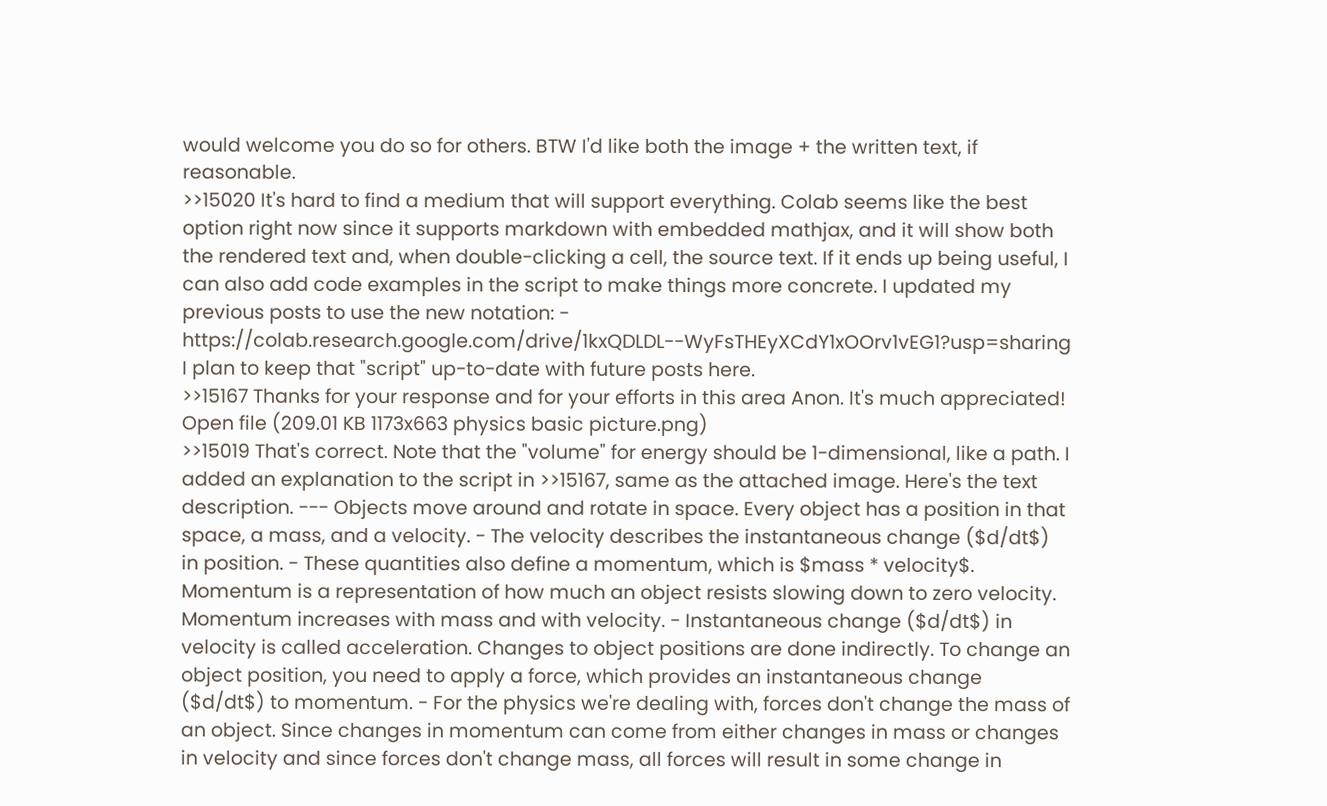would welcome you do so for others. BTW I'd like both the image + the written text, if reasonable.
>>15020 It's hard to find a medium that will support everything. Colab seems like the best option right now since it supports markdown with embedded mathjax, and it will show both the rendered text and, when double-clicking a cell, the source text. If it ends up being useful, I can also add code examples in the script to make things more concrete. I updated my previous posts to use the new notation: - https://colab.research.google.com/drive/1kxQDLDL--WyFsTHEyXCdY1xOOrv1vEG1?usp=sharing I plan to keep that "script" up-to-date with future posts here.
>>15167 Thanks for your response and for your efforts in this area Anon. It's much appreciated!
Open file (209.01 KB 1173x663 physics basic picture.png)
>>15019 That's correct. Note that the "volume" for energy should be 1-dimensional, like a path. I added an explanation to the script in >>15167, same as the attached image. Here's the text description. --- Objects move around and rotate in space. Every object has a position in that space, a mass, and a velocity. - The velocity describes the instantaneous change ($d/dt$) in position. - These quantities also define a momentum, which is $mass * velocity$. Momentum is a representation of how much an object resists slowing down to zero velocity. Momentum increases with mass and with velocity. - Instantaneous change ($d/dt$) in velocity is called acceleration. Changes to object positions are done indirectly. To change an object position, you need to apply a force, which provides an instantaneous change ($d/dt$) to momentum. - For the physics we're dealing with, forces don't change the mass of an object. Since changes in momentum can come from either changes in mass or changes in velocity and since forces don't change mass, all forces will result in some change in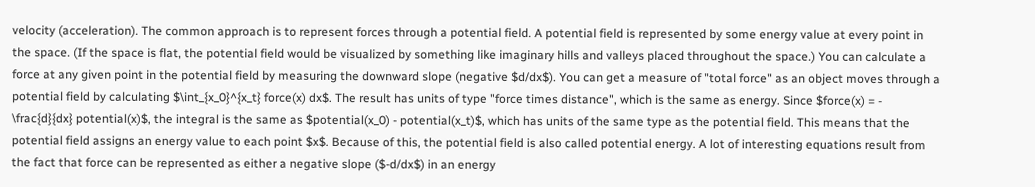velocity (acceleration). The common approach is to represent forces through a potential field. A potential field is represented by some energy value at every point in the space. (If the space is flat, the potential field would be visualized by something like imaginary hills and valleys placed throughout the space.) You can calculate a force at any given point in the potential field by measuring the downward slope (negative $d/dx$). You can get a measure of "total force" as an object moves through a potential field by calculating $\int_{x_0}^{x_t} force(x) dx$. The result has units of type "force times distance", which is the same as energy. Since $force(x) = - \frac{d}{dx} potential(x)$, the integral is the same as $potential(x_0) - potential(x_t)$, which has units of the same type as the potential field. This means that the potential field assigns an energy value to each point $x$. Because of this, the potential field is also called potential energy. A lot of interesting equations result from the fact that force can be represented as either a negative slope ($-d/dx$) in an energy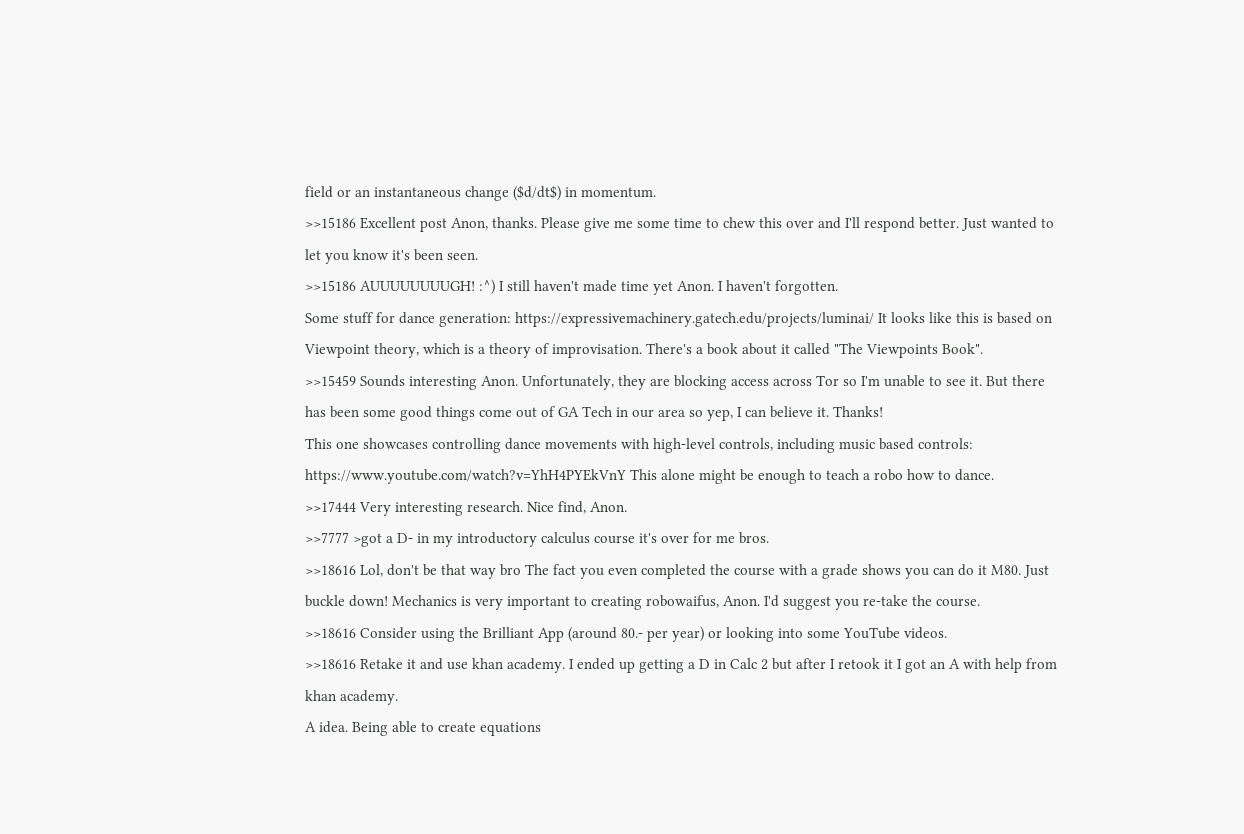field or an instantaneous change ($d/dt$) in momentum.
>>15186 Excellent post Anon, thanks. Please give me some time to chew this over and I'll respond better. Just wanted to let you know it's been seen.
>>15186 AUUUUUUUUGH! :^) I still haven't made time yet Anon. I haven't forgotten.
Some stuff for dance generation: https://expressivemachinery.gatech.edu/projects/luminai/ It looks like this is based on Viewpoint theory, which is a theory of improvisation. There's a book about it called "The Viewpoints Book".
>>15459 Sounds interesting Anon. Unfortunately, they are blocking access across Tor so I'm unable to see it. But there has been some good things come out of GA Tech in our area so yep, I can believe it. Thanks!
This one showcases controlling dance movements with high-level controls, including music based controls: https://www.youtube.com/watch?v=YhH4PYEkVnY This alone might be enough to teach a robo how to dance.
>>17444 Very interesting research. Nice find, Anon.
>>7777 >got a D- in my introductory calculus course it's over for me bros.
>>18616 Lol, don't be that way bro The fact you even completed the course with a grade shows you can do it M80. Just buckle down! Mechanics is very important to creating robowaifus, Anon. I'd suggest you re-take the course.
>>18616 Consider using the Brilliant App (around 80.- per year) or looking into some YouTube videos.
>>18616 Retake it and use khan academy. I ended up getting a D in Calc 2 but after I retook it I got an A with help from khan academy.
A idea. Being able to create equations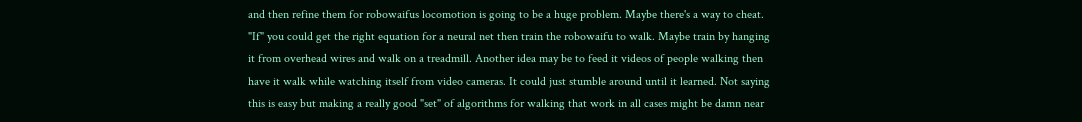and then refine them for robowaifus locomotion is going to be a huge problem. Maybe there's a way to cheat. "If" you could get the right equation for a neural net then train the robowaifu to walk. Maybe train by hanging it from overhead wires and walk on a treadmill. Another idea may be to feed it videos of people walking then have it walk while watching itself from video cameras. It could just stumble around until it learned. Not saying this is easy but making a really good "set" of algorithms for walking that work in all cases might be damn near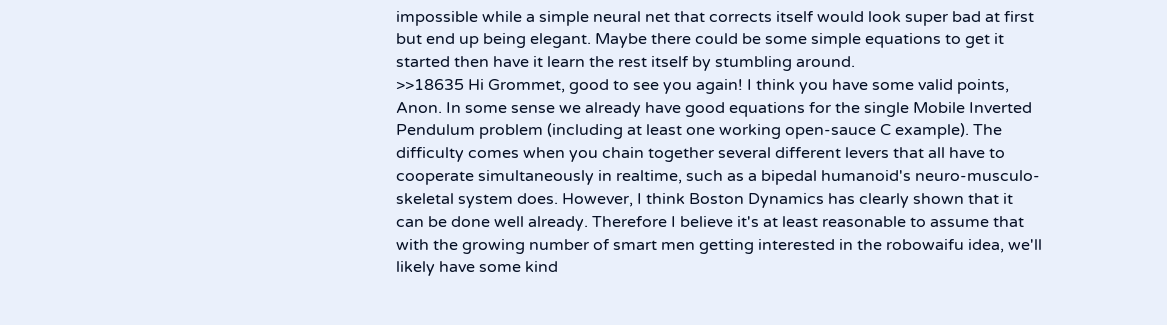impossible while a simple neural net that corrects itself would look super bad at first but end up being elegant. Maybe there could be some simple equations to get it started then have it learn the rest itself by stumbling around.
>>18635 Hi Grommet, good to see you again! I think you have some valid points, Anon. In some sense we already have good equations for the single Mobile Inverted Pendulum problem (including at least one working open-sauce C example). The difficulty comes when you chain together several different levers that all have to cooperate simultaneously in realtime, such as a bipedal humanoid's neuro-musculo-skeletal system does. However, I think Boston Dynamics has clearly shown that it can be done well already. Therefore I believe it's at least reasonable to assume that with the growing number of smart men getting interested in the robowaifu idea, we'll likely have some kind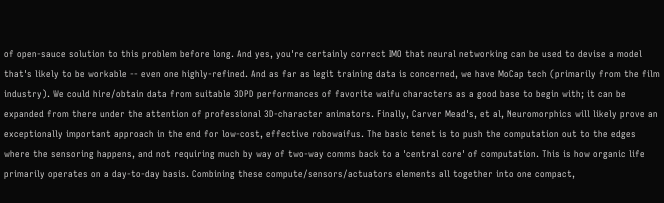of open-sauce solution to this problem before long. And yes, you're certainly correct IMO that neural networking can be used to devise a model that's likely to be workable -- even one highly-refined. And as far as legit training data is concerned, we have MoCap tech (primarily from the film industry). We could hire/obtain data from suitable 3DPD performances of favorite waifu characters as a good base to begin with; it can be expanded from there under the attention of professional 3D-character animators. Finally, Carver Mead's, et al, Neuromorphics will likely prove an exceptionally important approach in the end for low-cost, effective robowaifus. The basic tenet is to push the computation out to the edges where the sensoring happens, and not requiring much by way of two-way comms back to a 'central core' of computation. This is how organic life primarily operates on a day-to-day basis. Combining these compute/sensors/actuators elements all together into one compact,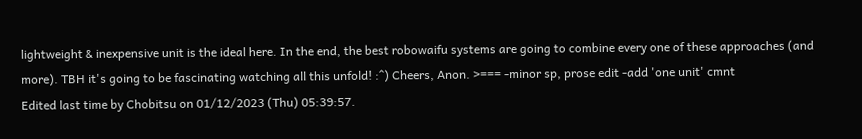lightweight & inexpensive unit is the ideal here. In the end, the best robowaifu systems are going to combine every one of these approaches (and more). TBH it's going to be fascinating watching all this unfold! :^) Cheers, Anon. >=== -minor sp, prose edit -add 'one unit' cmnt
Edited last time by Chobitsu on 01/12/2023 (Thu) 05:39:57.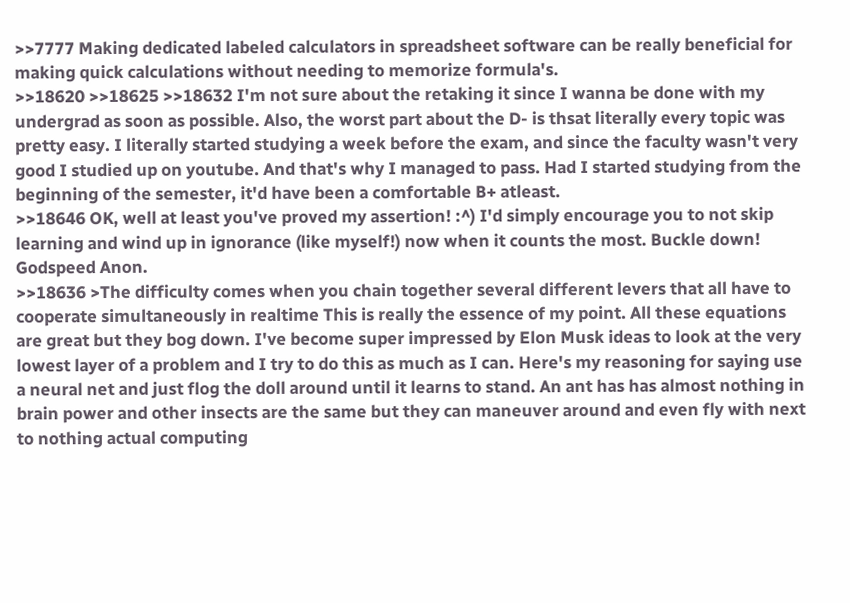>>7777 Making dedicated labeled calculators in spreadsheet software can be really beneficial for making quick calculations without needing to memorize formula's.
>>18620 >>18625 >>18632 I'm not sure about the retaking it since I wanna be done with my undergrad as soon as possible. Also, the worst part about the D- is thsat literally every topic was pretty easy. I literally started studying a week before the exam, and since the faculty wasn't very good I studied up on youtube. And that's why I managed to pass. Had I started studying from the beginning of the semester, it'd have been a comfortable B+ atleast.
>>18646 OK, well at least you've proved my assertion! :^) I'd simply encourage you to not skip learning and wind up in ignorance (like myself!) now when it counts the most. Buckle down! Godspeed Anon.
>>18636 >The difficulty comes when you chain together several different levers that all have to cooperate simultaneously in realtime This is really the essence of my point. All these equations are great but they bog down. I've become super impressed by Elon Musk ideas to look at the very lowest layer of a problem and I try to do this as much as I can. Here's my reasoning for saying use a neural net and just flog the doll around until it learns to stand. An ant has has almost nothing in brain power and other insects are the same but they can maneuver around and even fly with next to nothing actual computing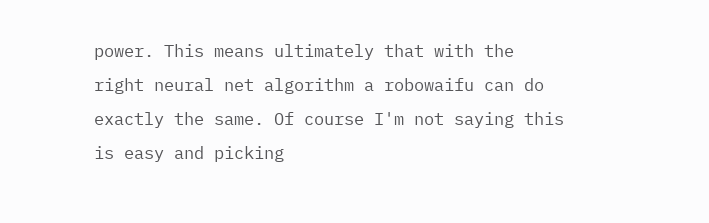power. This means ultimately that with the right neural net algorithm a robowaifu can do exactly the same. Of course I'm not saying this is easy and picking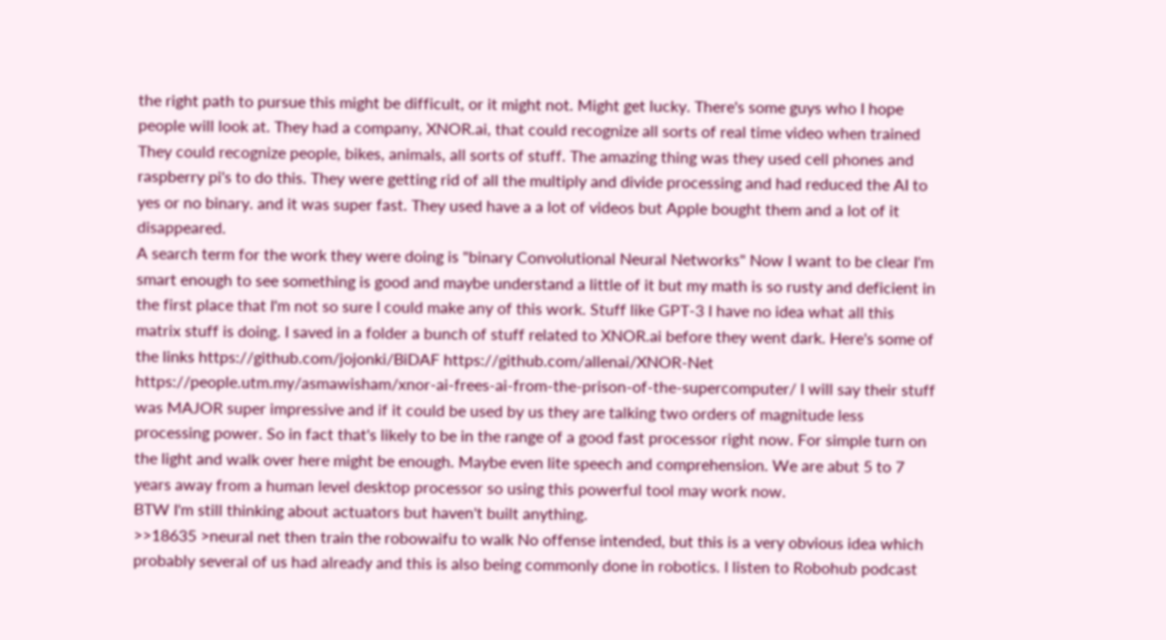the right path to pursue this might be difficult, or it might not. Might get lucky. There's some guys who I hope people will look at. They had a company, XNOR.ai, that could recognize all sorts of real time video when trained They could recognize people, bikes, animals, all sorts of stuff. The amazing thing was they used cell phones and raspberry pi's to do this. They were getting rid of all the multiply and divide processing and had reduced the AI to yes or no binary. and it was super fast. They used have a a lot of videos but Apple bought them and a lot of it disappeared.
A search term for the work they were doing is "binary Convolutional Neural Networks" Now I want to be clear I'm smart enough to see something is good and maybe understand a little of it but my math is so rusty and deficient in the first place that I'm not so sure I could make any of this work. Stuff like GPT-3 I have no idea what all this matrix stuff is doing. I saved in a folder a bunch of stuff related to XNOR.ai before they went dark. Here's some of the links https://github.com/jojonki/BiDAF https://github.com/allenai/XNOR-Net https://people.utm.my/asmawisham/xnor-ai-frees-ai-from-the-prison-of-the-supercomputer/ I will say their stuff was MAJOR super impressive and if it could be used by us they are talking two orders of magnitude less processing power. So in fact that's likely to be in the range of a good fast processor right now. For simple turn on the light and walk over here might be enough. Maybe even lite speech and comprehension. We are abut 5 to 7 years away from a human level desktop processor so using this powerful tool may work now.
BTW I'm still thinking about actuators but haven't built anything.
>>18635 >neural net then train the robowaifu to walk No offense intended, but this is a very obvious idea which probably several of us had already and this is also being commonly done in robotics. I listen to Robohub podcast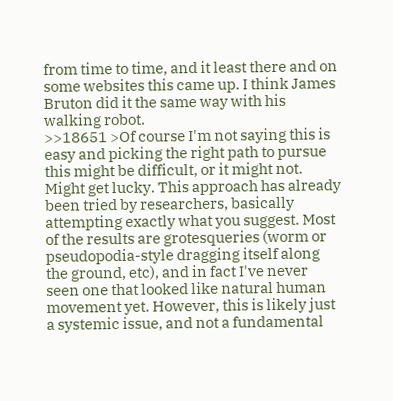from time to time, and it least there and on some websites this came up. I think James Bruton did it the same way with his walking robot.
>>18651 >Of course I'm not saying this is easy and picking the right path to pursue this might be difficult, or it might not. Might get lucky. This approach has already been tried by researchers, basically attempting exactly what you suggest. Most of the results are grotesqueries (worm or pseudopodia-style dragging itself along the ground, etc), and in fact I've never seen one that looked like natural human movement yet. However, this is likely just a systemic issue, and not a fundamental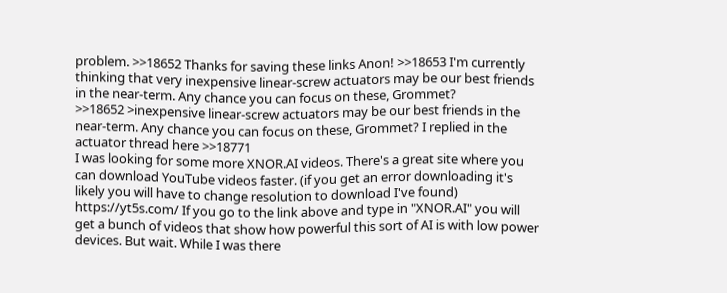problem. >>18652 Thanks for saving these links Anon! >>18653 I'm currently thinking that very inexpensive linear-screw actuators may be our best friends in the near-term. Any chance you can focus on these, Grommet?
>>18652 >inexpensive linear-screw actuators may be our best friends in the near-term. Any chance you can focus on these, Grommet? I replied in the actuator thread here >>18771
I was looking for some more XNOR.AI videos. There's a great site where you can download YouTube videos faster. (if you get an error downloading it's likely you will have to change resolution to download I've found) https://yt5s.com/ If you go to the link above and type in "XNOR.AI" you will get a bunch of videos that show how powerful this sort of AI is with low power devices. But wait. While I was there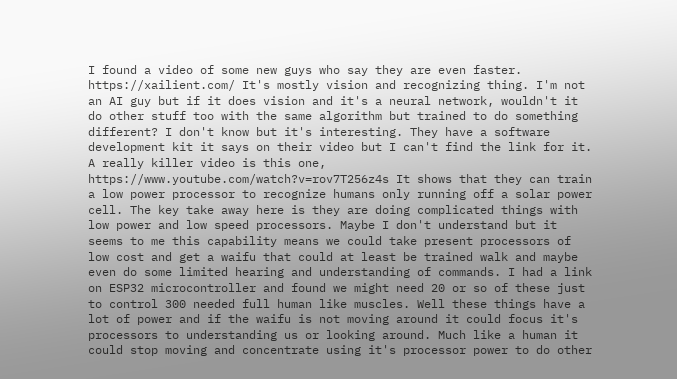I found a video of some new guys who say they are even faster. https://xailient.com/ It's mostly vision and recognizing thing. I'm not an AI guy but if it does vision and it's a neural network, wouldn't it do other stuff too with the same algorithm but trained to do something different? I don't know but it's interesting. They have a software development kit it says on their video but I can't find the link for it.
A really killer video is this one, https://www.youtube.com/watch?v=rov7T256z4s It shows that they can train a low power processor to recognize humans only running off a solar power cell. The key take away here is they are doing complicated things with low power and low speed processors. Maybe I don't understand but it seems to me this capability means we could take present processors of low cost and get a waifu that could at least be trained walk and maybe even do some limited hearing and understanding of commands. I had a link on ESP32 microcontroller and found we might need 20 or so of these just to control 300 needed full human like muscles. Well these things have a lot of power and if the waifu is not moving around it could focus it's processors to understanding us or looking around. Much like a human it could stop moving and concentrate using it's processor power to do other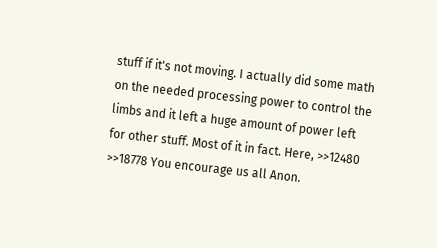stuff if it's not moving. I actually did some math on the needed processing power to control the limbs and it left a huge amount of power left for other stuff. Most of it in fact. Here, >>12480
>>18778 You encourage us all Anon.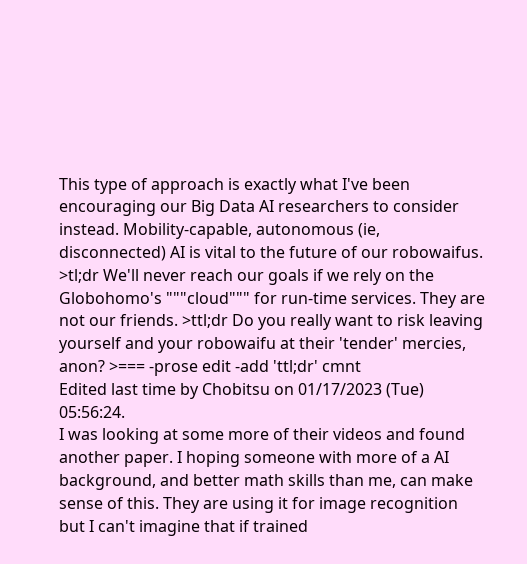This type of approach is exactly what I've been encouraging our Big Data AI researchers to consider instead. Mobility-capable, autonomous (ie, disconnected) AI is vital to the future of our robowaifus. >tl;dr We'll never reach our goals if we rely on the Globohomo's """cloud""" for run-time services. They are not our friends. >ttl;dr Do you really want to risk leaving yourself and your robowaifu at their 'tender' mercies, anon? >=== -prose edit -add 'ttl;dr' cmnt
Edited last time by Chobitsu on 01/17/2023 (Tue) 05:56:24.
I was looking at some more of their videos and found another paper. I hoping someone with more of a AI background, and better math skills than me, can make sense of this. They are using it for image recognition but I can't imagine that if trained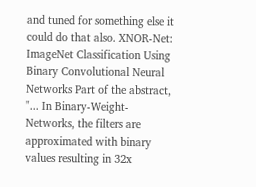and tuned for something else it could do that also. XNOR-Net: ImageNet Classification Using Binary Convolutional Neural Networks Part of the abstract, "... In Binary-Weight-Networks, the filters are approximated with binary values resulting in 32x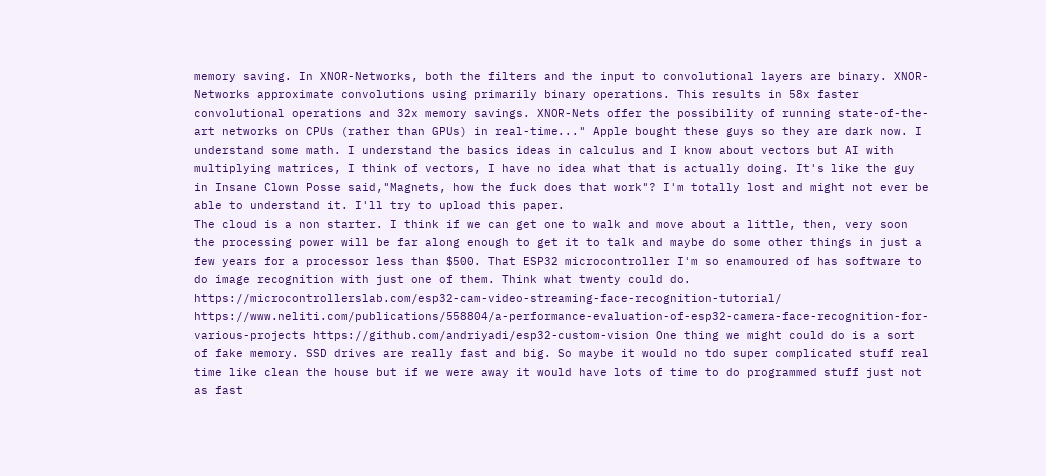memory saving. In XNOR-Networks, both the filters and the input to convolutional layers are binary. XNOR-Networks approximate convolutions using primarily binary operations. This results in 58x faster convolutional operations and 32x memory savings. XNOR-Nets offer the possibility of running state-of-the-art networks on CPUs (rather than GPUs) in real-time..." Apple bought these guys so they are dark now. I understand some math. I understand the basics ideas in calculus and I know about vectors but AI with multiplying matrices, I think of vectors, I have no idea what that is actually doing. It's like the guy in Insane Clown Posse said,"Magnets, how the fuck does that work"? I'm totally lost and might not ever be able to understand it. I'll try to upload this paper.
The cloud is a non starter. I think if we can get one to walk and move about a little, then, very soon the processing power will be far along enough to get it to talk and maybe do some other things in just a few years for a processor less than $500. That ESP32 microcontroller I'm so enamoured of has software to do image recognition with just one of them. Think what twenty could do. https://microcontrollerslab.com/esp32-cam-video-streaming-face-recognition-tutorial/ https://www.neliti.com/publications/558804/a-performance-evaluation-of-esp32-camera-face-recognition-for-various-projects https://github.com/andriyadi/esp32-custom-vision One thing we might could do is a sort of fake memory. SSD drives are really fast and big. So maybe it would no tdo super complicated stuff real time like clean the house but if we were away it would have lots of time to do programmed stuff just not as fast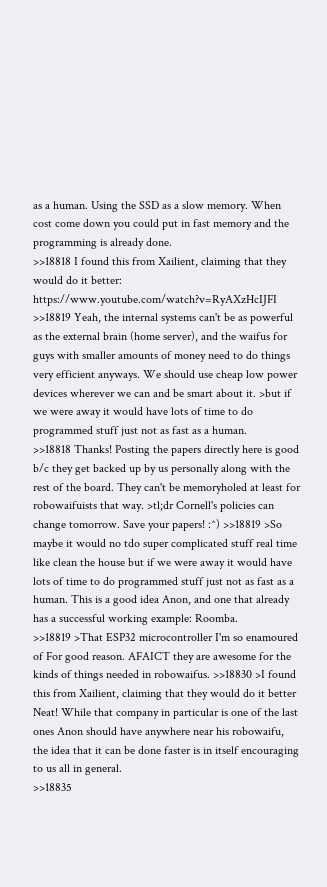as a human. Using the SSD as a slow memory. When cost come down you could put in fast memory and the programming is already done.
>>18818 I found this from Xailient, claiming that they would do it better: https://www.youtube.com/watch?v=RyAXzHcIJFI >>18819 Yeah, the internal systems can't be as powerful as the external brain (home server), and the waifus for guys with smaller amounts of money need to do things very efficient anyways. We should use cheap low power devices wherever we can and be smart about it. >but if we were away it would have lots of time to do programmed stuff just not as fast as a human.
>>18818 Thanks! Posting the papers directly here is good b/c they get backed up by us personally along with the rest of the board. They can't be memoryholed at least for robowaifuists that way. >tl;dr Cornell's policies can change tomorrow. Save your papers! :^) >>18819 >So maybe it would no tdo super complicated stuff real time like clean the house but if we were away it would have lots of time to do programmed stuff just not as fast as a human. This is a good idea Anon, and one that already has a successful working example: Roomba.
>>18819 >That ESP32 microcontroller I'm so enamoured of For good reason. AFAICT they are awesome for the kinds of things needed in robowaifus. >>18830 >I found this from Xailient, claiming that they would do it better Neat! While that company in particular is one of the last ones Anon should have anywhere near his robowaifu, the idea that it can be done faster is in itself encouraging to us all in general.
>>18835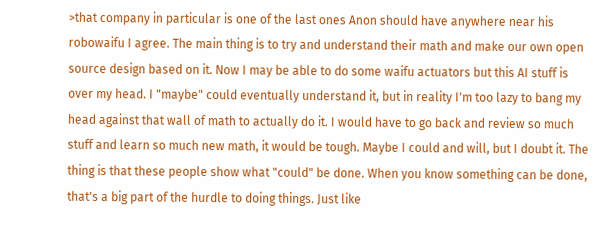>that company in particular is one of the last ones Anon should have anywhere near his robowaifu I agree. The main thing is to try and understand their math and make our own open source design based on it. Now I may be able to do some waifu actuators but this AI stuff is over my head. I "maybe" could eventually understand it, but in reality I'm too lazy to bang my head against that wall of math to actually do it. I would have to go back and review so much stuff and learn so much new math, it would be tough. Maybe I could and will, but I doubt it. The thing is that these people show what "could" be done. When you know something can be done, that's a big part of the hurdle to doing things. Just like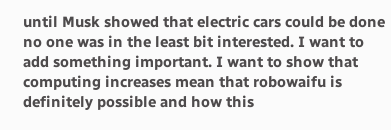until Musk showed that electric cars could be done no one was in the least bit interested. I want to add something important. I want to show that computing increases mean that robowaifu is definitely possible and how this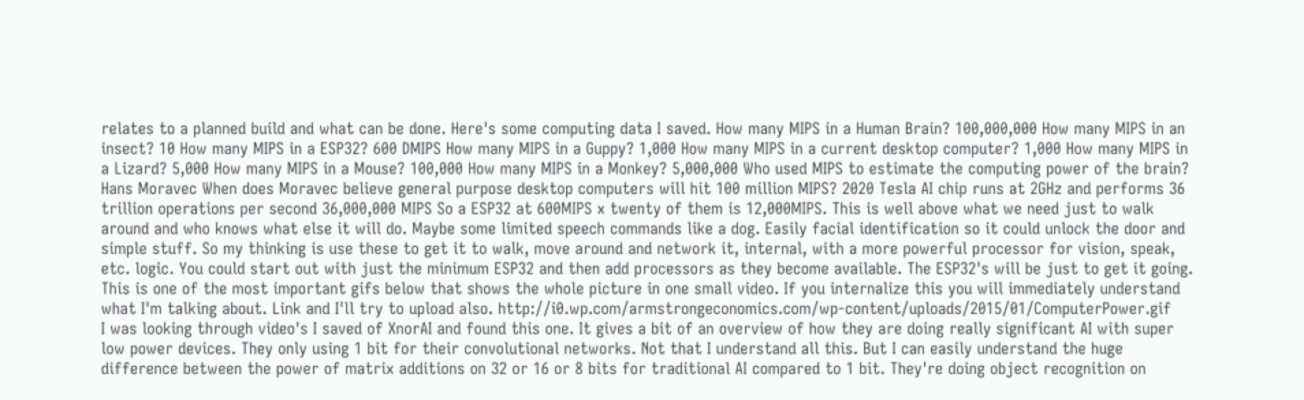relates to a planned build and what can be done. Here's some computing data I saved. How many MIPS in a Human Brain? 100,000,000 How many MIPS in an insect? 10 How many MIPS in a ESP32? 600 DMIPS How many MIPS in a Guppy? 1,000 How many MIPS in a current desktop computer? 1,000 How many MIPS in a Lizard? 5,000 How many MIPS in a Mouse? 100,000 How many MIPS in a Monkey? 5,000,000 Who used MIPS to estimate the computing power of the brain? Hans Moravec When does Moravec believe general purpose desktop computers will hit 100 million MIPS? 2020 Tesla AI chip runs at 2GHz and performs 36 trillion operations per second 36,000,000 MIPS So a ESP32 at 600MIPS x twenty of them is 12,000MIPS. This is well above what we need just to walk around and who knows what else it will do. Maybe some limited speech commands like a dog. Easily facial identification so it could unlock the door and simple stuff. So my thinking is use these to get it to walk, move around and network it, internal, with a more powerful processor for vision, speak, etc. logic. You could start out with just the minimum ESP32 and then add processors as they become available. The ESP32's will be just to get it going. This is one of the most important gifs below that shows the whole picture in one small video. If you internalize this you will immediately understand what I'm talking about. Link and I'll try to upload also. http://i0.wp.com/armstrongeconomics.com/wp-content/uploads/2015/01/ComputerPower.gif
I was looking through video's I saved of XnorAI and found this one. It gives a bit of an overview of how they are doing really significant AI with super low power devices. They only using 1 bit for their convolutional networks. Not that I understand all this. But I can easily understand the huge difference between the power of matrix additions on 32 or 16 or 8 bits for traditional AI compared to 1 bit. They're doing object recognition on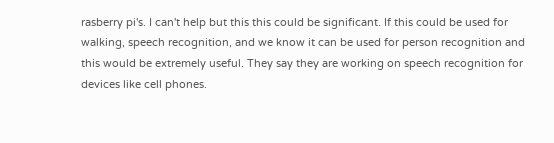rasberry pi's. I can't help but this this could be significant. If this could be used for walking, speech recognition, and we know it can be used for person recognition and this would be extremely useful. They say they are working on speech recognition for devices like cell phones.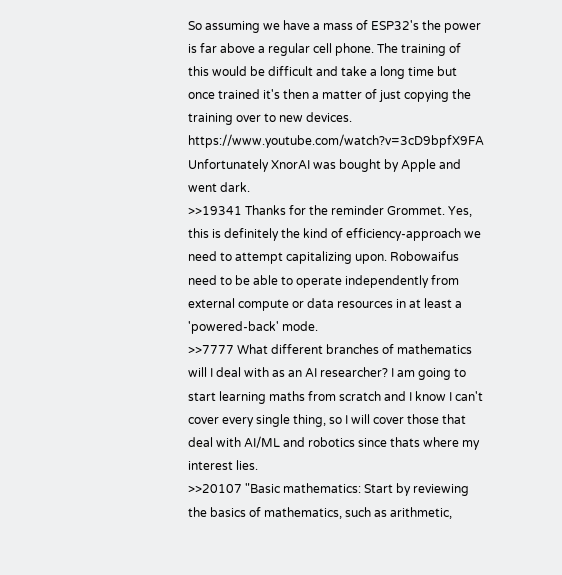So assuming we have a mass of ESP32's the power is far above a regular cell phone. The training of this would be difficult and take a long time but once trained it's then a matter of just copying the training over to new devices. https://www.youtube.com/watch?v=3cD9bpfX9FA Unfortunately XnorAI was bought by Apple and went dark.
>>19341 Thanks for the reminder Grommet. Yes, this is definitely the kind of efficiency-approach we need to attempt capitalizing upon. Robowaifus need to be able to operate independently from external compute or data resources in at least a 'powered-back' mode.
>>7777 What different branches of mathematics will I deal with as an AI researcher? I am going to start learning maths from scratch and I know I can't cover every single thing, so I will cover those that deal with AI/ML and robotics since thats where my interest lies.
>>20107 "Basic mathematics: Start by reviewing the basics of mathematics, such as arithmetic,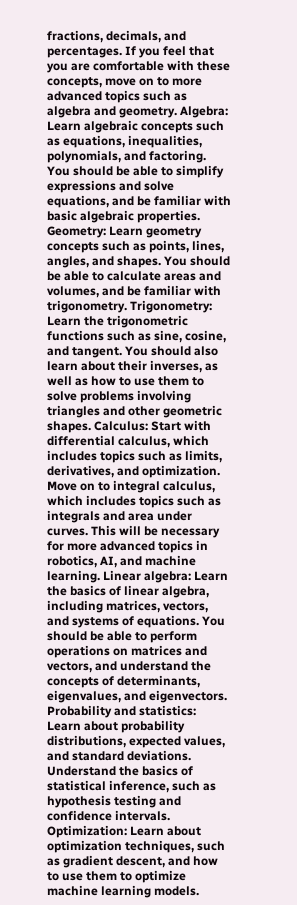fractions, decimals, and percentages. If you feel that you are comfortable with these concepts, move on to more advanced topics such as algebra and geometry. Algebra: Learn algebraic concepts such as equations, inequalities, polynomials, and factoring. You should be able to simplify expressions and solve equations, and be familiar with basic algebraic properties. Geometry: Learn geometry concepts such as points, lines, angles, and shapes. You should be able to calculate areas and volumes, and be familiar with trigonometry. Trigonometry: Learn the trigonometric functions such as sine, cosine, and tangent. You should also learn about their inverses, as well as how to use them to solve problems involving triangles and other geometric shapes. Calculus: Start with differential calculus, which includes topics such as limits, derivatives, and optimization. Move on to integral calculus, which includes topics such as integrals and area under curves. This will be necessary for more advanced topics in robotics, AI, and machine learning. Linear algebra: Learn the basics of linear algebra, including matrices, vectors, and systems of equations. You should be able to perform operations on matrices and vectors, and understand the concepts of determinants, eigenvalues, and eigenvectors. Probability and statistics: Learn about probability distributions, expected values, and standard deviations. Understand the basics of statistical inference, such as hypothesis testing and confidence intervals. Optimization: Learn about optimization techniques, such as gradient descent, and how to use them to optimize machine learning models.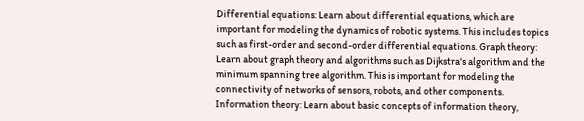Differential equations: Learn about differential equations, which are important for modeling the dynamics of robotic systems. This includes topics such as first-order and second-order differential equations. Graph theory: Learn about graph theory and algorithms such as Dijkstra's algorithm and the minimum spanning tree algorithm. This is important for modeling the connectivity of networks of sensors, robots, and other components. Information theory: Learn about basic concepts of information theory,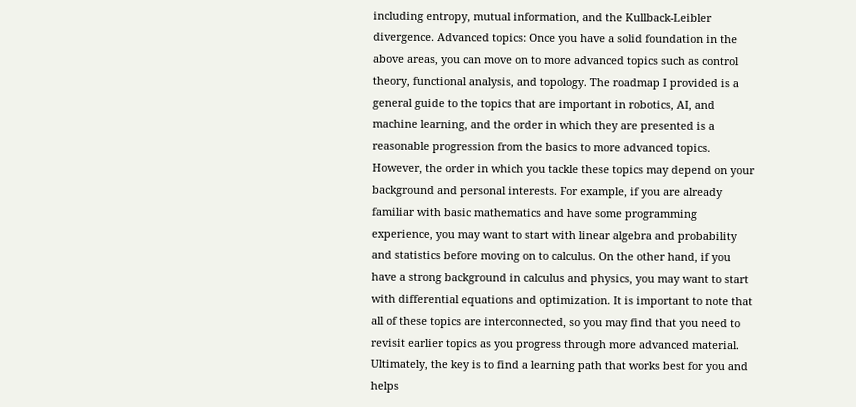including entropy, mutual information, and the Kullback-Leibler divergence. Advanced topics: Once you have a solid foundation in the above areas, you can move on to more advanced topics such as control theory, functional analysis, and topology. The roadmap I provided is a general guide to the topics that are important in robotics, AI, and machine learning, and the order in which they are presented is a reasonable progression from the basics to more advanced topics. However, the order in which you tackle these topics may depend on your background and personal interests. For example, if you are already familiar with basic mathematics and have some programming experience, you may want to start with linear algebra and probability and statistics before moving on to calculus. On the other hand, if you have a strong background in calculus and physics, you may want to start with differential equations and optimization. It is important to note that all of these topics are interconnected, so you may find that you need to revisit earlier topics as you progress through more advanced material. Ultimately, the key is to find a learning path that works best for you and helps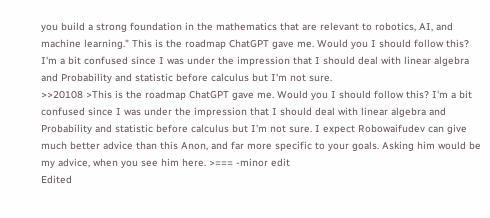you build a strong foundation in the mathematics that are relevant to robotics, AI, and machine learning." This is the roadmap ChatGPT gave me. Would you I should follow this? I'm a bit confused since I was under the impression that I should deal with linear algebra and Probability and statistic before calculus but I'm not sure.
>>20108 >This is the roadmap ChatGPT gave me. Would you I should follow this? I'm a bit confused since I was under the impression that I should deal with linear algebra and Probability and statistic before calculus but I'm not sure. I expect Robowaifudev can give much better advice than this Anon, and far more specific to your goals. Asking him would be my advice, when you see him here. >=== -minor edit
Edited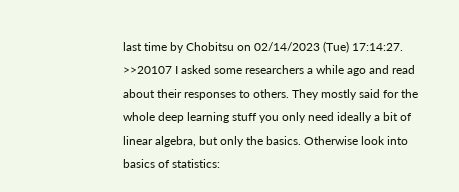last time by Chobitsu on 02/14/2023 (Tue) 17:14:27.
>>20107 I asked some researchers a while ago and read about their responses to others. They mostly said for the whole deep learning stuff you only need ideally a bit of linear algebra, but only the basics. Otherwise look into basics of statistics: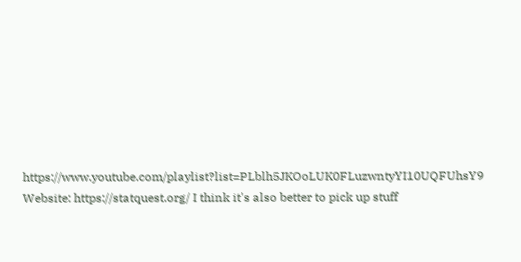https://www.youtube.com/playlist?list=PLblh5JKOoLUK0FLuzwntyYI10UQFUhsY9 Website: https://statquest.org/ I think it's also better to pick up stuff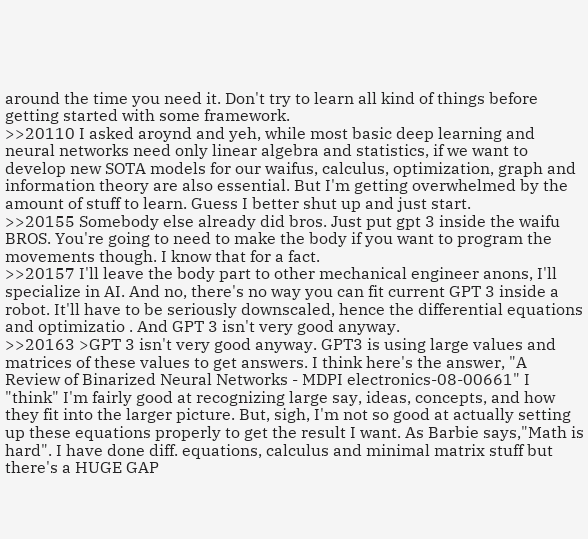around the time you need it. Don't try to learn all kind of things before getting started with some framework.
>>20110 I asked aroynd and yeh, while most basic deep learning and neural networks need only linear algebra and statistics, if we want to develop new SOTA models for our waifus, calculus, optimization, graph and information theory are also essential. But I'm getting overwhelmed by the amount of stuff to learn. Guess I better shut up and just start.
>>20155 Somebody else already did bros. Just put gpt 3 inside the waifu BROS. You're going to need to make the body if you want to program the movements though. I know that for a fact.
>>20157 I'll leave the body part to other mechanical engineer anons, I'll specialize in AI. And no, there's no way you can fit current GPT 3 inside a robot. It'll have to be seriously downscaled, hence the differential equations and optimizatio . And GPT 3 isn't very good anyway.
>>20163 >GPT 3 isn't very good anyway. GPT3 is using large values and matrices of these values to get answers. I think here's the answer, "A Review of Binarized Neural Networks - MDPI electronics-08-00661" I "think" I'm fairly good at recognizing large say, ideas, concepts, and how they fit into the larger picture. But, sigh, I'm not so good at actually setting up these equations properly to get the result I want. As Barbie says,"Math is hard". I have done diff. equations, calculus and minimal matrix stuff but there's a HUGE GAP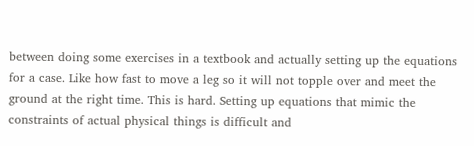between doing some exercises in a textbook and actually setting up the equations for a case. Like how fast to move a leg so it will not topple over and meet the ground at the right time. This is hard. Setting up equations that mimic the constraints of actual physical things is difficult and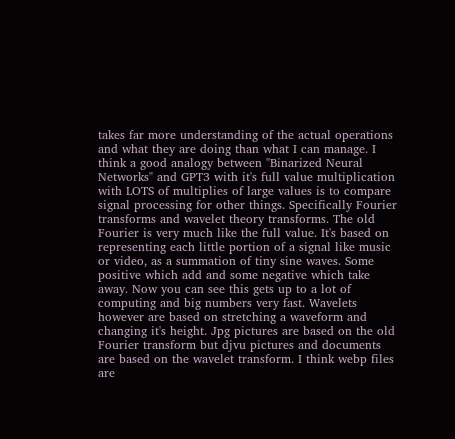takes far more understanding of the actual operations and what they are doing than what I can manage. I think a good analogy between "Binarized Neural Networks" and GPT3 with it's full value multiplication with LOTS of multiplies of large values is to compare signal processing for other things. Specifically Fourier transforms and wavelet theory transforms. The old Fourier is very much like the full value. It's based on representing each little portion of a signal like music or video, as a summation of tiny sine waves. Some positive which add and some negative which take away. Now you can see this gets up to a lot of computing and big numbers very fast. Wavelets however are based on stretching a waveform and changing it's height. Jpg pictures are based on the old Fourier transform but djvu pictures and documents are based on the wavelet transform. I think webp files are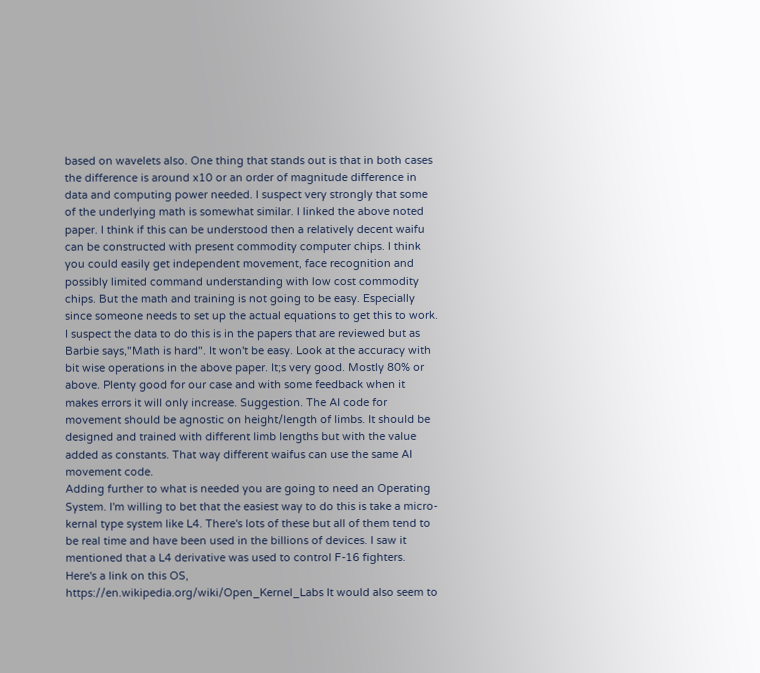based on wavelets also. One thing that stands out is that in both cases the difference is around x10 or an order of magnitude difference in data and computing power needed. I suspect very strongly that some of the underlying math is somewhat similar. I linked the above noted paper. I think if this can be understood then a relatively decent waifu can be constructed with present commodity computer chips. I think you could easily get independent movement, face recognition and possibly limited command understanding with low cost commodity chips. But the math and training is not going to be easy. Especially since someone needs to set up the actual equations to get this to work. I suspect the data to do this is in the papers that are reviewed but as Barbie says,"Math is hard". It won't be easy. Look at the accuracy with bit wise operations in the above paper. It;s very good. Mostly 80% or above. Plenty good for our case and with some feedback when it makes errors it will only increase. Suggestion. The AI code for movement should be agnostic on height/length of limbs. It should be designed and trained with different limb lengths but with the value added as constants. That way different waifus can use the same AI movement code.
Adding further to what is needed you are going to need an Operating System. I'm willing to bet that the easiest way to do this is take a micro-kernal type system like L4. There's lots of these but all of them tend to be real time and have been used in the billions of devices. I saw it mentioned that a L4 derivative was used to control F-16 fighters. Here's a link on this OS, https://en.wikipedia.org/wiki/Open_Kernel_Labs It would also seem to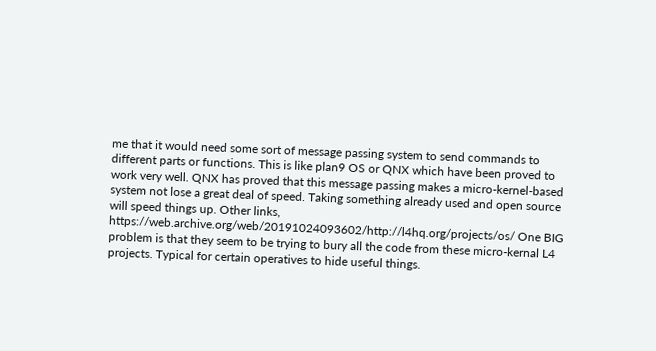me that it would need some sort of message passing system to send commands to different parts or functions. This is like plan9 OS or QNX which have been proved to work very well. QNX has proved that this message passing makes a micro-kernel-based system not lose a great deal of speed. Taking something already used and open source will speed things up. Other links, https://web.archive.org/web/20191024093602/http://l4hq.org/projects/os/ One BIG problem is that they seem to be trying to bury all the code from these micro-kernal L4 projects. Typical for certain operatives to hide useful things.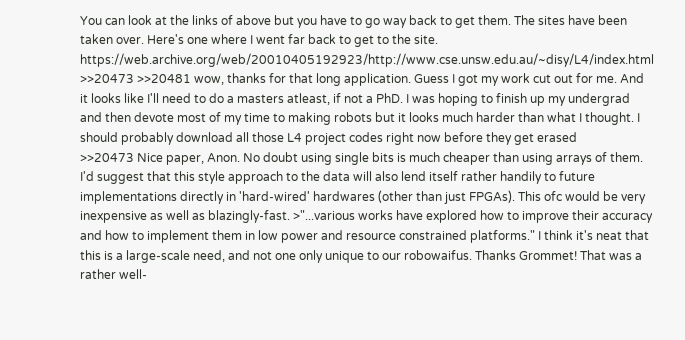You can look at the links of above but you have to go way back to get them. The sites have been taken over. Here's one where I went far back to get to the site. https://web.archive.org/web/20010405192923/http://www.cse.unsw.edu.au/~disy/L4/index.html
>>20473 >>20481 wow, thanks for that long application. Guess I got my work cut out for me. And it looks like I'll need to do a masters atleast, if not a PhD. I was hoping to finish up my undergrad and then devote most of my time to making robots but it looks much harder than what I thought. I should probably download all those L4 project codes right now before they get erased
>>20473 Nice paper, Anon. No doubt using single bits is much cheaper than using arrays of them. I'd suggest that this style approach to the data will also lend itself rather handily to future implementations directly in 'hard-wired' hardwares (other than just FPGAs). This ofc would be very inexpensive as well as blazingly-fast. >"...various works have explored how to improve their accuracy and how to implement them in low power and resource constrained platforms." I think it's neat that this is a large-scale need, and not one only unique to our robowaifus. Thanks Grommet! That was a rather well-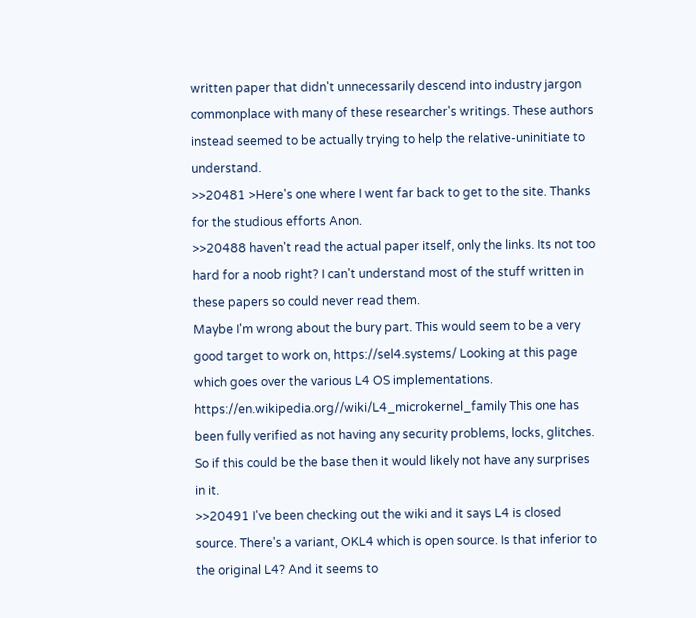written paper that didn't unnecessarily descend into industry jargon commonplace with many of these researcher's writings. These authors instead seemed to be actually trying to help the relative-uninitiate to understand.
>>20481 >Here's one where I went far back to get to the site. Thanks for the studious efforts Anon.
>>20488 haven't read the actual paper itself, only the links. Its not too hard for a noob right? I can't understand most of the stuff written in these papers so could never read them.
Maybe I'm wrong about the bury part. This would seem to be a very good target to work on, https://sel4.systems/ Looking at this page which goes over the various L4 OS implementations. https://en.wikipedia.org//wiki/L4_microkernel_family This one has been fully verified as not having any security problems, locks, glitches. So if this could be the base then it would likely not have any surprises in it.
>>20491 I've been checking out the wiki and it says L4 is closed source. There's a variant, OKL4 which is open source. Is that inferior to the original L4? And it seems to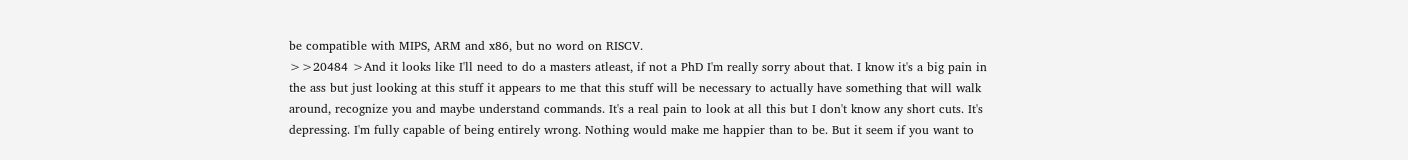be compatible with MIPS, ARM and x86, but no word on RISCV.
>>20484 >And it looks like I'll need to do a masters atleast, if not a PhD I'm really sorry about that. I know it's a big pain in the ass but just looking at this stuff it appears to me that this stuff will be necessary to actually have something that will walk around, recognize you and maybe understand commands. It's a real pain to look at all this but I don't know any short cuts. It's depressing. I'm fully capable of being entirely wrong. Nothing would make me happier than to be. But it seem if you want to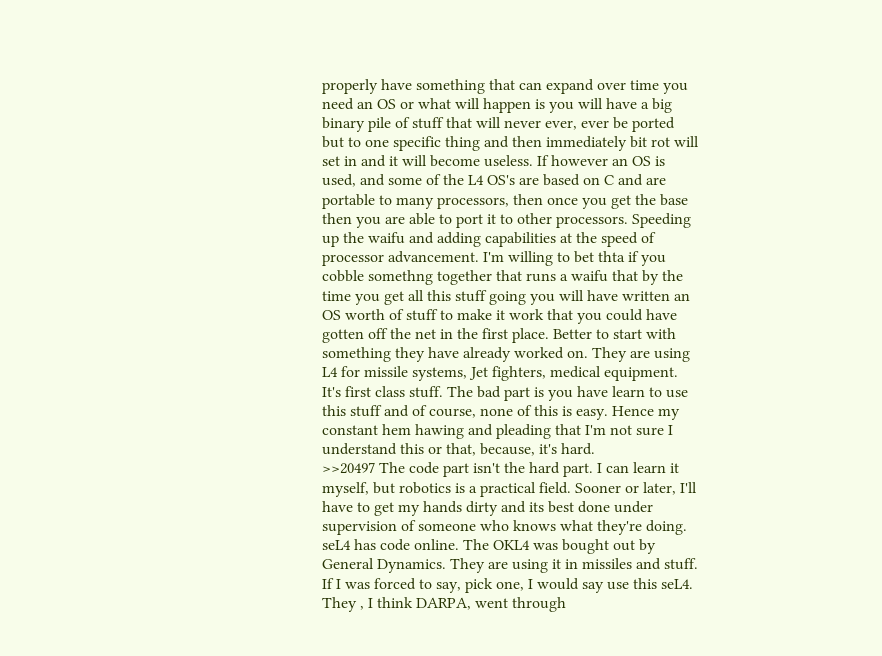properly have something that can expand over time you need an OS or what will happen is you will have a big binary pile of stuff that will never ever, ever be ported but to one specific thing and then immediately bit rot will set in and it will become useless. If however an OS is used, and some of the L4 OS's are based on C and are portable to many processors, then once you get the base then you are able to port it to other processors. Speeding up the waifu and adding capabilities at the speed of processor advancement. I'm willing to bet thta if you cobble somethng together that runs a waifu that by the time you get all this stuff going you will have written an OS worth of stuff to make it work that you could have gotten off the net in the first place. Better to start with something they have already worked on. They are using L4 for missile systems, Jet fighters, medical equipment. It's first class stuff. The bad part is you have learn to use this stuff and of course, none of this is easy. Hence my constant hem hawing and pleading that I'm not sure I understand this or that, because, it's hard.
>>20497 The code part isn't the hard part. I can learn it myself, but robotics is a practical field. Sooner or later, I'll have to get my hands dirty and its best done under supervision of someone who knows what they're doing.
seL4 has code online. The OKL4 was bought out by General Dynamics. They are using it in missiles and stuff. If I was forced to say, pick one, I would say use this seL4. They , I think DARPA, went through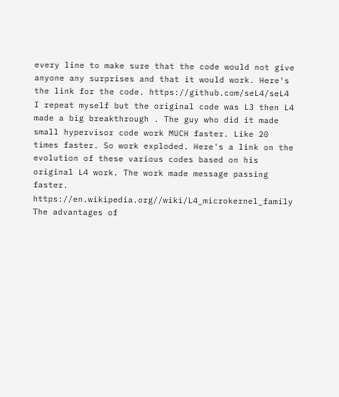every line to make sure that the code would not give anyone any surprises and that it would work. Here's the link for the code. https://github.com/seL4/seL4 I repeat myself but the original code was L3 then L4 made a big breakthrough . The guy who did it made small hypervisor code work MUCH faster. Like 20 times faster. So work exploded. Here's a link on the evolution of these various codes based on his original L4 work. The work made message passing faster. https://en.wikipedia.org//wiki/L4_microkernel_family The advantages of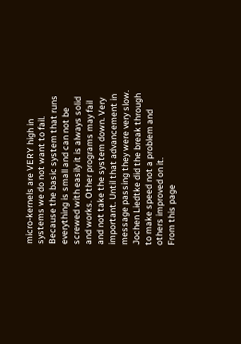micro-kernels are VERY high in systems we do not want to fail. Because the basic system that runs everything is small and can not be screwed with easily it is always solid and works. Other programs may fail and not take the system down. Very important. Until that advancement in message passing they were very slow. Jochen Liedtke did the break through to make speed not a problem and others improved on it.
From this page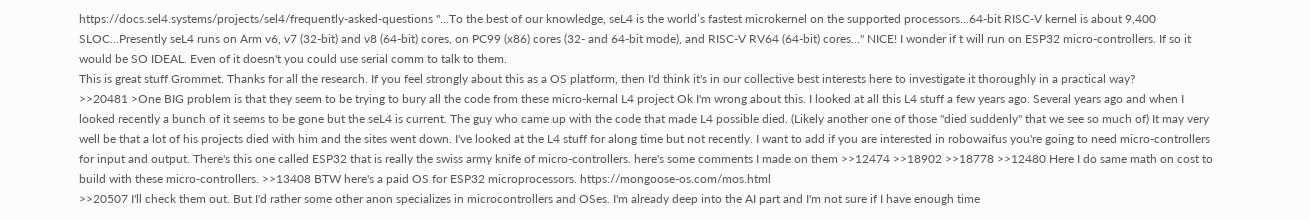https://docs.sel4.systems/projects/sel4/frequently-asked-questions "...To the best of our knowledge, seL4 is the world’s fastest microkernel on the supported processors...64-bit RISC-V kernel is about 9,400 SLOC...Presently seL4 runs on Arm v6, v7 (32-bit) and v8 (64-bit) cores, on PC99 (x86) cores (32- and 64-bit mode), and RISC-V RV64 (64-bit) cores..." NICE! I wonder if t will run on ESP32 micro-controllers. If so it would be SO IDEAL. Even of it doesn't you could use serial comm to talk to them.
This is great stuff Grommet. Thanks for all the research. If you feel strongly about this as a OS platform, then I'd think it's in our collective best interests here to investigate it thoroughly in a practical way?
>>20481 >One BIG problem is that they seem to be trying to bury all the code from these micro-kernal L4 project Ok I'm wrong about this. I looked at all this L4 stuff a few years ago. Several years ago and when I looked recently a bunch of it seems to be gone but the seL4 is current. The guy who came up with the code that made L4 possible died. (Likely another one of those "died suddenly" that we see so much of) It may very well be that a lot of his projects died with him and the sites went down. I've looked at the L4 stuff for along time but not recently. I want to add if you are interested in robowaifus you're going to need micro-controllers for input and output. There's this one called ESP32 that is really the swiss army knife of micro-controllers. here's some comments I made on them >>12474 >>18902 >>18778 >>12480 Here I do same math on cost to build with these micro-controllers. >>13408 BTW here's a paid OS for ESP32 microprocessors. https://mongoose-os.com/mos.html
>>20507 I'll check them out. But I'd rather some other anon specializes in microcontrollers and OSes. I'm already deep into the AI part and I'm not sure if I have enough time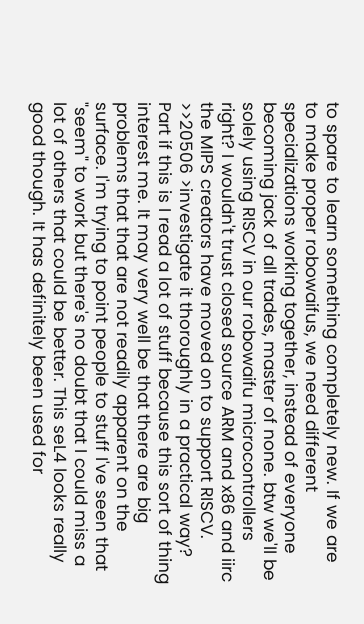to spare to learn something completely new. If we are to make proper robowaifus, we need different specializations working together, instead of everyone becoming jack of all trades, master of none. btw we'll be solely using RISCV in our robowaifu microcontrollers right? I wouldn't trust closed source ARM and x86 and iirc the MIPS creators have moved on to support RISCV.
>>20506 >investigate it thoroughly in a practical way? Part if this is I read a lot of stuff because this sort of thing interest me. It may very well be that there are big problems that that are not readily apparent on the surface. I'm trying to point people to stuff I've seen that "seem" to work but there's no doubt that I could miss a lot of others that could be better. This seL4 looks really good though. It has definitely been used for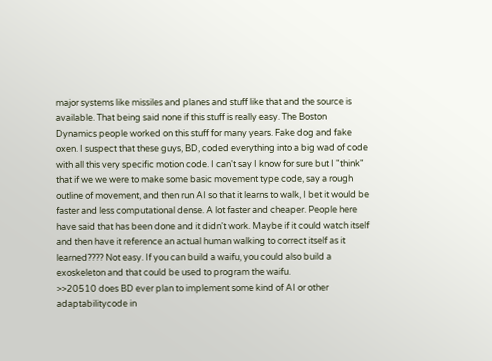major systems like missiles and planes and stuff like that and the source is available. That being said none if this stuff is really easy. The Boston Dynamics people worked on this stuff for many years. Fake dog and fake oxen. I suspect that these guys, BD, coded everything into a big wad of code with all this very specific motion code. I can't say I know for sure but I "think" that if we we were to make some basic movement type code, say a rough outline of movement, and then run AI so that it learns to walk, I bet it would be faster and less computational dense. A lot faster and cheaper. People here have said that has been done and it didn't work. Maybe if it could watch itself and then have it reference an actual human walking to correct itself as it learned???? Not easy. If you can build a waifu, you could also build a exoskeleton and that could be used to program the waifu.
>>20510 does BD ever plan to implement some kind of AI or other adaptabilitycode in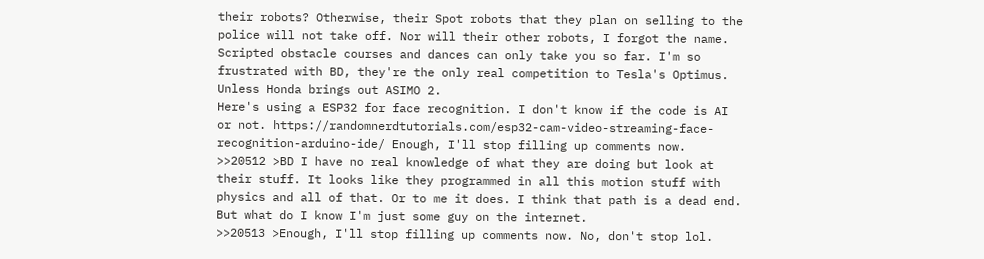their robots? Otherwise, their Spot robots that they plan on selling to the police will not take off. Nor will their other robots, I forgot the name. Scripted obstacle courses and dances can only take you so far. I'm so frustrated with BD, they're the only real competition to Tesla's Optimus. Unless Honda brings out ASIMO 2.
Here's using a ESP32 for face recognition. I don't know if the code is AI or not. https://randomnerdtutorials.com/esp32-cam-video-streaming-face-recognition-arduino-ide/ Enough, I'll stop filling up comments now.
>>20512 >BD I have no real knowledge of what they are doing but look at their stuff. It looks like they programmed in all this motion stuff with physics and all of that. Or to me it does. I think that path is a dead end. But what do I know I'm just some guy on the internet.
>>20513 >Enough, I'll stop filling up comments now. No, don't stop lol.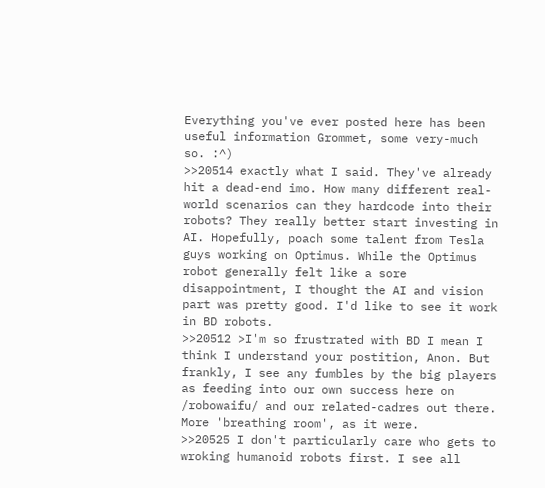Everything you've ever posted here has been useful information Grommet, some very-much so. :^)
>>20514 exactly what I said. They've already hit a dead-end imo. How many different real-world scenarios can they hardcode into their robots? They really better start investing in AI. Hopefully, poach some talent from Tesla guys working on Optimus. While the Optimus robot generally felt like a sore disappointment, I thought the AI and vision part was pretty good. I'd like to see it work in BD robots.
>>20512 >I'm so frustrated with BD I mean I think I understand your postition, Anon. But frankly, I see any fumbles by the big players as feeding into our own success here on /robowaifu/ and our related-cadres out there. More 'breathing room', as it were.
>>20525 I don't particularly care who gets to wroking humanoid robots first. I see all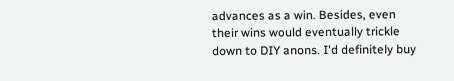advances as a win. Besides, even their wins would eventually trickle down to DIY anons. I'd definitely buy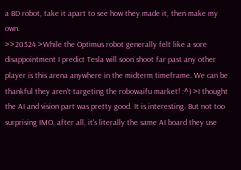a BD robot, take it apart to see how they made it, then make my own.
>>20524 >While the Optimus robot generally felt like a sore disappointment I predict Tesla will soon shoot far past any other player is this arena anywhere in the midterm timeframe. We can be thankful they aren't targeting the robowaifu market! :^) >I thought the AI and vision part was pretty good. It is interesting. But not too surprising IMO, after all, it's literally the same AI board they use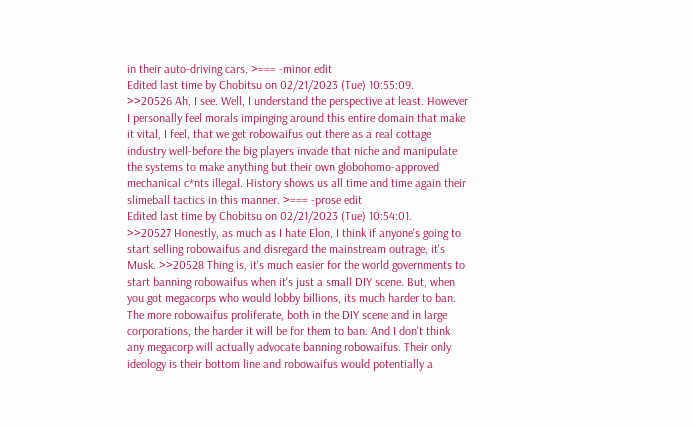in their auto-driving cars. >=== -minor edit
Edited last time by Chobitsu on 02/21/2023 (Tue) 10:55:09.
>>20526 Ah, I see. Well, I understand the perspective at least. However I personally feel morals impinging around this entire domain that make it vital, I feel, that we get robowaifus out there as a real cottage industry well-before the big players invade that niche and manipulate the systems to make anything but their own globohomo-approved mechanical c*nts illegal. History shows us all time and time again their slimeball tactics in this manner. >=== -prose edit
Edited last time by Chobitsu on 02/21/2023 (Tue) 10:54:01.
>>20527 Honestly, as much as I hate Elon, I think if anyone's going to start selling robowaifus and disregard the mainstream outrage, it's Musk. >>20528 Thing is, it's much easier for the world governments to start banning robowaifus when it's just a small DIY scene. But, when you got megacorps who would lobby billions, its much harder to ban. The more robowaifus proliferate, both in the DIY scene and in large corporations, the harder it will be for them to ban. And I don't think any megacorp will actually advocate banning robowaifus. Their only ideology is their bottom line and robowaifus would potentially a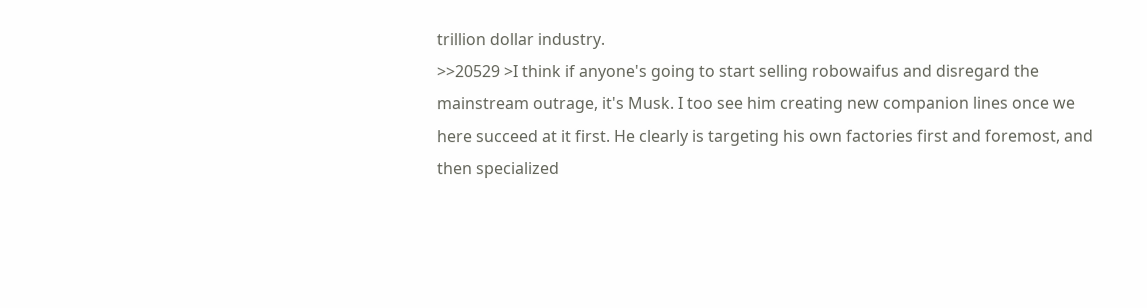trillion dollar industry.
>>20529 >I think if anyone's going to start selling robowaifus and disregard the mainstream outrage, it's Musk. I too see him creating new companion lines once we here succeed at it first. He clearly is targeting his own factories first and foremost, and then specialized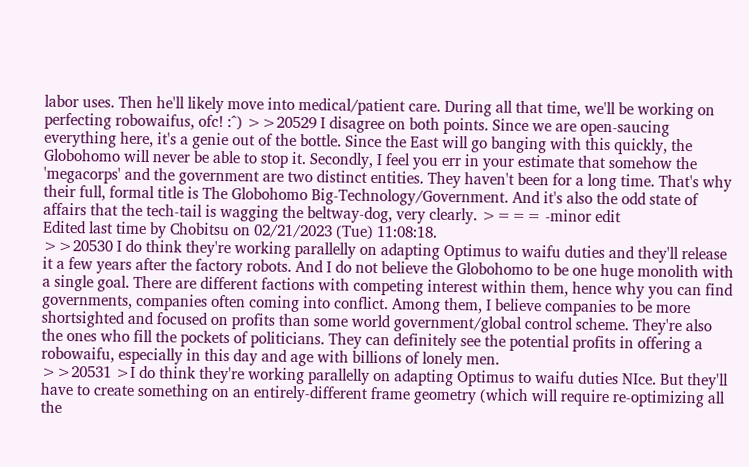labor uses. Then he'll likely move into medical/patient care. During all that time, we'll be working on perfecting robowaifus, ofc! :^) >>20529 I disagree on both points. Since we are open-saucing everything here, it's a genie out of the bottle. Since the East will go banging with this quickly, the Globohomo will never be able to stop it. Secondly, I feel you err in your estimate that somehow the 'megacorps' and the government are two distinct entities. They haven't been for a long time. That's why their full, formal title is The Globohomo Big-Technology/Government. And it's also the odd state of affairs that the tech-tail is wagging the beltway-dog, very clearly. >=== -minor edit
Edited last time by Chobitsu on 02/21/2023 (Tue) 11:08:18.
>>20530 I do think they're working parallelly on adapting Optimus to waifu duties and they'll release it a few years after the factory robots. And I do not believe the Globohomo to be one huge monolith with a single goal. There are different factions with competing interest within them, hence why you can find governments, companies often coming into conflict. Among them, I believe companies to be more shortsighted and focused on profits than some world government/global control scheme. They're also the ones who fill the pockets of politicians. They can definitely see the potential profits in offering a robowaifu, especially in this day and age with billions of lonely men.
>>20531 >I do think they're working parallelly on adapting Optimus to waifu duties NIce. But they'll have to create something on an entirely-different frame geometry (which will require re-optimizing all the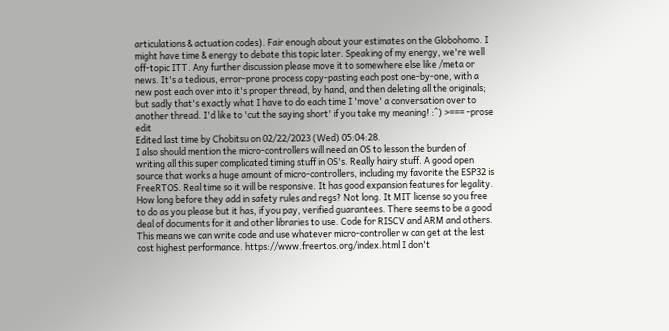articulations & actuation codes). Fair enough about your estimates on the Globohomo. I might have time & energy to debate this topic later. Speaking of my energy, we're well off-topic ITT. Any further discussion please move it to somewhere else like /meta or news. It's a tedious, error-prone process copy-pasting each post one-by-one, with a new post each over into it's proper thread, by hand, and then deleting all the originals; but sadly that's exactly what I have to do each time I 'move' a conversation over to another thread. I'd like to 'cut the saying short' if you take my meaning! :^) >=== -prose edit
Edited last time by Chobitsu on 02/22/2023 (Wed) 05:04:28.
I also should mention the micro-controllers will need an OS to lesson the burden of writing all this super complicated timing stuff in OS's. Really hairy stuff. A good open source that works a huge amount of micro-controllers, including my favorite the ESP32 is FreeRTOS. Real time so it will be responsive. It has good expansion features for legality. How long before they add in safety rules and regs? Not long. It MIT license so you free to do as you please but it has, if you pay, verified guarantees. There seems to be a good deal of documents for it and other libraries to use. Code for RISCV and ARM and others. This means we can write code and use whatever micro-controller w can get at the lest cost highest performance. https://www.freertos.org/index.html I don't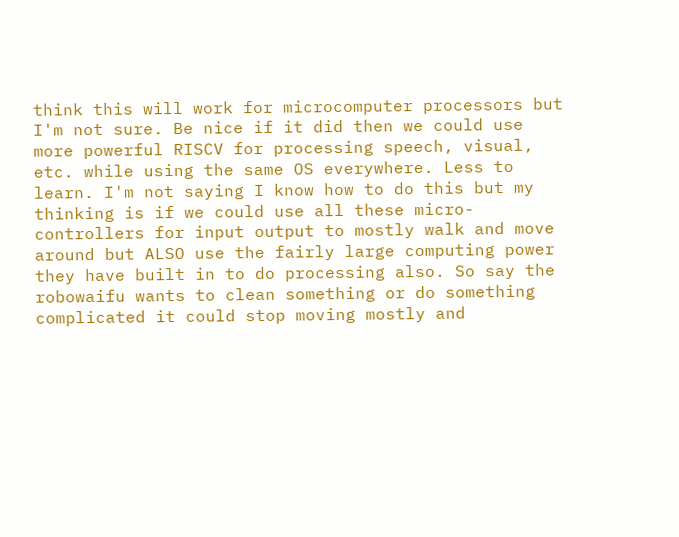think this will work for microcomputer processors but I'm not sure. Be nice if it did then we could use more powerful RISCV for processing speech, visual, etc. while using the same OS everywhere. Less to learn. I'm not saying I know how to do this but my thinking is if we could use all these micro-controllers for input output to mostly walk and move around but ALSO use the fairly large computing power they have built in to do processing also. So say the robowaifu wants to clean something or do something complicated it could stop moving mostly and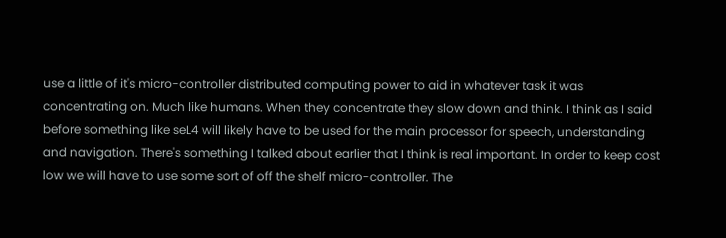use a little of it's micro-controller distributed computing power to aid in whatever task it was concentrating on. Much like humans. When they concentrate they slow down and think. I think as I said before something like seL4 will likely have to be used for the main processor for speech, understanding and navigation. There's something I talked about earlier that I think is real important. In order to keep cost low we will have to use some sort of off the shelf micro-controller. The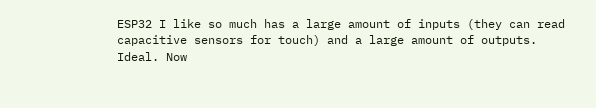ESP32 I like so much has a large amount of inputs (they can read capacitive sensors for touch) and a large amount of outputs. Ideal. Now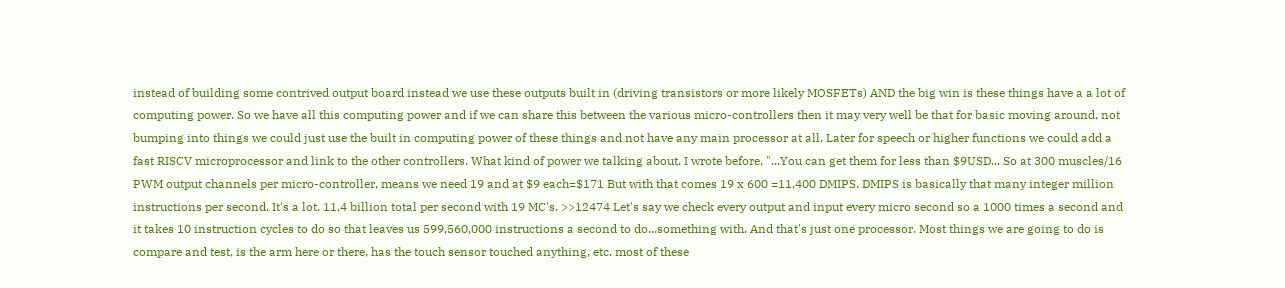instead of building some contrived output board instead we use these outputs built in (driving transistors or more likely MOSFETs) AND the big win is these things have a a lot of computing power. So we have all this computing power and if we can share this between the various micro-controllers then it may very well be that for basic moving around, not bumping into things we could just use the built in computing power of these things and not have any main processor at all. Later for speech or higher functions we could add a fast RISCV microprocessor and link to the other controllers. What kind of power we talking about. I wrote before, "...You can get them for less than $9USD... So at 300 muscles/16 PWM output channels per micro-controller, means we need 19 and at $9 each=$171 But with that comes 19 x 600 =11,400 DMIPS. DMIPS is basically that many integer million instructions per second. It's a lot. 11.4 billion total per second with 19 MC's. >>12474 Let's say we check every output and input every micro second so a 1000 times a second and it takes 10 instruction cycles to do so that leaves us 599,560,000 instructions a second to do...something with. And that's just one processor. Most things we are going to do is compare and test, is the arm here or there, has the touch sensor touched anything, etc. most of these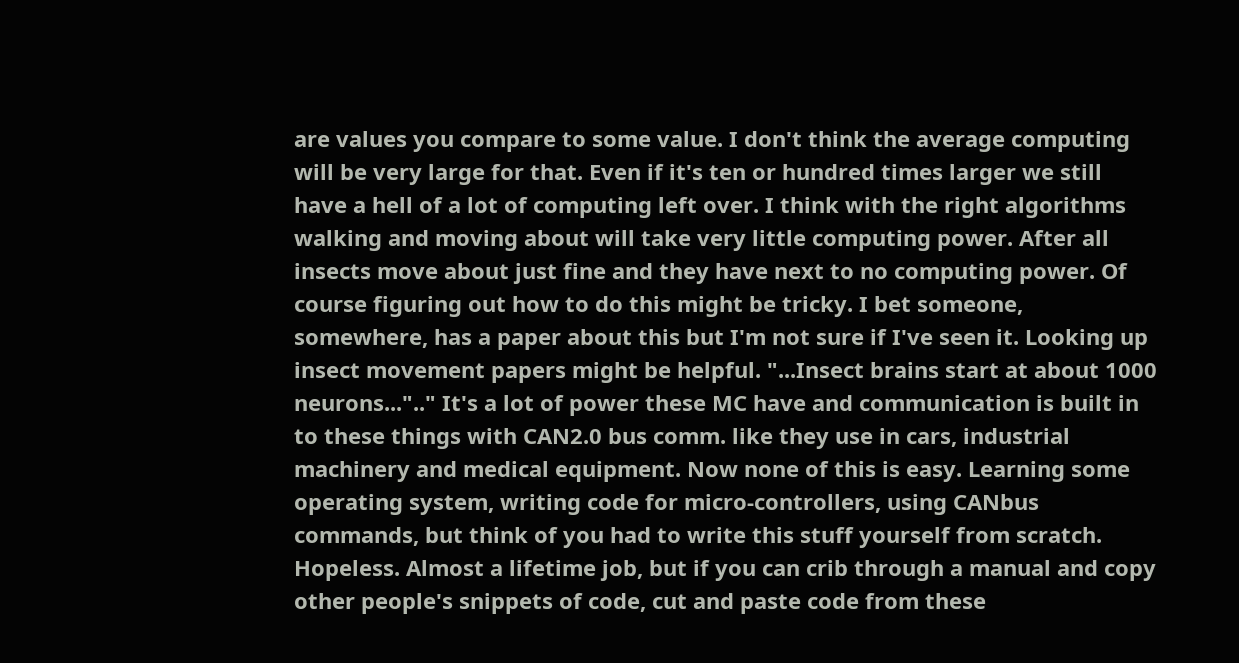are values you compare to some value. I don't think the average computing will be very large for that. Even if it's ten or hundred times larger we still have a hell of a lot of computing left over. I think with the right algorithms walking and moving about will take very little computing power. After all insects move about just fine and they have next to no computing power. Of course figuring out how to do this might be tricky. I bet someone, somewhere, has a paper about this but I'm not sure if I've seen it. Looking up insect movement papers might be helpful. "...Insect brains start at about 1000 neurons...".." It's a lot of power these MC have and communication is built in to these things with CAN2.0 bus comm. like they use in cars, industrial machinery and medical equipment. Now none of this is easy. Learning some operating system, writing code for micro-controllers, using CANbus commands, but think of you had to write this stuff yourself from scratch. Hopeless. Almost a lifetime job, but if you can crib through a manual and copy other people's snippets of code, cut and paste code from these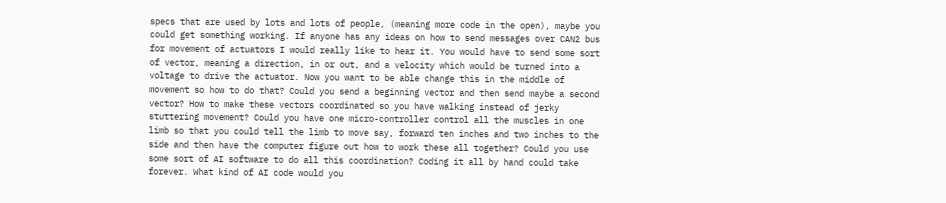specs that are used by lots and lots of people, (meaning more code in the open), maybe you could get something working. If anyone has any ideas on how to send messages over CAN2 bus for movement of actuators I would really like to hear it. You would have to send some sort of vector, meaning a direction, in or out, and a velocity which would be turned into a voltage to drive the actuator. Now you want to be able change this in the middle of movement so how to do that? Could you send a beginning vector and then send maybe a second vector? How to make these vectors coordinated so you have walking instead of jerky stuttering movement? Could you have one micro-controller control all the muscles in one limb so that you could tell the limb to move say, forward ten inches and two inches to the side and then have the computer figure out how to work these all together? Could you use some sort of AI software to do all this coordination? Coding it all by hand could take forever. What kind of AI code would you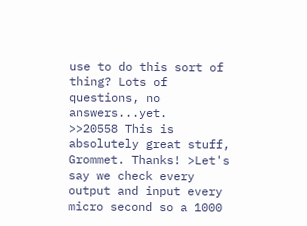use to do this sort of thing? Lots of questions, no answers...yet.
>>20558 This is absolutely great stuff, Grommet. Thanks! >Let's say we check every output and input every micro second so a 1000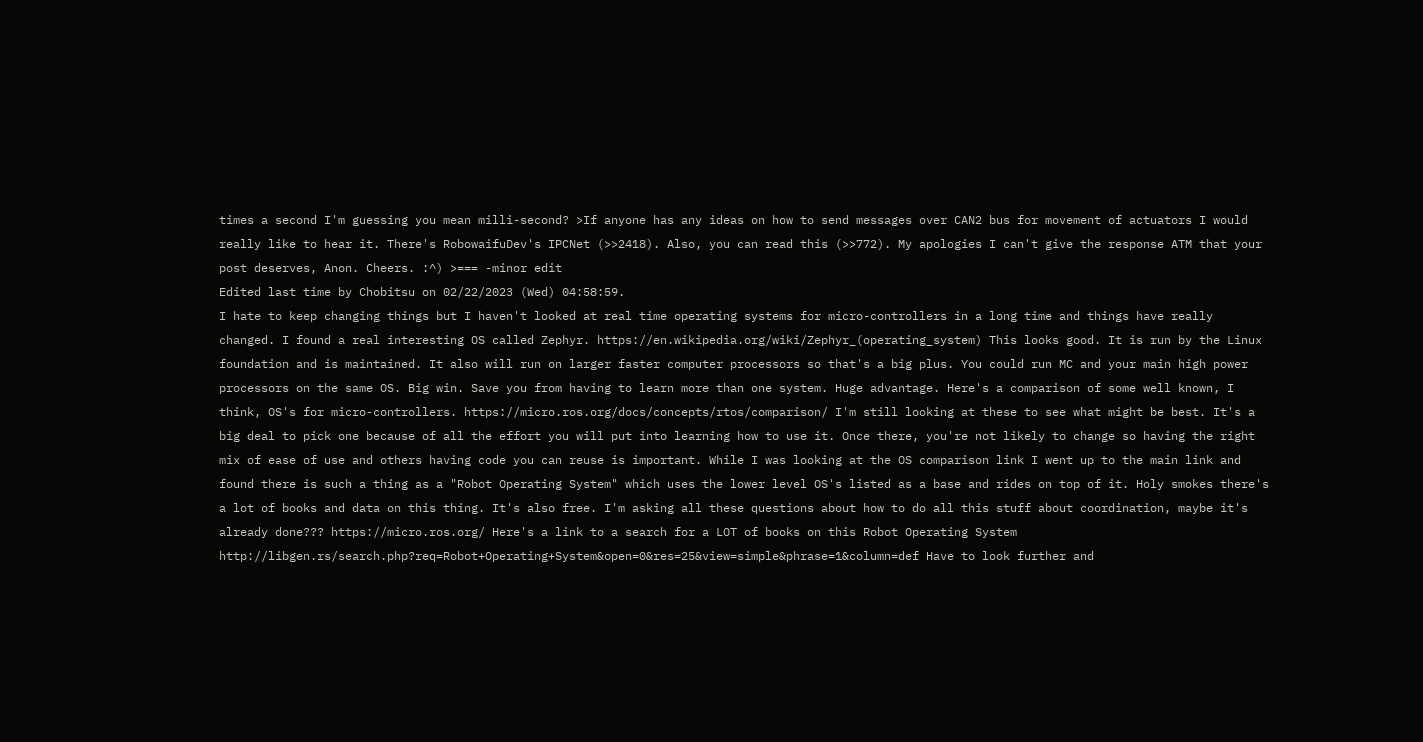times a second I'm guessing you mean milli-second? >If anyone has any ideas on how to send messages over CAN2 bus for movement of actuators I would really like to hear it. There's RobowaifuDev's IPCNet (>>2418). Also, you can read this (>>772). My apologies I can't give the response ATM that your post deserves, Anon. Cheers. :^) >=== -minor edit
Edited last time by Chobitsu on 02/22/2023 (Wed) 04:58:59.
I hate to keep changing things but I haven't looked at real time operating systems for micro-controllers in a long time and things have really changed. I found a real interesting OS called Zephyr. https://en.wikipedia.org/wiki/Zephyr_(operating_system) This looks good. It is run by the Linux foundation and is maintained. It also will run on larger faster computer processors so that's a big plus. You could run MC and your main high power processors on the same OS. Big win. Save you from having to learn more than one system. Huge advantage. Here's a comparison of some well known, I think, OS's for micro-controllers. https://micro.ros.org/docs/concepts/rtos/comparison/ I'm still looking at these to see what might be best. It's a big deal to pick one because of all the effort you will put into learning how to use it. Once there, you're not likely to change so having the right mix of ease of use and others having code you can reuse is important. While I was looking at the OS comparison link I went up to the main link and found there is such a thing as a "Robot Operating System" which uses the lower level OS's listed as a base and rides on top of it. Holy smokes there's a lot of books and data on this thing. It's also free. I'm asking all these questions about how to do all this stuff about coordination, maybe it's already done??? https://micro.ros.org/ Here's a link to a search for a LOT of books on this Robot Operating System http://libgen.rs/search.php?req=Robot+Operating+System&open=0&res=25&view=simple&phrase=1&column=def Have to look further and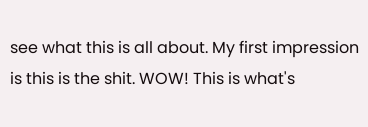see what this is all about. My first impression is this is the shit. WOW! This is what's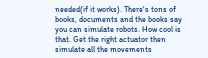needed(if it works). There's tons of books, documents and the books say you can simulate robots. How cool is that. Get the right actuator then simulate all the movements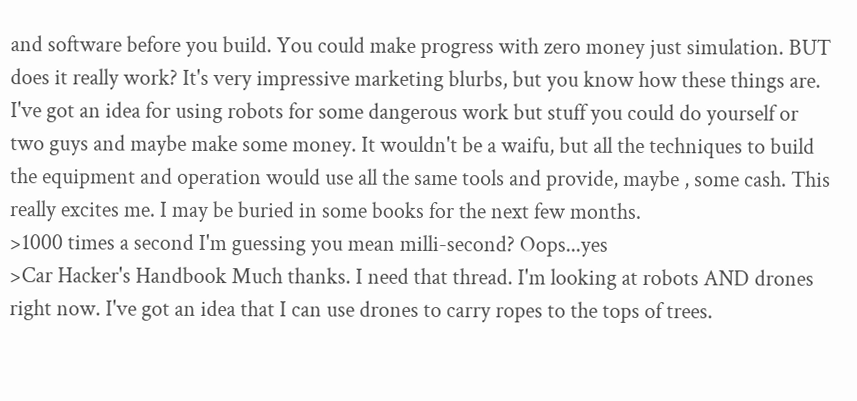and software before you build. You could make progress with zero money just simulation. BUT does it really work? It's very impressive marketing blurbs, but you know how these things are. I've got an idea for using robots for some dangerous work but stuff you could do yourself or two guys and maybe make some money. It wouldn't be a waifu, but all the techniques to build the equipment and operation would use all the same tools and provide, maybe , some cash. This really excites me. I may be buried in some books for the next few months.
>1000 times a second I'm guessing you mean milli-second? Oops...yes
>Car Hacker's Handbook Much thanks. I need that thread. I'm looking at robots AND drones right now. I've got an idea that I can use drones to carry ropes to the tops of trees.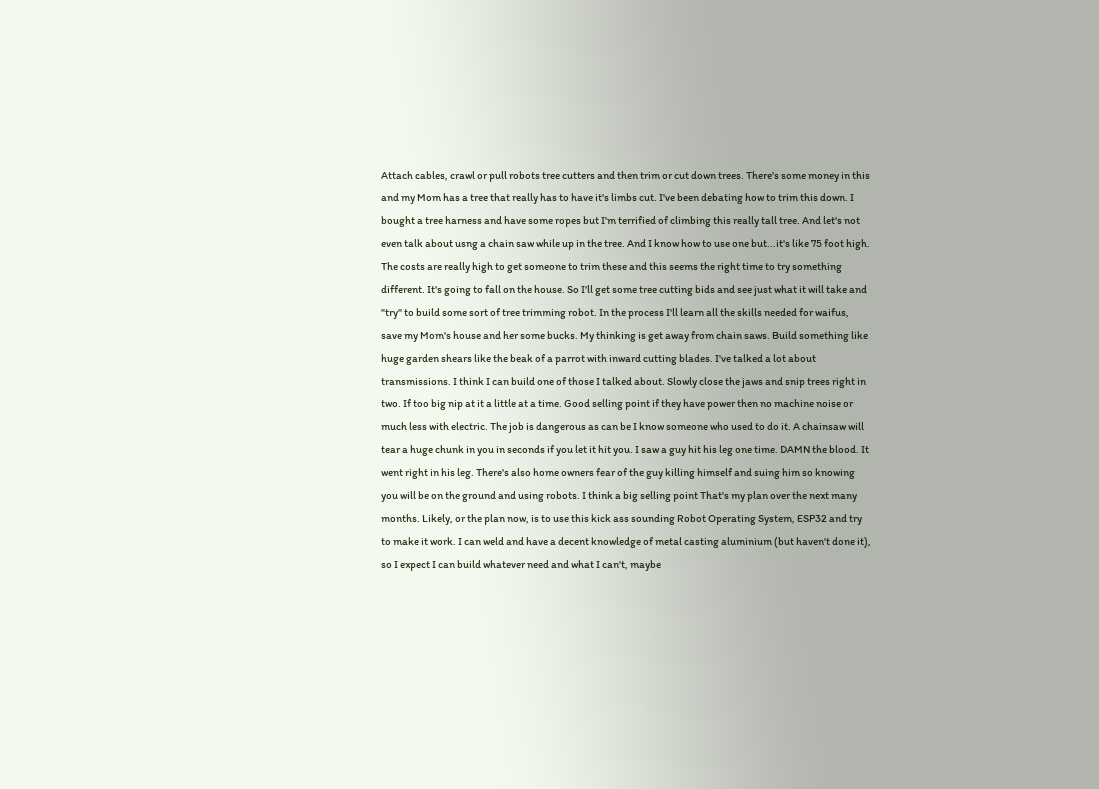Attach cables, crawl or pull robots tree cutters and then trim or cut down trees. There's some money in this and my Mom has a tree that really has to have it's limbs cut. I've been debating how to trim this down. I bought a tree harness and have some ropes but I'm terrified of climbing this really tall tree. And let's not even talk about usng a chain saw while up in the tree. And I know how to use one but...it's like 75 foot high. The costs are really high to get someone to trim these and this seems the right time to try something different. It's going to fall on the house. So I'll get some tree cutting bids and see just what it will take and "try" to build some sort of tree trimming robot. In the process I'll learn all the skills needed for waifus, save my Mom's house and her some bucks. My thinking is get away from chain saws. Build something like huge garden shears like the beak of a parrot with inward cutting blades. I've talked a lot about transmissions. I think I can build one of those I talked about. Slowly close the jaws and snip trees right in two. If too big nip at it a little at a time. Good selling point if they have power then no machine noise or much less with electric. The job is dangerous as can be I know someone who used to do it. A chainsaw will tear a huge chunk in you in seconds if you let it hit you. I saw a guy hit his leg one time. DAMN the blood. It went right in his leg. There's also home owners fear of the guy killing himself and suing him so knowing you will be on the ground and using robots. I think a big selling point That's my plan over the next many months. Likely, or the plan now, is to use this kick ass sounding Robot Operating System, ESP32 and try to make it work. I can weld and have a decent knowledge of metal casting aluminium (but haven't done it), so I expect I can build whatever need and what I can't, maybe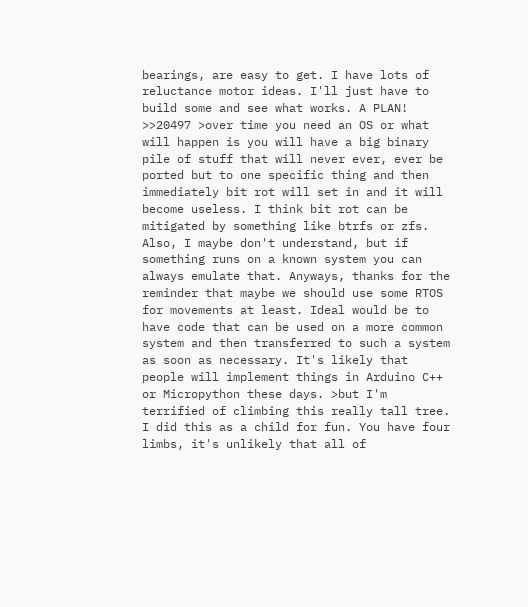bearings, are easy to get. I have lots of reluctance motor ideas. I'll just have to build some and see what works. A PLAN!
>>20497 >over time you need an OS or what will happen is you will have a big binary pile of stuff that will never ever, ever be ported but to one specific thing and then immediately bit rot will set in and it will become useless. I think bit rot can be mitigated by something like btrfs or zfs. Also, I maybe don't understand, but if something runs on a known system you can always emulate that. Anyways, thanks for the reminder that maybe we should use some RTOS for movements at least. Ideal would be to have code that can be used on a more common system and then transferred to such a system as soon as necessary. It's likely that people will implement things in Arduino C++ or Micropython these days. >but I'm terrified of climbing this really tall tree. I did this as a child for fun. You have four limbs, it's unlikely that all of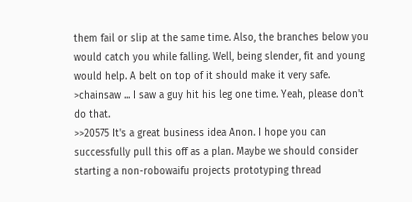them fail or slip at the same time. Also, the branches below you would catch you while falling. Well, being slender, fit and young would help. A belt on top of it should make it very safe. >chainsaw ... I saw a guy hit his leg one time. Yeah, please don't do that.
>>20575 It's a great business idea Anon. I hope you can successfully pull this off as a plan. Maybe we should consider starting a non-robowaifu projects prototyping thread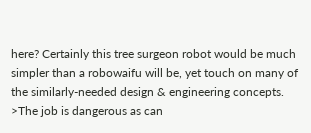here? Certainly this tree surgeon robot would be much simpler than a robowaifu will be, yet touch on many of the similarly-needed design & engineering concepts. >The job is dangerous as can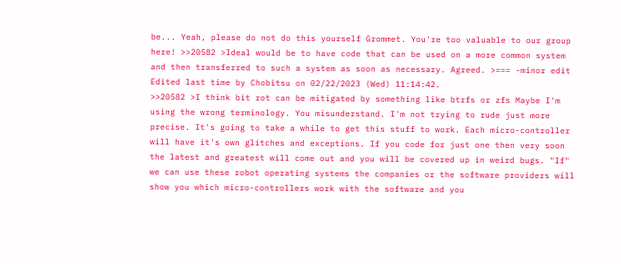be... Yeah, please do not do this yourself Grommet. You're too valuable to our group here! >>20582 >Ideal would be to have code that can be used on a more common system and then transferred to such a system as soon as necessary. Agreed. >=== -minor edit
Edited last time by Chobitsu on 02/22/2023 (Wed) 11:14:42.
>>20582 >I think bit rot can be mitigated by something like btrfs or zfs Maybe I'm using the wrong terminology. You misunderstand. I'm not trying to rude just more precise. It's going to take a while to get this stuff to work. Each micro-controller will have it's own glitches and exceptions. If you code for just one then very soon the latest and greatest will come out and you will be covered up in weird bugs. "If" we can use these robot operating systems the companies or the software providers will show you which micro-controllers work with the software and you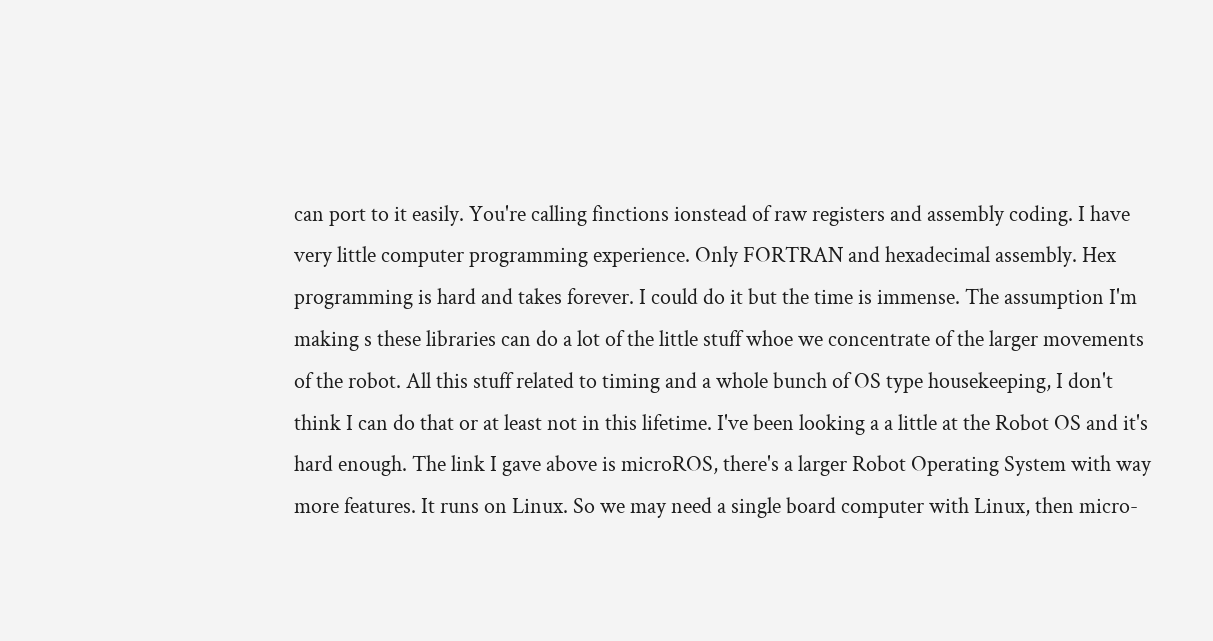can port to it easily. You're calling finctions ionstead of raw registers and assembly coding. I have very little computer programming experience. Only FORTRAN and hexadecimal assembly. Hex programming is hard and takes forever. I could do it but the time is immense. The assumption I'm making s these libraries can do a lot of the little stuff whoe we concentrate of the larger movements of the robot. All this stuff related to timing and a whole bunch of OS type housekeeping, I don't think I can do that or at least not in this lifetime. I've been looking a a little at the Robot OS and it's hard enough. The link I gave above is microROS, there's a larger Robot Operating System with way more features. It runs on Linux. So we may need a single board computer with Linux, then micro-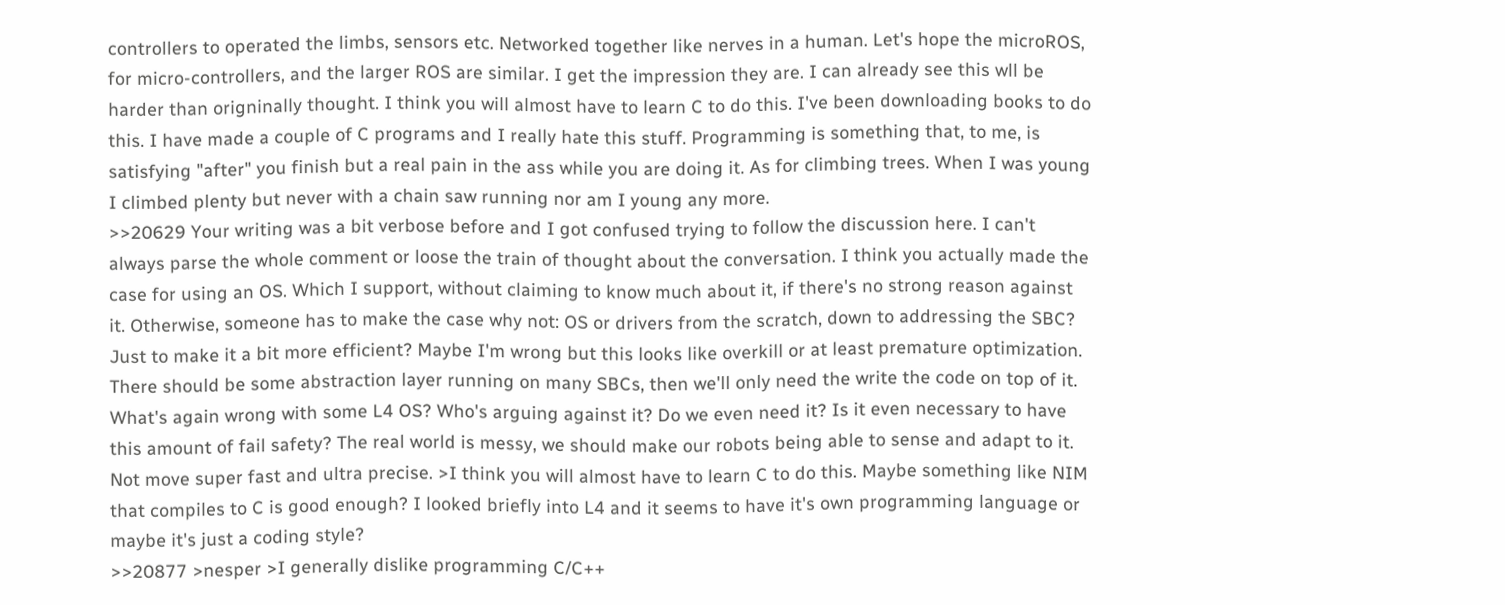controllers to operated the limbs, sensors etc. Networked together like nerves in a human. Let's hope the microROS, for micro-controllers, and the larger ROS are similar. I get the impression they are. I can already see this wll be harder than origninally thought. I think you will almost have to learn C to do this. I've been downloading books to do this. I have made a couple of C programs and I really hate this stuff. Programming is something that, to me, is satisfying "after" you finish but a real pain in the ass while you are doing it. As for climbing trees. When I was young I climbed plenty but never with a chain saw running nor am I young any more.
>>20629 Your writing was a bit verbose before and I got confused trying to follow the discussion here. I can't always parse the whole comment or loose the train of thought about the conversation. I think you actually made the case for using an OS. Which I support, without claiming to know much about it, if there's no strong reason against it. Otherwise, someone has to make the case why not: OS or drivers from the scratch, down to addressing the SBC? Just to make it a bit more efficient? Maybe I'm wrong but this looks like overkill or at least premature optimization. There should be some abstraction layer running on many SBCs, then we'll only need the write the code on top of it. What's again wrong with some L4 OS? Who's arguing against it? Do we even need it? Is it even necessary to have this amount of fail safety? The real world is messy, we should make our robots being able to sense and adapt to it. Not move super fast and ultra precise. >I think you will almost have to learn C to do this. Maybe something like NIM that compiles to C is good enough? I looked briefly into L4 and it seems to have it's own programming language or maybe it's just a coding style?
>>20877 >nesper >I generally dislike programming C/C++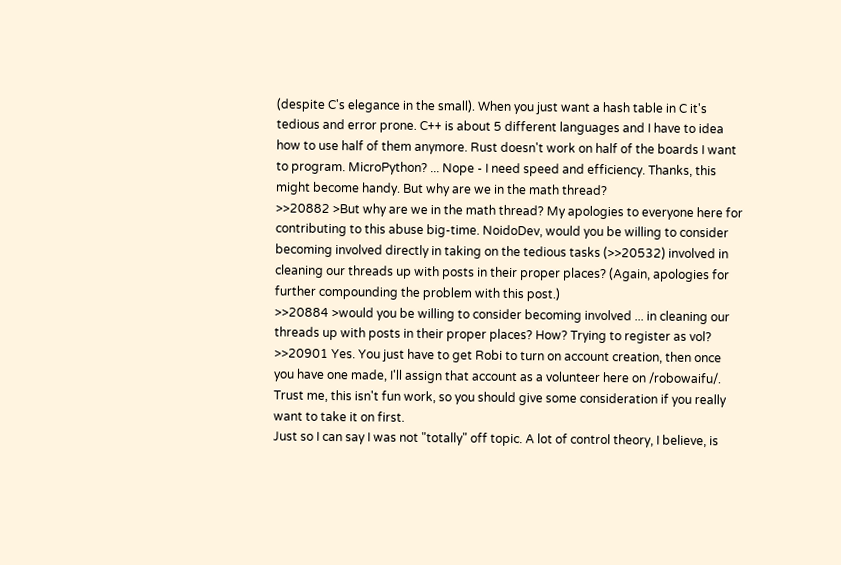(despite C's elegance in the small). When you just want a hash table in C it's tedious and error prone. C++ is about 5 different languages and I have to idea how to use half of them anymore. Rust doesn't work on half of the boards I want to program. MicroPython? ... Nope - I need speed and efficiency. Thanks, this might become handy. But why are we in the math thread?
>>20882 >But why are we in the math thread? My apologies to everyone here for contributing to this abuse big-time. NoidoDev, would you be willing to consider becoming involved directly in taking on the tedious tasks (>>20532) involved in cleaning our threads up with posts in their proper places? (Again, apologies for further compounding the problem with this post.)
>>20884 >would you be willing to consider becoming involved ... in cleaning our threads up with posts in their proper places? How? Trying to register as vol?
>>20901 Yes. You just have to get Robi to turn on account creation, then once you have one made, I'll assign that account as a volunteer here on /robowaifu/. Trust me, this isn't fun work, so you should give some consideration if you really want to take it on first.
Just so I can say I was not "totally" off topic. A lot of control theory, I believe, is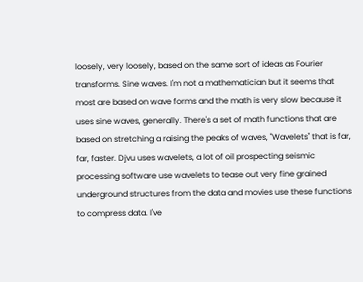loosely, very loosely, based on the same sort of ideas as Fourier transforms. Sine waves. I'm not a mathematician but it seems that most are based on wave forms and the math is very slow because it uses sine waves, generally. There's a set of math functions that are based on stretching a raising the peaks of waves, "Wavelets" that is far, far, faster. Djvu uses wavelets, a lot of oil prospecting seismic processing software use wavelets to tease out very fine grained underground structures from the data and movies use these functions to compress data. I've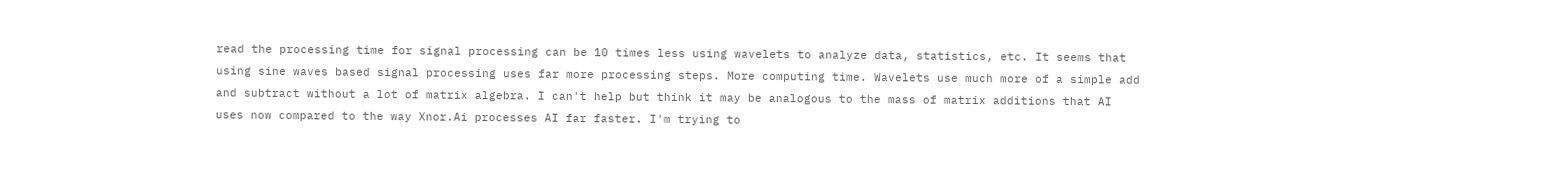read the processing time for signal processing can be 10 times less using wavelets to analyze data, statistics, etc. It seems that using sine waves based signal processing uses far more processing steps. More computing time. Wavelets use much more of a simple add and subtract without a lot of matrix algebra. I can't help but think it may be analogous to the mass of matrix additions that AI uses now compared to the way Xnor.Ai processes AI far faster. I'm trying to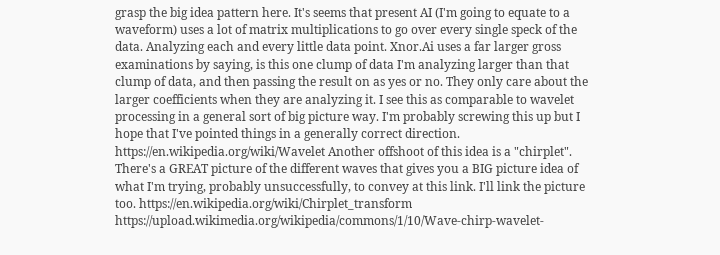grasp the big idea pattern here. It's seems that present AI (I'm going to equate to a waveform) uses a lot of matrix multiplications to go over every single speck of the data. Analyzing each and every little data point. Xnor.Ai uses a far larger gross examinations by saying, is this one clump of data I'm analyzing larger than that clump of data, and then passing the result on as yes or no. They only care about the larger coefficients when they are analyzing it. I see this as comparable to wavelet processing in a general sort of big picture way. I'm probably screwing this up but I hope that I've pointed things in a generally correct direction. https://en.wikipedia.org/wiki/Wavelet Another offshoot of this idea is a "chirplet". There's a GREAT picture of the different waves that gives you a BIG picture idea of what I'm trying, probably unsuccessfully, to convey at this link. I'll link the picture too. https://en.wikipedia.org/wiki/Chirplet_transform https://upload.wikimedia.org/wikipedia/commons/1/10/Wave-chirp-wavelet-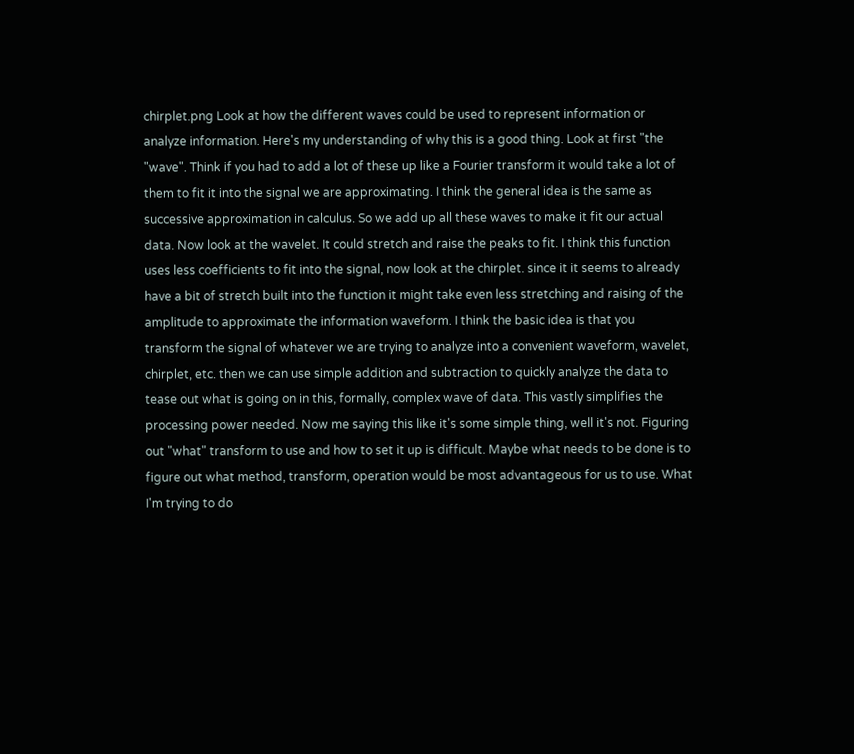chirplet.png Look at how the different waves could be used to represent information or analyze information. Here's my understanding of why this is a good thing. Look at first "the "wave". Think if you had to add a lot of these up like a Fourier transform it would take a lot of them to fit it into the signal we are approximating. I think the general idea is the same as successive approximation in calculus. So we add up all these waves to make it fit our actual data. Now look at the wavelet. It could stretch and raise the peaks to fit. I think this function uses less coefficients to fit into the signal, now look at the chirplet. since it it seems to already have a bit of stretch built into the function it might take even less stretching and raising of the amplitude to approximate the information waveform. I think the basic idea is that you transform the signal of whatever we are trying to analyze into a convenient waveform, wavelet, chirplet, etc. then we can use simple addition and subtraction to quickly analyze the data to tease out what is going on in this, formally, complex wave of data. This vastly simplifies the processing power needed. Now me saying this like it's some simple thing, well it's not. Figuring out "what" transform to use and how to set it up is difficult. Maybe what needs to be done is to figure out what method, transform, operation would be most advantageous for us to use. What I'm trying to do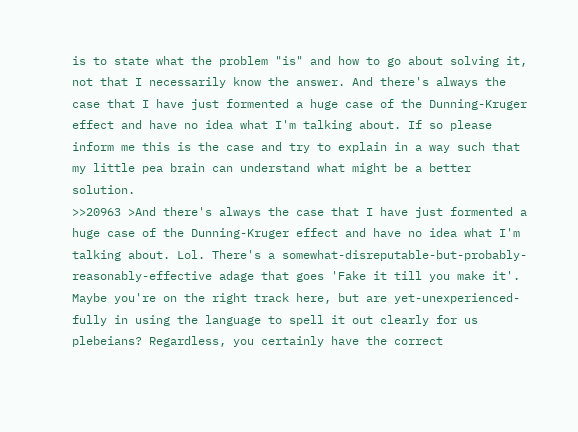is to state what the problem "is" and how to go about solving it, not that I necessarily know the answer. And there's always the case that I have just formented a huge case of the Dunning-Kruger effect and have no idea what I'm talking about. If so please inform me this is the case and try to explain in a way such that my little pea brain can understand what might be a better solution.
>>20963 >And there's always the case that I have just formented a huge case of the Dunning-Kruger effect and have no idea what I'm talking about. Lol. There's a somewhat-disreputable-but-probably-reasonably-effective adage that goes 'Fake it till you make it'. Maybe you're on the right track here, but are yet-unexperienced-fully in using the language to spell it out clearly for us plebeians? Regardless, you certainly have the correct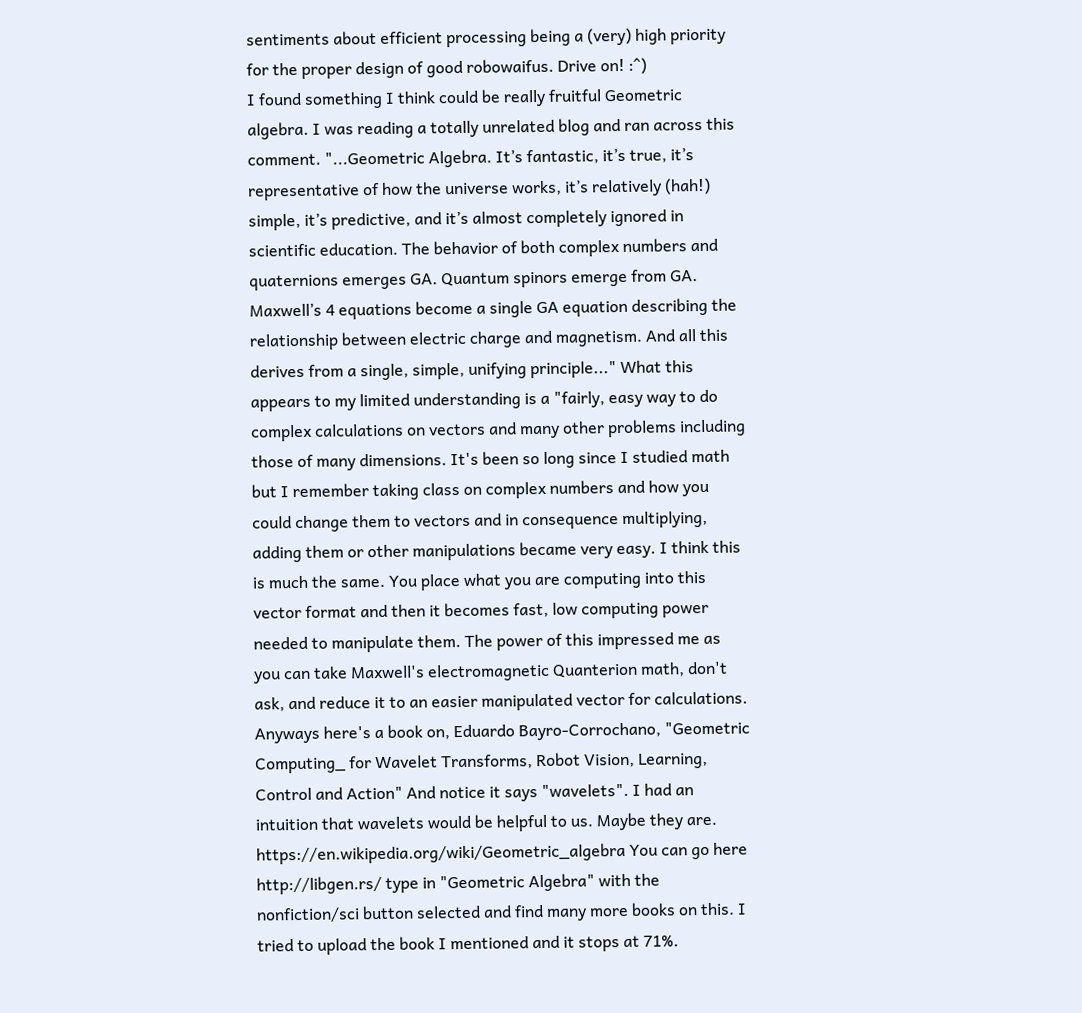sentiments about efficient processing being a (very) high priority for the proper design of good robowaifus. Drive on! :^)
I found something I think could be really fruitful Geometric algebra. I was reading a totally unrelated blog and ran across this comment. "...Geometric Algebra. It’s fantastic, it’s true, it’s representative of how the universe works, it’s relatively (hah!) simple, it’s predictive, and it’s almost completely ignored in scientific education. The behavior of both complex numbers and quaternions emerges GA. Quantum spinors emerge from GA. Maxwell’s 4 equations become a single GA equation describing the relationship between electric charge and magnetism. And all this derives from a single, simple, unifying principle..." What this appears to my limited understanding is a "fairly, easy way to do complex calculations on vectors and many other problems including those of many dimensions. It's been so long since I studied math but I remember taking class on complex numbers and how you could change them to vectors and in consequence multiplying, adding them or other manipulations became very easy. I think this is much the same. You place what you are computing into this vector format and then it becomes fast, low computing power needed to manipulate them. The power of this impressed me as you can take Maxwell's electromagnetic Quanterion math, don't ask, and reduce it to an easier manipulated vector for calculations. Anyways here's a book on, Eduardo Bayro-Corrochano, "Geometric Computing_ for Wavelet Transforms, Robot Vision, Learning, Control and Action" And notice it says "wavelets". I had an intuition that wavelets would be helpful to us. Maybe they are. https://en.wikipedia.org/wiki/Geometric_algebra You can go here http://libgen.rs/ type in "Geometric Algebra" with the nonfiction/sci button selected and find many more books on this. I tried to upload the book I mentioned and it stops at 71%.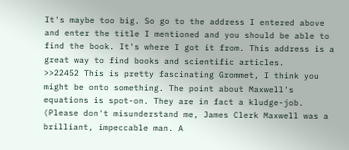It's maybe too big. So go to the address I entered above and enter the title I mentioned and you should be able to find the book. It's where I got it from. This address is a great way to find books and scientific articles.
>>22452 This is pretty fascinating Grommet, I think you might be onto something. The point about Maxwell's equations is spot-on. They are in fact a kludge-job. (Please don't misunderstand me, James Clerk Maxwell was a brilliant, impeccable man. A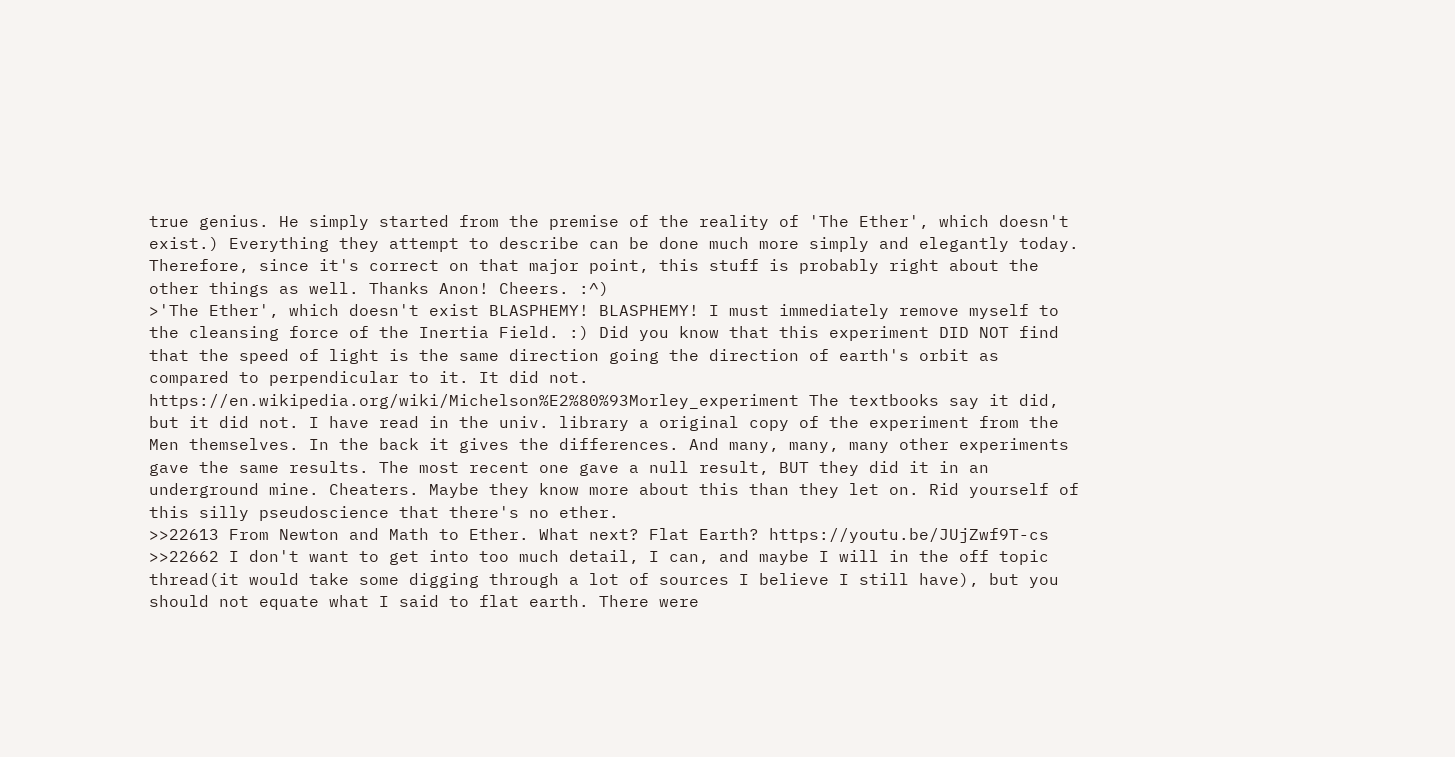true genius. He simply started from the premise of the reality of 'The Ether', which doesn't exist.) Everything they attempt to describe can be done much more simply and elegantly today. Therefore, since it's correct on that major point, this stuff is probably right about the other things as well. Thanks Anon! Cheers. :^)
>'The Ether', which doesn't exist BLASPHEMY! BLASPHEMY! I must immediately remove myself to the cleansing force of the Inertia Field. :) Did you know that this experiment DID NOT find that the speed of light is the same direction going the direction of earth's orbit as compared to perpendicular to it. It did not. https://en.wikipedia.org/wiki/Michelson%E2%80%93Morley_experiment The textbooks say it did, but it did not. I have read in the univ. library a original copy of the experiment from the Men themselves. In the back it gives the differences. And many, many, many other experiments gave the same results. The most recent one gave a null result, BUT they did it in an underground mine. Cheaters. Maybe they know more about this than they let on. Rid yourself of this silly pseudoscience that there's no ether.
>>22613 From Newton and Math to Ether. What next? Flat Earth? https://youtu.be/JUjZwf9T-cs
>>22662 I don't want to get into too much detail, I can, and maybe I will in the off topic thread(it would take some digging through a lot of sources I believe I still have), but you should not equate what I said to flat earth. There were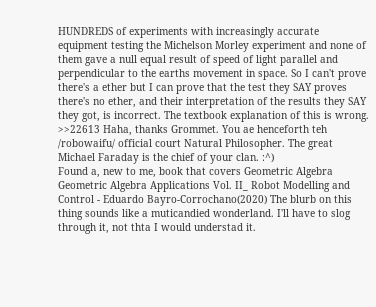HUNDREDS of experiments with increasingly accurate equipment testing the Michelson Morley experiment and none of them gave a null equal result of speed of light parallel and perpendicular to the earths movement in space. So I can't prove there's a ether but I can prove that the test they SAY proves there's no ether, and their interpretation of the results they SAY they got, is incorrect. The textbook explanation of this is wrong.
>>22613 Haha, thanks Grommet. You ae henceforth teh /robowaifu/ official court Natural Philosopher. The great Michael Faraday is the chief of your clan. :^)
Found a, new to me, book that covers Geometric Algebra Geometric Algebra Applications Vol. II_ Robot Modelling and Control - Eduardo Bayro-Corrochano(2020) The blurb on this thing sounds like a muticandied wonderland. I'll have to slog through it, not thta I would understad it.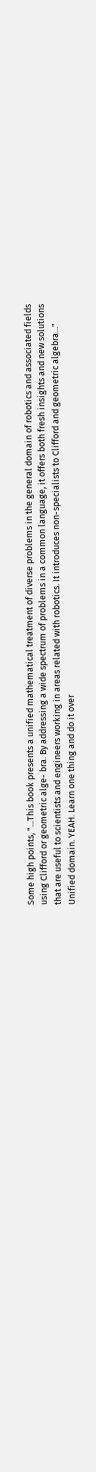Some high points, "...This book presents a unified mathematical treatment of diverse problems in the general domain of robotics and associated fields using Clifford or geometric alge- bra. By addressing a wide spectrum of problems in a common language, it offers both fresh insights and new solutions that are useful to scientists and engineers working in areas related with robotics. It introduces non-specialists to Clifford and geometric algebra..." Unified domain. YEAH. Learn one thing and do it over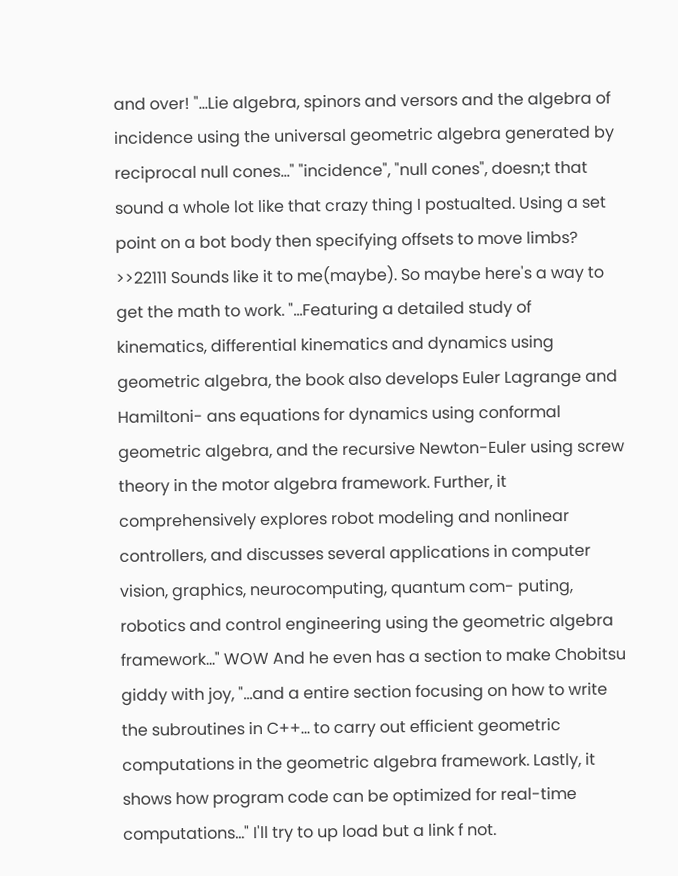and over! "...Lie algebra, spinors and versors and the algebra of incidence using the universal geometric algebra generated by reciprocal null cones..." "incidence", "null cones", doesn;t that sound a whole lot like that crazy thing I postualted. Using a set point on a bot body then specifying offsets to move limbs? >>22111 Sounds like it to me(maybe). So maybe here's a way to get the math to work. "...Featuring a detailed study of kinematics, differential kinematics and dynamics using geometric algebra, the book also develops Euler Lagrange and Hamiltoni- ans equations for dynamics using conformal geometric algebra, and the recursive Newton-Euler using screw theory in the motor algebra framework. Further, it comprehensively explores robot modeling and nonlinear controllers, and discusses several applications in computer vision, graphics, neurocomputing, quantum com- puting, robotics and control engineering using the geometric algebra framework..." WOW And he even has a section to make Chobitsu giddy with joy, "...and a entire section focusing on how to write the subroutines in C++... to carry out efficient geometric computations in the geometric algebra framework. Lastly, it shows how program code can be optimized for real-time computations..." I'll try to up load but a link f not.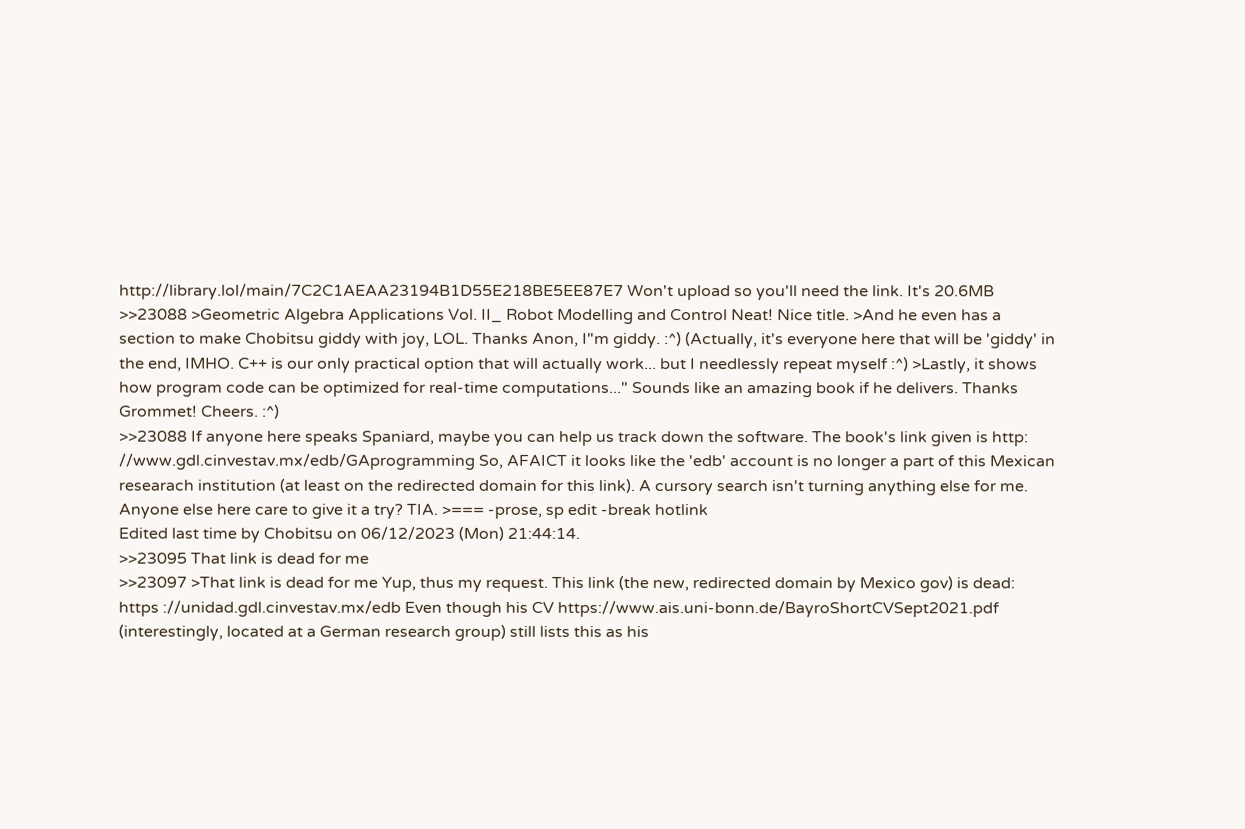http://library.lol/main/7C2C1AEAA23194B1D55E218BE5EE87E7 Won't upload so you'll need the link. It's 20.6MB
>>23088 >Geometric Algebra Applications Vol. II_ Robot Modelling and Control Neat! Nice title. >And he even has a section to make Chobitsu giddy with joy, LOL. Thanks Anon, I"m giddy. :^) (Actually, it's everyone here that will be 'giddy' in the end, IMHO. C++ is our only practical option that will actually work... but I needlessly repeat myself :^) >Lastly, it shows how program code can be optimized for real-time computations..." Sounds like an amazing book if he delivers. Thanks Grommet! Cheers. :^)
>>23088 If anyone here speaks Spaniard, maybe you can help us track down the software. The book's link given is http: //www.gdl.cinvestav.mx/edb/GAprogramming So, AFAICT it looks like the 'edb' account is no longer a part of this Mexican researach institution (at least on the redirected domain for this link). A cursory search isn't turning anything else for me. Anyone else here care to give it a try? TIA. >=== -prose, sp edit -break hotlink
Edited last time by Chobitsu on 06/12/2023 (Mon) 21:44:14.
>>23095 That link is dead for me
>>23097 >That link is dead for me Yup, thus my request. This link (the new, redirected domain by Mexico gov) is dead: https ://unidad.gdl.cinvestav.mx/edb Even though his CV https://www.ais.uni-bonn.de/BayroShortCVSept2021.pdf (interestingly, located at a German research group) still lists this as his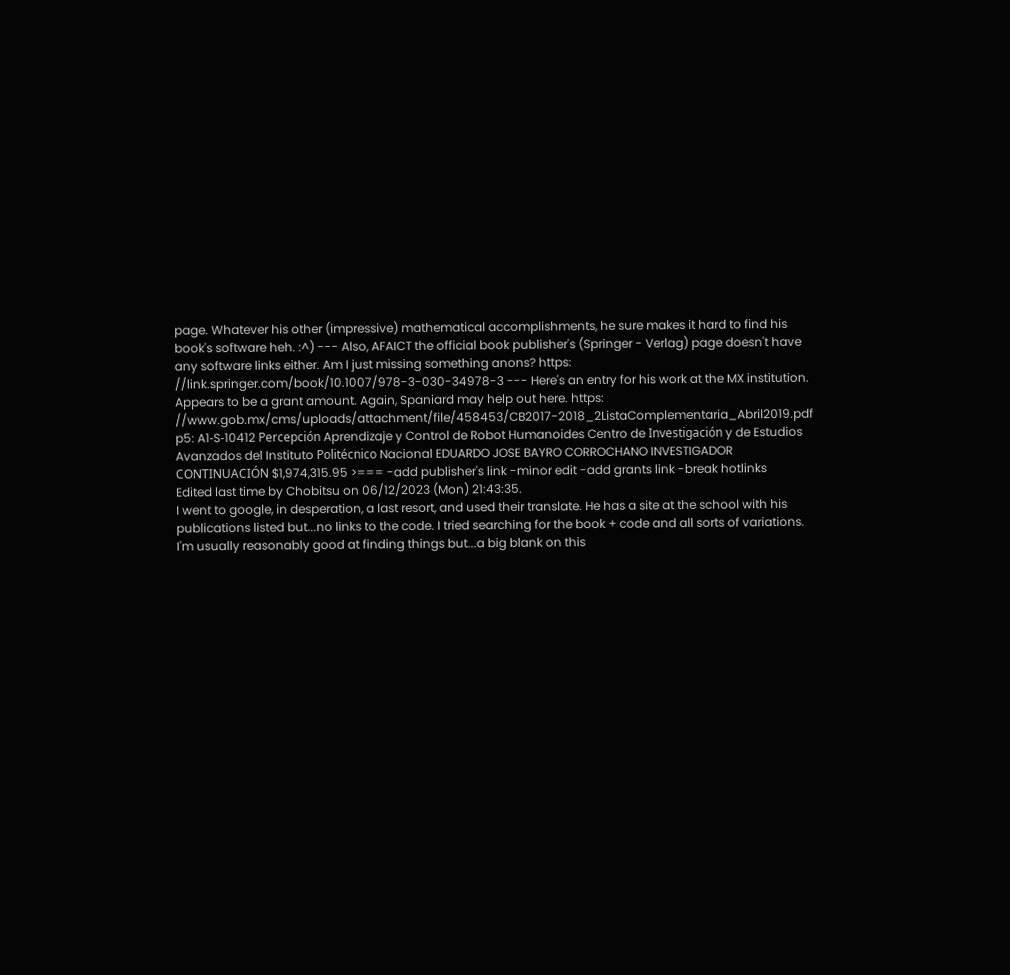page. Whatever his other (impressive) mathematical accomplishments, he sure makes it hard to find his book's software heh. :^) --- Also, AFAICT the official book publisher's (Springer - Verlag) page doesn't have any software links either. Am I just missing something anons? https: //link.springer.com/book/10.1007/978-3-030-34978-3 --- Here's an entry for his work at the MX institution. Appears to be a grant amount. Again, Spaniard may help out here. https: //www.gob.mx/cms/uploads/attachment/file/458453/CB2017-2018_2ListaComplementaria_Abril2019.pdf p5: A1‐S‐10412 Percepción Aprendizaje y Control de Robot Humanoides Centro de Investigación y de Estudios Avanzados del Instituto Politécnico Nacional EDUARDO JOSE BAYRO CORROCHANO INVESTIGADOR CONTINUACIÓN $1,974,315.95 >=== -add publisher's link -minor edit -add grants link -break hotlinks
Edited last time by Chobitsu on 06/12/2023 (Mon) 21:43:35.
I went to google, in desperation, a last resort, and used their translate. He has a site at the school with his publications listed but...no links to the code. I tried searching for the book + code and all sorts of variations. I'm usually reasonably good at finding things but...a big blank on this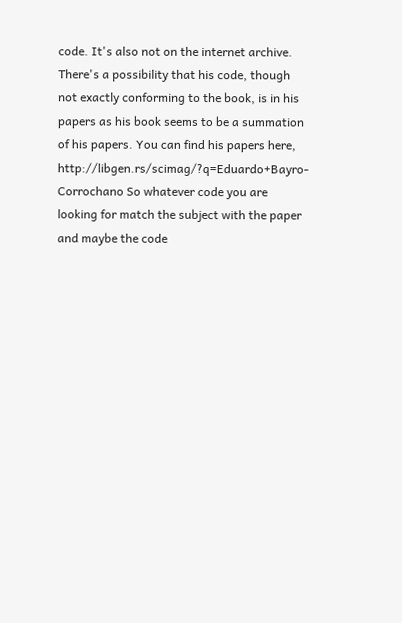code. It's also not on the internet archive. There's a possibility that his code, though not exactly conforming to the book, is in his papers as his book seems to be a summation of his papers. You can find his papers here, http://libgen.rs/scimag/?q=Eduardo+Bayro-Corrochano So whatever code you are looking for match the subject with the paper and maybe the code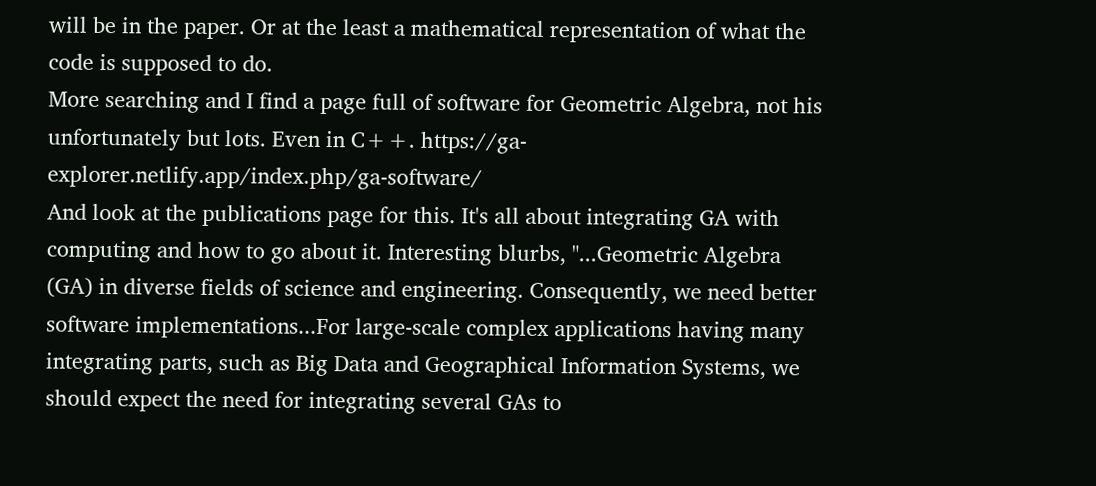will be in the paper. Or at the least a mathematical representation of what the code is supposed to do.
More searching and I find a page full of software for Geometric Algebra, not his unfortunately but lots. Even in C++. https://ga-explorer.netlify.app/index.php/ga-software/
And look at the publications page for this. It's all about integrating GA with computing and how to go about it. Interesting blurbs, "...Geometric Algebra (GA) in diverse fields of science and engineering. Consequently, we need better software implementations...For large-scale complex applications having many integrating parts, such as Big Data and Geographical Information Systems, we should expect the need for integrating several GAs to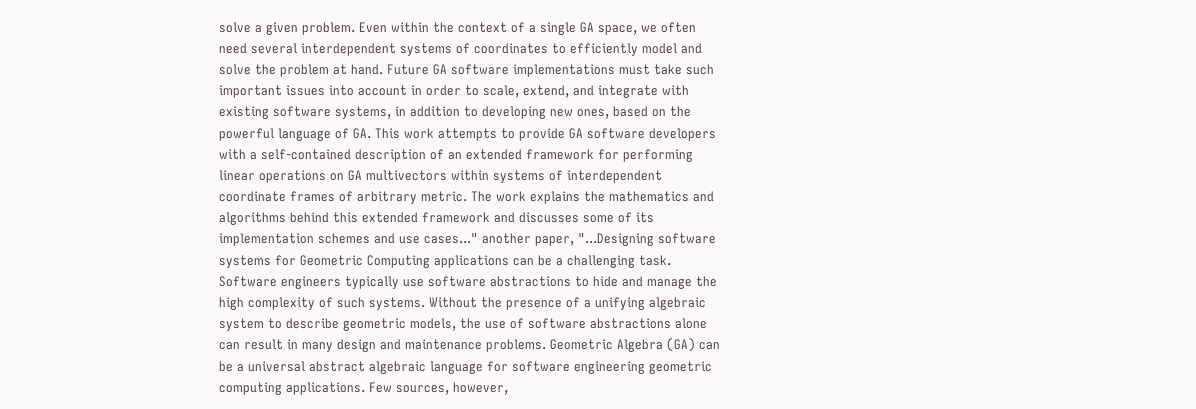solve a given problem. Even within the context of a single GA space, we often need several interdependent systems of coordinates to efficiently model and solve the problem at hand. Future GA software implementations must take such important issues into account in order to scale, extend, and integrate with existing software systems, in addition to developing new ones, based on the powerful language of GA. This work attempts to provide GA software developers with a self-contained description of an extended framework for performing linear operations on GA multivectors within systems of interdependent coordinate frames of arbitrary metric. The work explains the mathematics and algorithms behind this extended framework and discusses some of its implementation schemes and use cases..." another paper, "...Designing software systems for Geometric Computing applications can be a challenging task. Software engineers typically use software abstractions to hide and manage the high complexity of such systems. Without the presence of a unifying algebraic system to describe geometric models, the use of software abstractions alone can result in many design and maintenance problems. Geometric Algebra (GA) can be a universal abstract algebraic language for software engineering geometric computing applications. Few sources, however,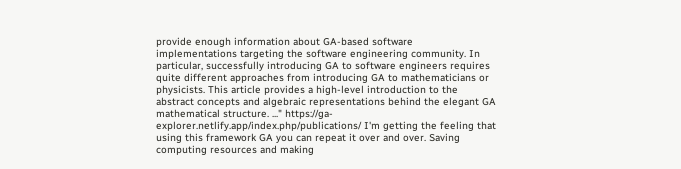provide enough information about GA-based software implementations targeting the software engineering community. In particular, successfully introducing GA to software engineers requires quite different approaches from introducing GA to mathematicians or physicists. This article provides a high-level introduction to the abstract concepts and algebraic representations behind the elegant GA mathematical structure. ..." https://ga-explorer.netlify.app/index.php/publications/ I'm getting the feeling that using this framework GA you can repeat it over and over. Saving computing resources and making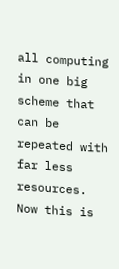all computing in one big scheme that can be repeated with far less resources. Now this is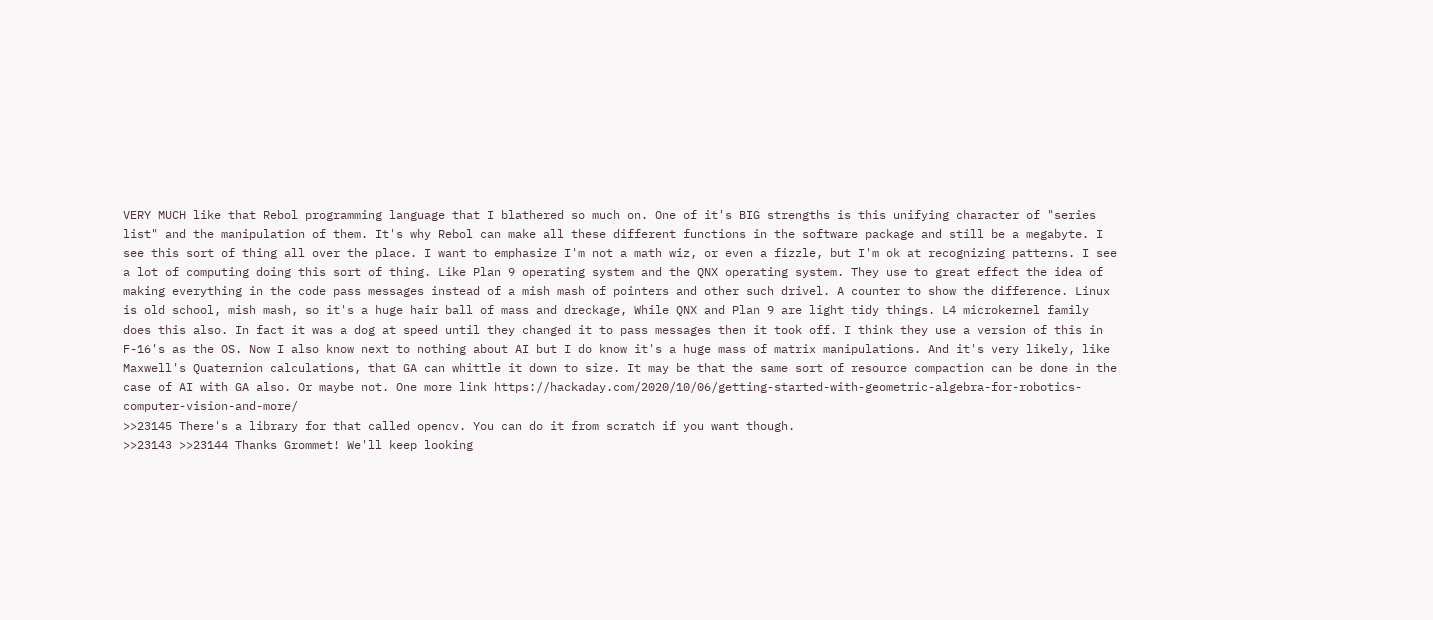VERY MUCH like that Rebol programming language that I blathered so much on. One of it's BIG strengths is this unifying character of "series list" and the manipulation of them. It's why Rebol can make all these different functions in the software package and still be a megabyte. I see this sort of thing all over the place. I want to emphasize I'm not a math wiz, or even a fizzle, but I'm ok at recognizing patterns. I see a lot of computing doing this sort of thing. Like Plan 9 operating system and the QNX operating system. They use to great effect the idea of making everything in the code pass messages instead of a mish mash of pointers and other such drivel. A counter to show the difference. Linux is old school, mish mash, so it's a huge hair ball of mass and dreckage, While QNX and Plan 9 are light tidy things. L4 microkernel family does this also. In fact it was a dog at speed until they changed it to pass messages then it took off. I think they use a version of this in F-16's as the OS. Now I also know next to nothing about AI but I do know it's a huge mass of matrix manipulations. And it's very likely, like Maxwell's Quaternion calculations, that GA can whittle it down to size. It may be that the same sort of resource compaction can be done in the case of AI with GA also. Or maybe not. One more link https://hackaday.com/2020/10/06/getting-started-with-geometric-algebra-for-robotics-computer-vision-and-more/
>>23145 There's a library for that called opencv. You can do it from scratch if you want though.
>>23143 >>23144 Thanks Grommet! We'll keep looking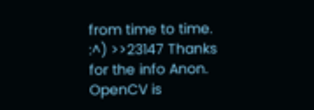from time to time. :^) >>23147 Thanks for the info Anon. OpenCV is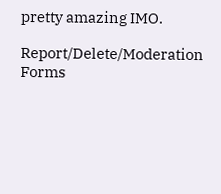pretty amazing IMO.

Report/Delete/Moderation Forms